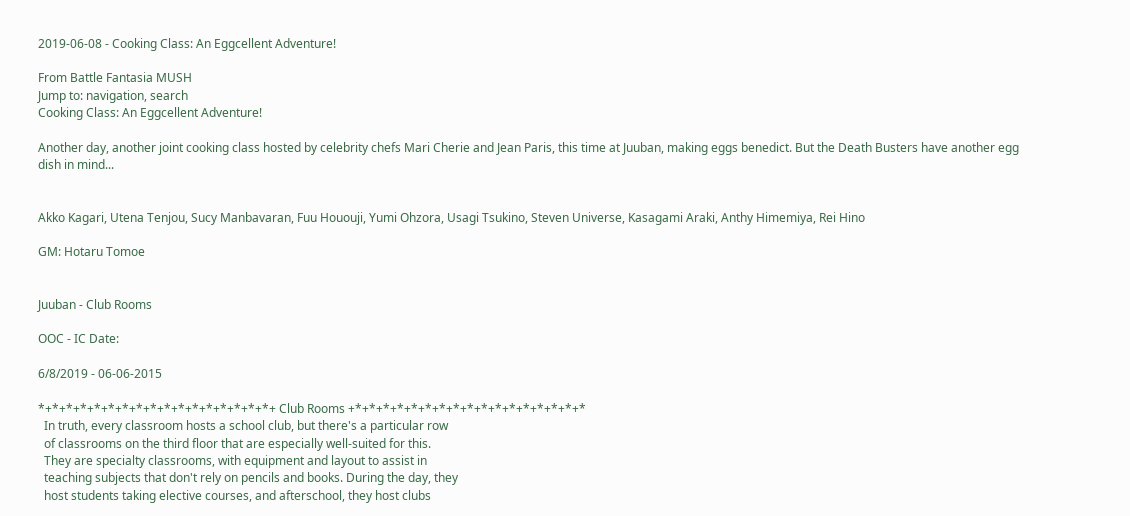2019-06-08 - Cooking Class: An Eggcellent Adventure!

From Battle Fantasia MUSH
Jump to: navigation, search
Cooking Class: An Eggcellent Adventure!

Another day, another joint cooking class hosted by celebrity chefs Mari Cherie and Jean Paris, this time at Juuban, making eggs benedict. But the Death Busters have another egg dish in mind...


Akko Kagari, Utena Tenjou, Sucy Manbavaran, Fuu Hououji, Yumi Ohzora, Usagi Tsukino, Steven Universe, Kasagami Araki, Anthy Himemiya, Rei Hino

GM: Hotaru Tomoe


Juuban - Club Rooms

OOC - IC Date:

6/8/2019 - 06-06-2015

*+*+*+*+*+*+*+*+*+*+*+*+*+*+*+*+*+ Club Rooms +*+*+*+*+*+*+*+*+*+*+*+*+*+*+*+*+*
  In truth, every classroom hosts a school club, but there's a particular row
  of classrooms on the third floor that are especially well-suited for this.
  They are specialty classrooms, with equipment and layout to assist in
  teaching subjects that don't rely on pencils and books. During the day, they
  host students taking elective courses, and afterschool, they host clubs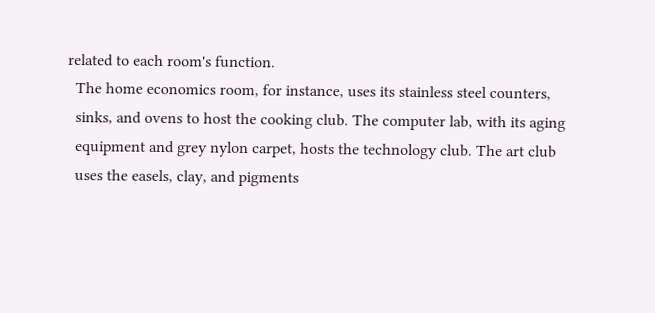related to each room's function.
  The home economics room, for instance, uses its stainless steel counters,
  sinks, and ovens to host the cooking club. The computer lab, with its aging
  equipment and grey nylon carpet, hosts the technology club. The art club
  uses the easels, clay, and pigments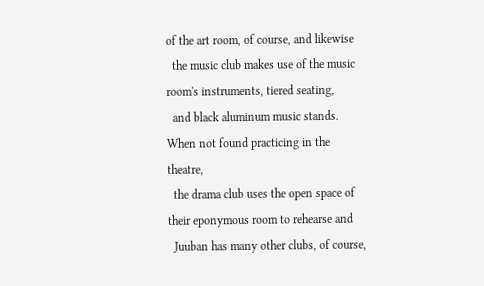of the art room, of course, and likewise
  the music club makes use of the music room's instruments, tiered seating,
  and black aluminum music stands. When not found practicing in the theatre,
  the drama club uses the open space of their eponymous room to rehearse and
  Juuban has many other clubs, of course,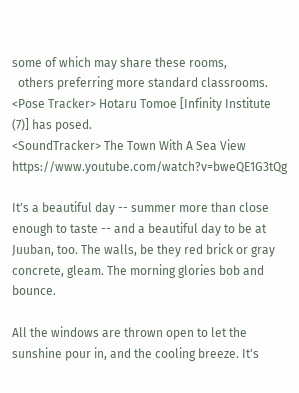some of which may share these rooms,
  others preferring more standard classrooms.
<Pose Tracker> Hotaru Tomoe [Infinity Institute (7)] has posed.
<SoundTracker> The Town With A Sea View https://www.youtube.com/watch?v=bweQE1G3tQg

It's a beautiful day -- summer more than close enough to taste -- and a beautiful day to be at Juuban, too. The walls, be they red brick or gray concrete, gleam. The morning glories bob and bounce.

All the windows are thrown open to let the sunshine pour in, and the cooling breeze. It's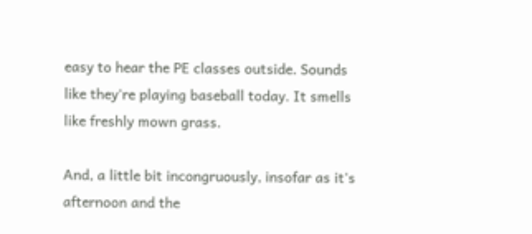easy to hear the PE classes outside. Sounds like they're playing baseball today. It smells like freshly mown grass.

And, a little bit incongruously, insofar as it's afternoon and the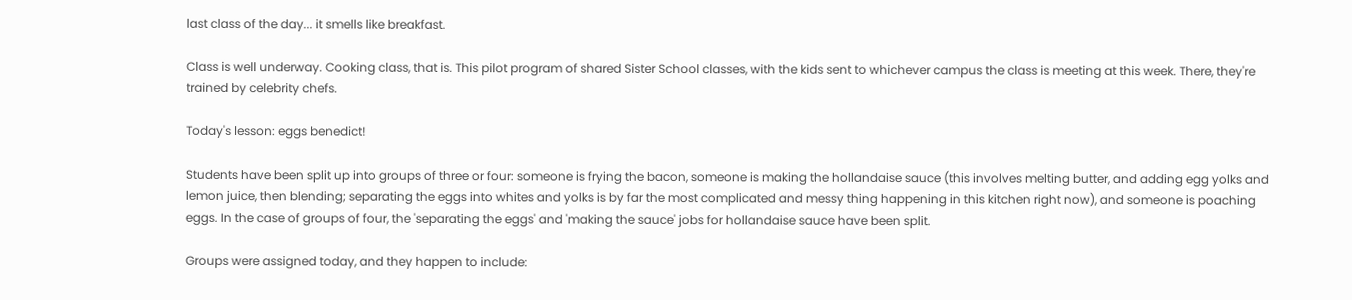last class of the day... it smells like breakfast.

Class is well underway. Cooking class, that is. This pilot program of shared Sister School classes, with the kids sent to whichever campus the class is meeting at this week. There, they're trained by celebrity chefs.

Today's lesson: eggs benedict!

Students have been split up into groups of three or four: someone is frying the bacon, someone is making the hollandaise sauce (this involves melting butter, and adding egg yolks and lemon juice, then blending; separating the eggs into whites and yolks is by far the most complicated and messy thing happening in this kitchen right now), and someone is poaching eggs. In the case of groups of four, the 'separating the eggs' and 'making the sauce' jobs for hollandaise sauce have been split.

Groups were assigned today, and they happen to include: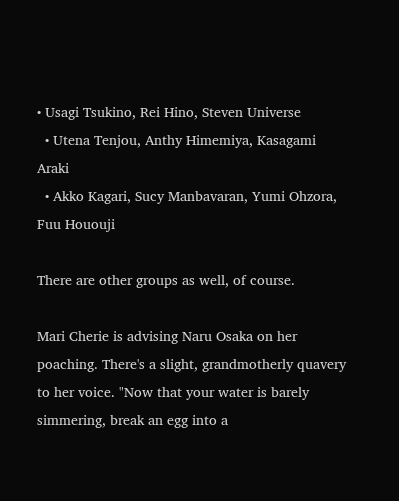• Usagi Tsukino, Rei Hino, Steven Universe
  • Utena Tenjou, Anthy Himemiya, Kasagami Araki
  • Akko Kagari, Sucy Manbavaran, Yumi Ohzora, Fuu Hououji

There are other groups as well, of course.

Mari Cherie is advising Naru Osaka on her poaching. There's a slight, grandmotherly quavery to her voice. "Now that your water is barely simmering, break an egg into a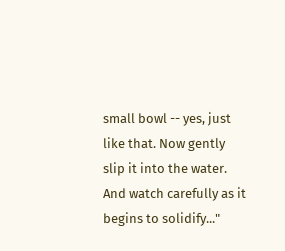small bowl -- yes, just like that. Now gently slip it into the water. And watch carefully as it begins to solidify..."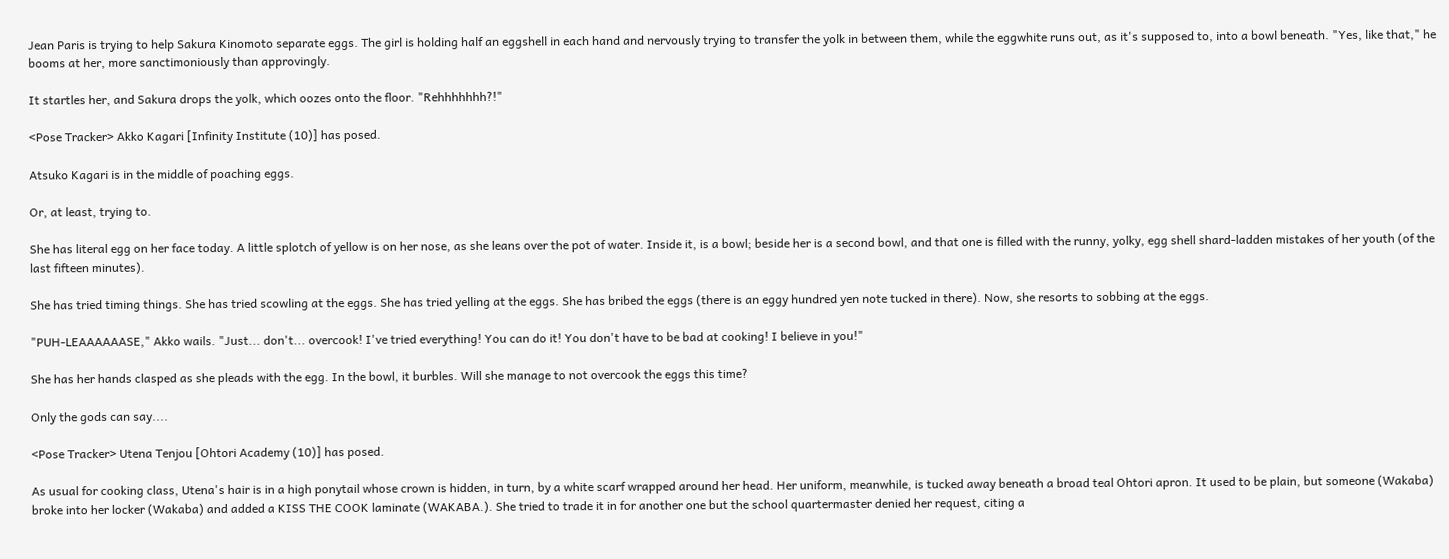Jean Paris is trying to help Sakura Kinomoto separate eggs. The girl is holding half an eggshell in each hand and nervously trying to transfer the yolk in between them, while the eggwhite runs out, as it's supposed to, into a bowl beneath. "Yes, like that," he booms at her, more sanctimoniously than approvingly.

It startles her, and Sakura drops the yolk, which oozes onto the floor. "Rehhhhhhh?!"

<Pose Tracker> Akko Kagari [Infinity Institute (10)] has posed.

Atsuko Kagari is in the middle of poaching eggs.

Or, at least, trying to.

She has literal egg on her face today. A little splotch of yellow is on her nose, as she leans over the pot of water. Inside it, is a bowl; beside her is a second bowl, and that one is filled with the runny, yolky, egg shell shard-ladden mistakes of her youth (of the last fifteen minutes).

She has tried timing things. She has tried scowling at the eggs. She has tried yelling at the eggs. She has bribed the eggs (there is an eggy hundred yen note tucked in there). Now, she resorts to sobbing at the eggs.

"PUH-LEAAAAAASE," Akko wails. "Just... don't... overcook! I've tried everything! You can do it! You don't have to be bad at cooking! I believe in you!"

She has her hands clasped as she pleads with the egg. In the bowl, it burbles. Will she manage to not overcook the eggs this time?

Only the gods can say....

<Pose Tracker> Utena Tenjou [Ohtori Academy (10)] has posed.

As usual for cooking class, Utena's hair is in a high ponytail whose crown is hidden, in turn, by a white scarf wrapped around her head. Her uniform, meanwhile, is tucked away beneath a broad teal Ohtori apron. It used to be plain, but someone (Wakaba) broke into her locker (Wakaba) and added a KISS THE COOK laminate (WAKABA.). She tried to trade it in for another one but the school quartermaster denied her request, citing a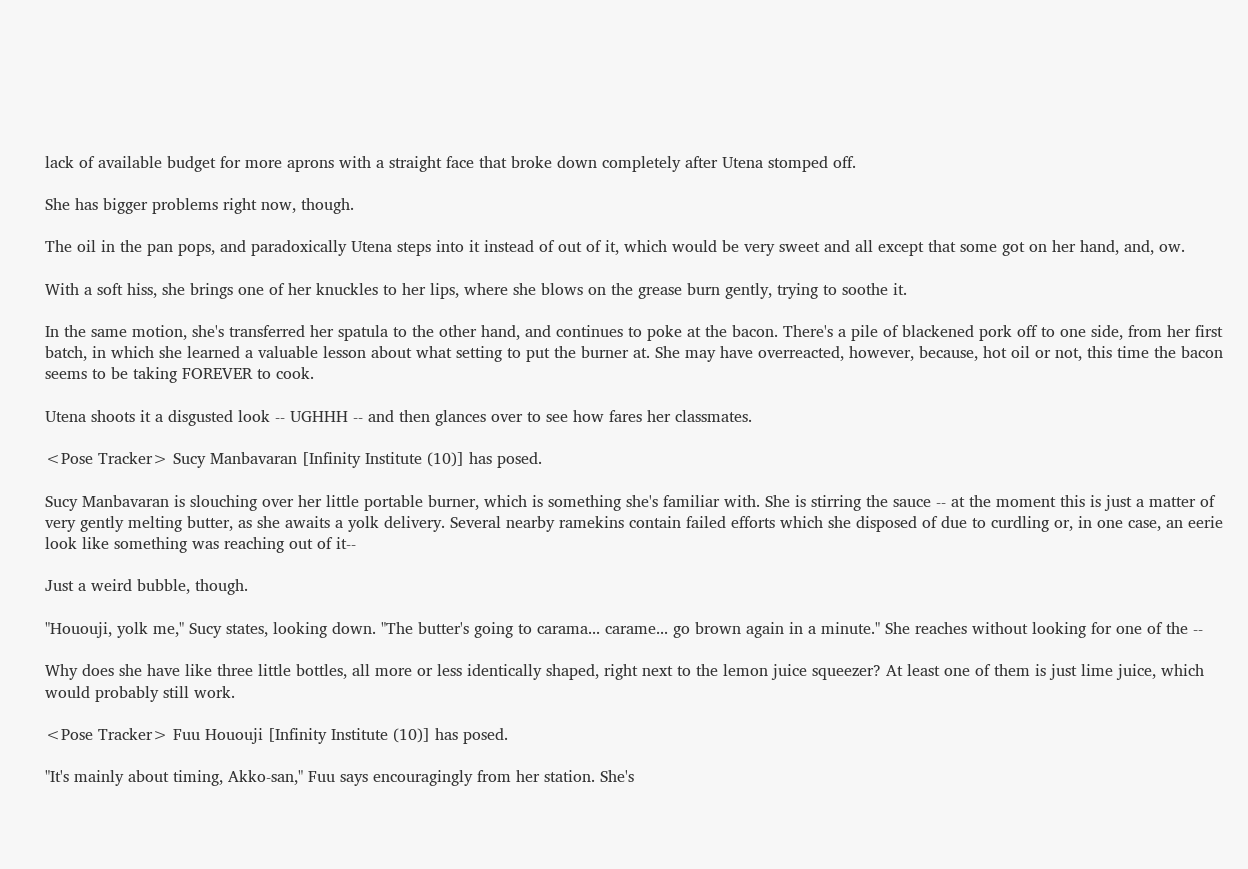lack of available budget for more aprons with a straight face that broke down completely after Utena stomped off.

She has bigger problems right now, though.

The oil in the pan pops, and paradoxically Utena steps into it instead of out of it, which would be very sweet and all except that some got on her hand, and, ow.

With a soft hiss, she brings one of her knuckles to her lips, where she blows on the grease burn gently, trying to soothe it.

In the same motion, she's transferred her spatula to the other hand, and continues to poke at the bacon. There's a pile of blackened pork off to one side, from her first batch, in which she learned a valuable lesson about what setting to put the burner at. She may have overreacted, however, because, hot oil or not, this time the bacon seems to be taking FOREVER to cook.

Utena shoots it a disgusted look -- UGHHH -- and then glances over to see how fares her classmates.

<Pose Tracker> Sucy Manbavaran [Infinity Institute (10)] has posed.

Sucy Manbavaran is slouching over her little portable burner, which is something she's familiar with. She is stirring the sauce -- at the moment this is just a matter of very gently melting butter, as she awaits a yolk delivery. Several nearby ramekins contain failed efforts which she disposed of due to curdling or, in one case, an eerie look like something was reaching out of it--

Just a weird bubble, though.

"Hououji, yolk me," Sucy states, looking down. "The butter's going to carama... carame... go brown again in a minute." She reaches without looking for one of the --

Why does she have like three little bottles, all more or less identically shaped, right next to the lemon juice squeezer? At least one of them is just lime juice, which would probably still work.

<Pose Tracker> Fuu Hououji [Infinity Institute (10)] has posed.

"It's mainly about timing, Akko-san," Fuu says encouragingly from her station. She's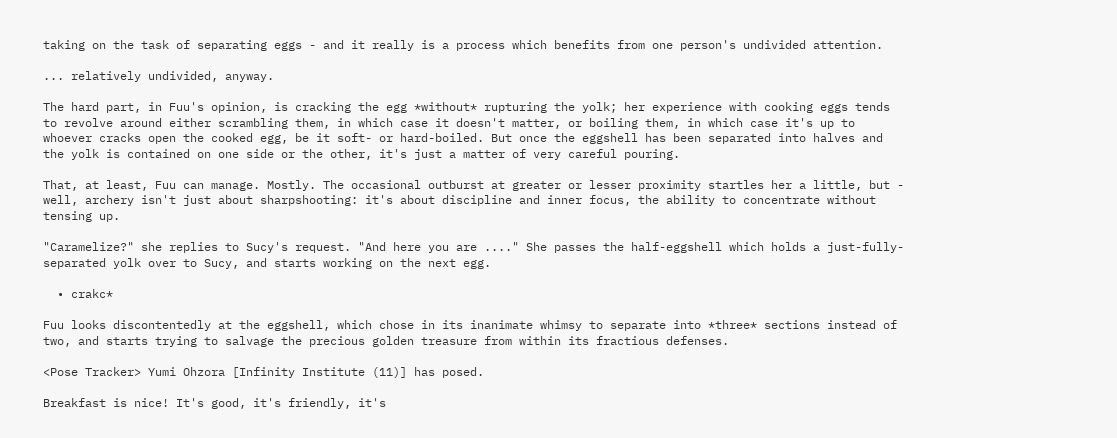taking on the task of separating eggs - and it really is a process which benefits from one person's undivided attention.

... relatively undivided, anyway.

The hard part, in Fuu's opinion, is cracking the egg *without* rupturing the yolk; her experience with cooking eggs tends to revolve around either scrambling them, in which case it doesn't matter, or boiling them, in which case it's up to whoever cracks open the cooked egg, be it soft- or hard-boiled. But once the eggshell has been separated into halves and the yolk is contained on one side or the other, it's just a matter of very careful pouring.

That, at least, Fuu can manage. Mostly. The occasional outburst at greater or lesser proximity startles her a little, but - well, archery isn't just about sharpshooting: it's about discipline and inner focus, the ability to concentrate without tensing up.

"Caramelize?" she replies to Sucy's request. "And here you are ...." She passes the half-eggshell which holds a just-fully-separated yolk over to Sucy, and starts working on the next egg.

  • crakc*

Fuu looks discontentedly at the eggshell, which chose in its inanimate whimsy to separate into *three* sections instead of two, and starts trying to salvage the precious golden treasure from within its fractious defenses.

<Pose Tracker> Yumi Ohzora [Infinity Institute (11)] has posed.

Breakfast is nice! It's good, it's friendly, it's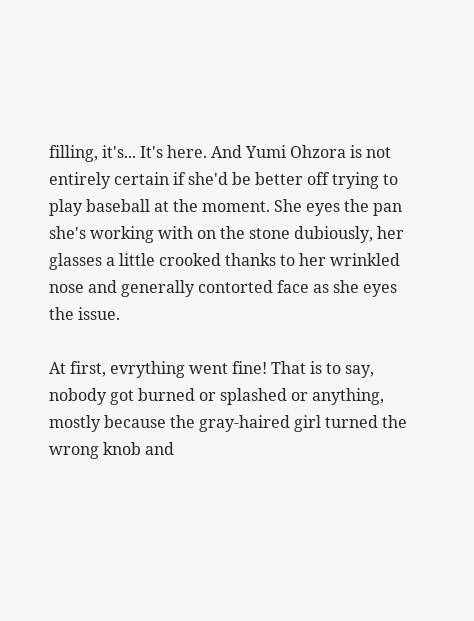filling, it's... It's here. And Yumi Ohzora is not entirely certain if she'd be better off trying to play baseball at the moment. She eyes the pan she's working with on the stone dubiously, her glasses a little crooked thanks to her wrinkled nose and generally contorted face as she eyes the issue.

At first, evrything went fine! That is to say, nobody got burned or splashed or anything, mostly because the gray-haired girl turned the wrong knob and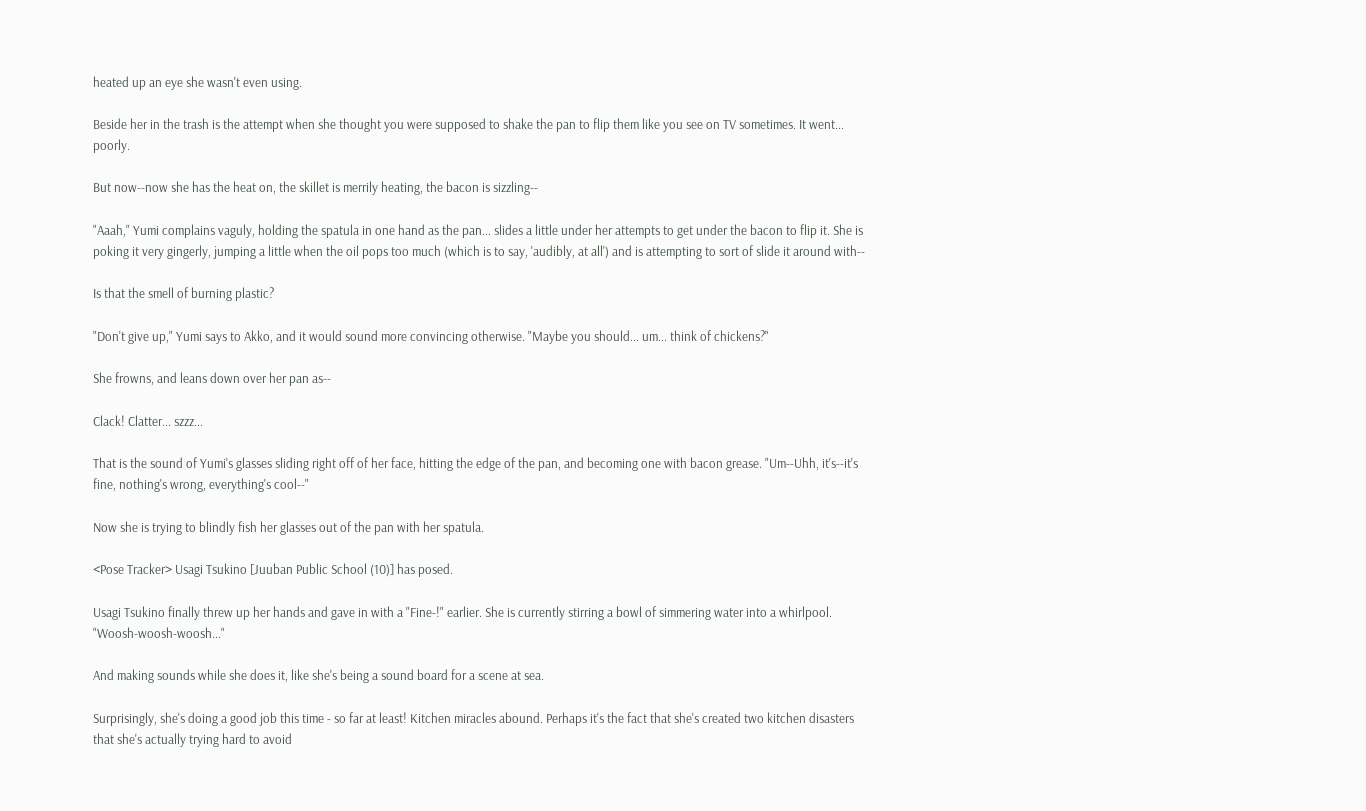heated up an eye she wasn't even using.

Beside her in the trash is the attempt when she thought you were supposed to shake the pan to flip them like you see on TV sometimes. It went... poorly.

But now--now she has the heat on, the skillet is merrily heating, the bacon is sizzling--

"Aaah," Yumi complains vaguly, holding the spatula in one hand as the pan... slides a little under her attempts to get under the bacon to flip it. She is poking it very gingerly, jumping a little when the oil pops too much (which is to say, 'audibly, at all') and is attempting to sort of slide it around with--

Is that the smell of burning plastic?

"Don't give up," Yumi says to Akko, and it would sound more convincing otherwise. "Maybe you should... um... think of chickens?"

She frowns, and leans down over her pan as--

Clack! Clatter... szzz...

That is the sound of Yumi's glasses sliding right off of her face, hitting the edge of the pan, and becoming one with bacon grease. "Um--Uhh, it's--it's fine, nothing's wrong, everything's cool--"

Now she is trying to blindly fish her glasses out of the pan with her spatula.

<Pose Tracker> Usagi Tsukino [Juuban Public School (10)] has posed.

Usagi Tsukino finally threw up her hands and gave in with a "Fine-!" earlier. She is currently stirring a bowl of simmering water into a whirlpool. "Woosh-woosh-woosh..."

And making sounds while she does it, like she's being a sound board for a scene at sea.

Surprisingly, she's doing a good job this time - so far at least! Kitchen miracles abound. Perhaps it's the fact that she's created two kitchen disasters that she's actually trying hard to avoid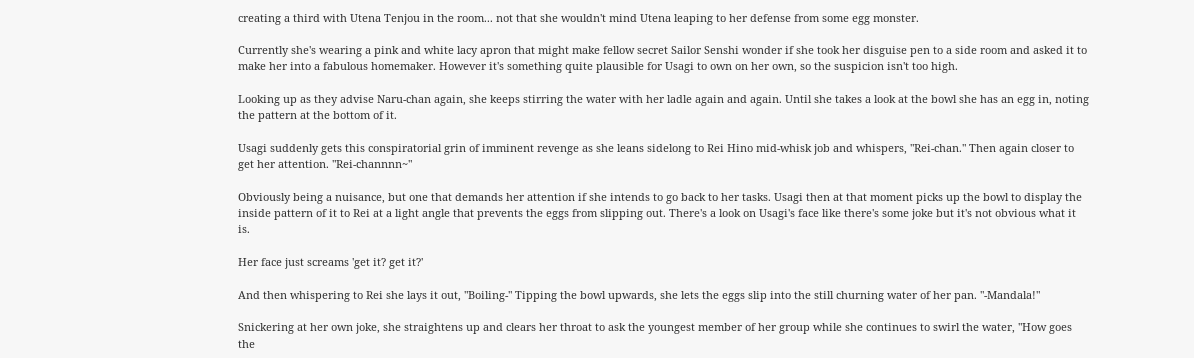creating a third with Utena Tenjou in the room... not that she wouldn't mind Utena leaping to her defense from some egg monster.

Currently she's wearing a pink and white lacy apron that might make fellow secret Sailor Senshi wonder if she took her disguise pen to a side room and asked it to make her into a fabulous homemaker. However it's something quite plausible for Usagi to own on her own, so the suspicion isn't too high.

Looking up as they advise Naru-chan again, she keeps stirring the water with her ladle again and again. Until she takes a look at the bowl she has an egg in, noting the pattern at the bottom of it.

Usagi suddenly gets this conspiratorial grin of imminent revenge as she leans sidelong to Rei Hino mid-whisk job and whispers, "Rei-chan." Then again closer to get her attention. "Rei-channnn~"

Obviously being a nuisance, but one that demands her attention if she intends to go back to her tasks. Usagi then at that moment picks up the bowl to display the inside pattern of it to Rei at a light angle that prevents the eggs from slipping out. There's a look on Usagi's face like there's some joke but it's not obvious what it is.

Her face just screams 'get it? get it?'

And then whispering to Rei she lays it out, "Boiling-" Tipping the bowl upwards, she lets the eggs slip into the still churning water of her pan. "-Mandala!"

Snickering at her own joke, she straightens up and clears her throat to ask the youngest member of her group while she continues to swirl the water, "How goes the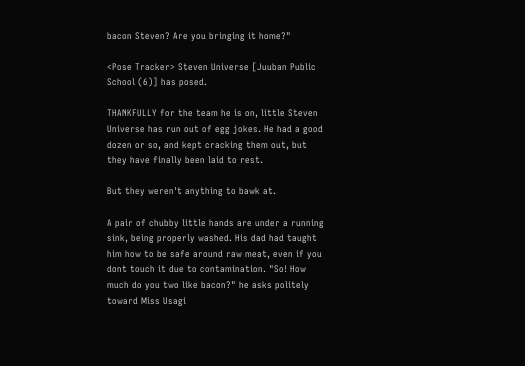bacon Steven? Are you bringing it home?"

<Pose Tracker> Steven Universe [Juuban Public School (6)] has posed.

THANKFULLY for the team he is on, little Steven Universe has run out of egg jokes. He had a good dozen or so, and kept cracking them out, but they have finally been laid to rest.

But they weren't anything to bawk at.

A pair of chubby little hands are under a running sink, being properly washed. His dad had taught him how to be safe around raw meat, even if you dont touch it due to contamination. "So! How much do you two like bacon?" he asks politely toward Miss Usagi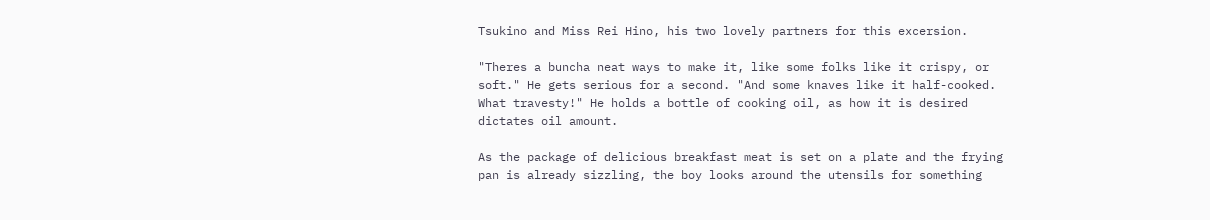Tsukino and Miss Rei Hino, his two lovely partners for this excersion.

"Theres a buncha neat ways to make it, like some folks like it crispy, or soft." He gets serious for a second. "And some knaves like it half-cooked. What travesty!" He holds a bottle of cooking oil, as how it is desired dictates oil amount.

As the package of delicious breakfast meat is set on a plate and the frying pan is already sizzling, the boy looks around the utensils for something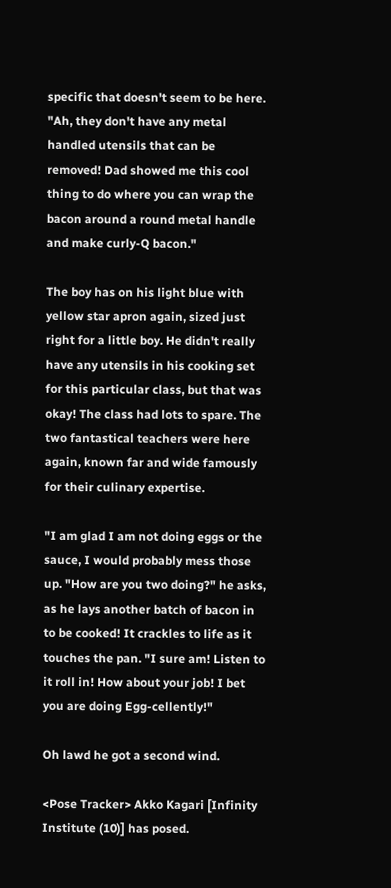specific that doesn't seem to be here. "Ah, they don't have any metal handled utensils that can be removed! Dad showed me this cool thing to do where you can wrap the bacon around a round metal handle and make curly-Q bacon."

The boy has on his light blue with yellow star apron again, sized just right for a little boy. He didn't really have any utensils in his cooking set for this particular class, but that was okay! The class had lots to spare. The two fantastical teachers were here again, known far and wide famously for their culinary expertise.

"I am glad I am not doing eggs or the sauce, I would probably mess those up. "How are you two doing?" he asks, as he lays another batch of bacon in to be cooked! It crackles to life as it touches the pan. "I sure am! Listen to it roll in! How about your job! I bet you are doing Egg-cellently!"

Oh lawd he got a second wind.

<Pose Tracker> Akko Kagari [Infinity Institute (10)] has posed.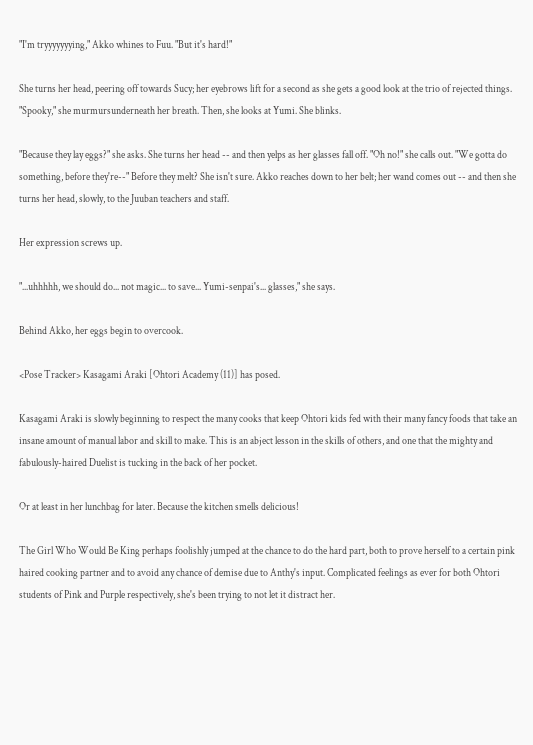"I'm tryyyyyyying," Akko whines to Fuu. "But it's hard!"

She turns her head, peering off towards Sucy; her eyebrows lift for a second as she gets a good look at the trio of rejected things. "Spooky," she murmursunderneath her breath. Then, she looks at Yumi. She blinks.

"Because they lay eggs?" she asks. She turns her head -- and then yelps as her glasses fall off. "Oh no!" she calls out. "We gotta do something, before they're--" Before they melt? She isn't sure. Akko reaches down to her belt; her wand comes out -- and then she turns her head, slowly, to the Juuban teachers and staff.

Her expression screws up.

"...uhhhhh, we should do... not magic... to save... Yumi-senpai's... glasses," she says.

Behind Akko, her eggs begin to overcook.

<Pose Tracker> Kasagami Araki [Ohtori Academy (11)] has posed.

Kasagami Araki is slowly beginning to respect the many cooks that keep Ohtori kids fed with their many fancy foods that take an insane amount of manual labor and skill to make. This is an abject lesson in the skills of others, and one that the mighty and fabulously-haired Duelist is tucking in the back of her pocket.

Or at least in her lunchbag for later. Because the kitchen smells delicious!

The Girl Who Would Be King perhaps foolishly jumped at the chance to do the hard part, both to prove herself to a certain pink haired cooking partner and to avoid any chance of demise due to Anthy's input. Complicated feelings as ever for both Ohtori students of Pink and Purple respectively, she's been trying to not let it distract her.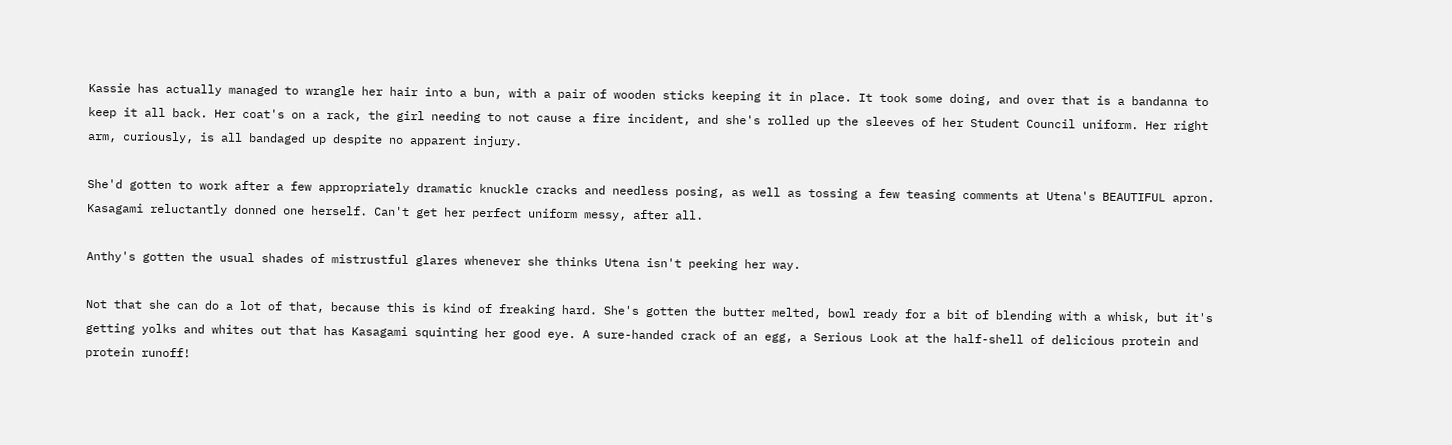Kassie has actually managed to wrangle her hair into a bun, with a pair of wooden sticks keeping it in place. It took some doing, and over that is a bandanna to keep it all back. Her coat's on a rack, the girl needing to not cause a fire incident, and she's rolled up the sleeves of her Student Council uniform. Her right arm, curiously, is all bandaged up despite no apparent injury.

She'd gotten to work after a few appropriately dramatic knuckle cracks and needless posing, as well as tossing a few teasing comments at Utena's BEAUTIFUL apron. Kasagami reluctantly donned one herself. Can't get her perfect uniform messy, after all.

Anthy's gotten the usual shades of mistrustful glares whenever she thinks Utena isn't peeking her way.

Not that she can do a lot of that, because this is kind of freaking hard. She's gotten the butter melted, bowl ready for a bit of blending with a whisk, but it's getting yolks and whites out that has Kasagami squinting her good eye. A sure-handed crack of an egg, a Serious Look at the half-shell of delicious protein and protein runoff!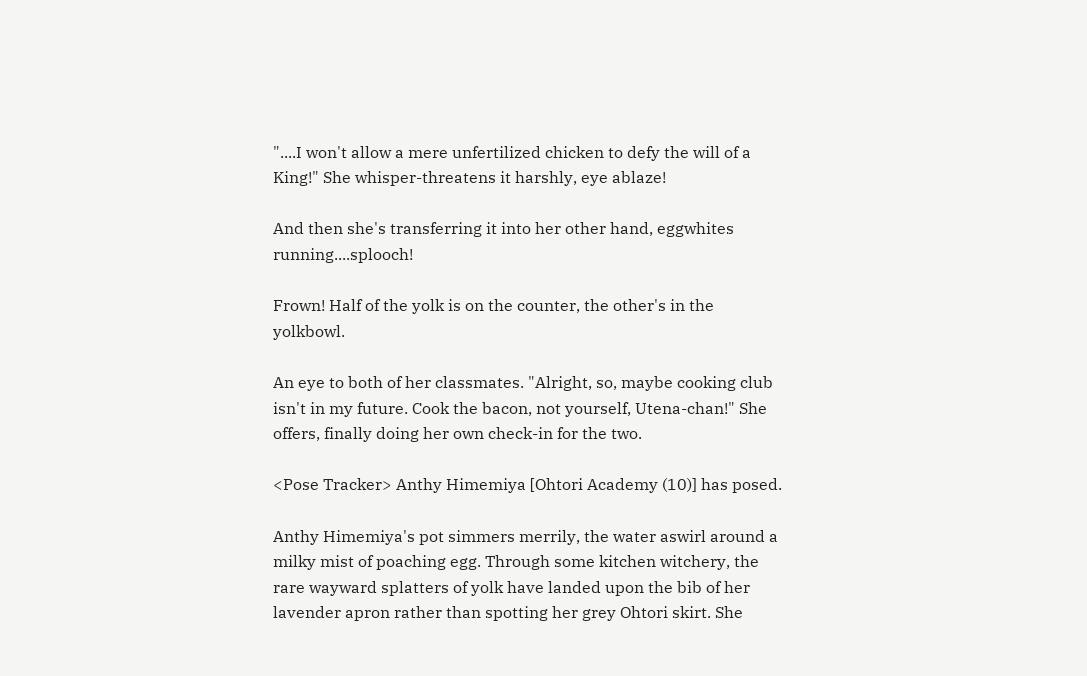"....I won't allow a mere unfertilized chicken to defy the will of a King!" She whisper-threatens it harshly, eye ablaze!

And then she's transferring it into her other hand, eggwhites running....splooch!

Frown! Half of the yolk is on the counter, the other's in the yolkbowl.

An eye to both of her classmates. "Alright, so, maybe cooking club isn't in my future. Cook the bacon, not yourself, Utena-chan!" She offers, finally doing her own check-in for the two.

<Pose Tracker> Anthy Himemiya [Ohtori Academy (10)] has posed.

Anthy Himemiya's pot simmers merrily, the water aswirl around a milky mist of poaching egg. Through some kitchen witchery, the rare wayward splatters of yolk have landed upon the bib of her lavender apron rather than spotting her grey Ohtori skirt. She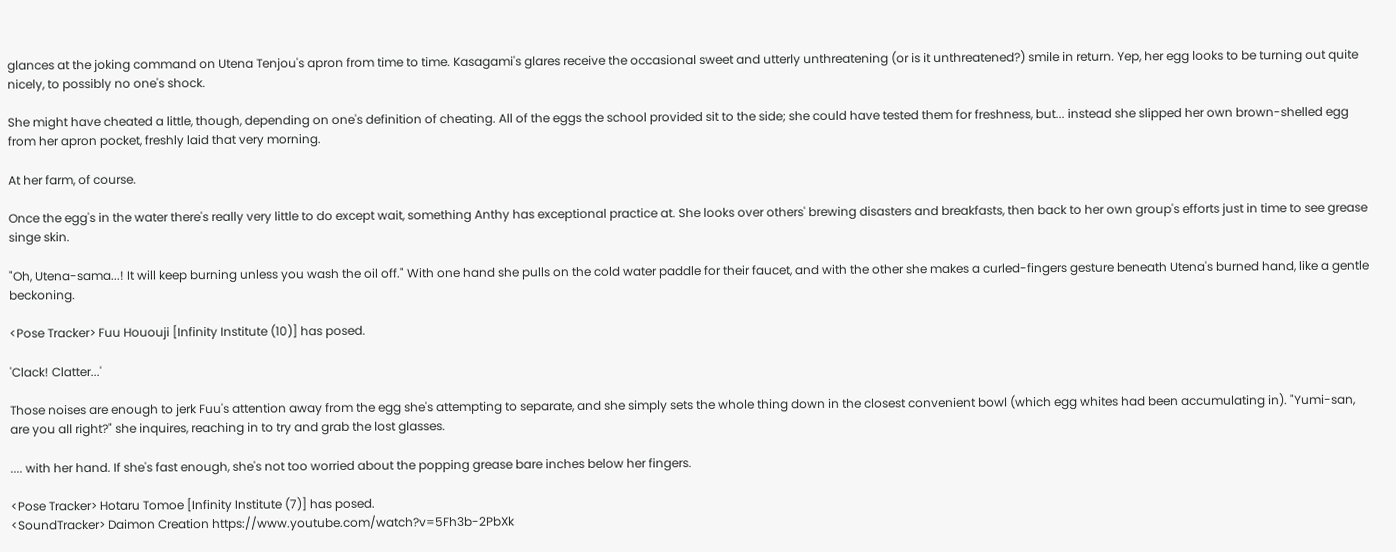glances at the joking command on Utena Tenjou's apron from time to time. Kasagami's glares receive the occasional sweet and utterly unthreatening (or is it unthreatened?) smile in return. Yep, her egg looks to be turning out quite nicely, to possibly no one's shock.

She might have cheated a little, though, depending on one's definition of cheating. All of the eggs the school provided sit to the side; she could have tested them for freshness, but... instead she slipped her own brown-shelled egg from her apron pocket, freshly laid that very morning.

At her farm, of course.

Once the egg's in the water there's really very little to do except wait, something Anthy has exceptional practice at. She looks over others' brewing disasters and breakfasts, then back to her own group's efforts just in time to see grease singe skin.

"Oh, Utena-sama...! It will keep burning unless you wash the oil off." With one hand she pulls on the cold water paddle for their faucet, and with the other she makes a curled-fingers gesture beneath Utena's burned hand, like a gentle beckoning.

<Pose Tracker> Fuu Hououji [Infinity Institute (10)] has posed.

'Clack! Clatter...'

Those noises are enough to jerk Fuu's attention away from the egg she's attempting to separate, and she simply sets the whole thing down in the closest convenient bowl (which egg whites had been accumulating in). "Yumi-san, are you all right?" she inquires, reaching in to try and grab the lost glasses.

.... with her hand. If she's fast enough, she's not too worried about the popping grease bare inches below her fingers.

<Pose Tracker> Hotaru Tomoe [Infinity Institute (7)] has posed.
<SoundTracker> Daimon Creation https://www.youtube.com/watch?v=5Fh3b-2PbXk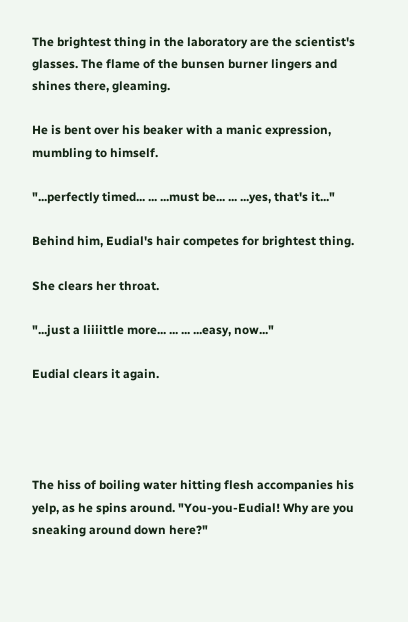The brightest thing in the laboratory are the scientist's glasses. The flame of the bunsen burner lingers and shines there, gleaming.

He is bent over his beaker with a manic expression, mumbling to himself.

"...perfectly timed... ... ...must be... ... ...yes, that's it..."

Behind him, Eudial's hair competes for brightest thing.

She clears her throat.

"...just a liiiittle more... ... ... ...easy, now..."

Eudial clears it again.




The hiss of boiling water hitting flesh accompanies his yelp, as he spins around. "You-you-Eudial! Why are you sneaking around down here?"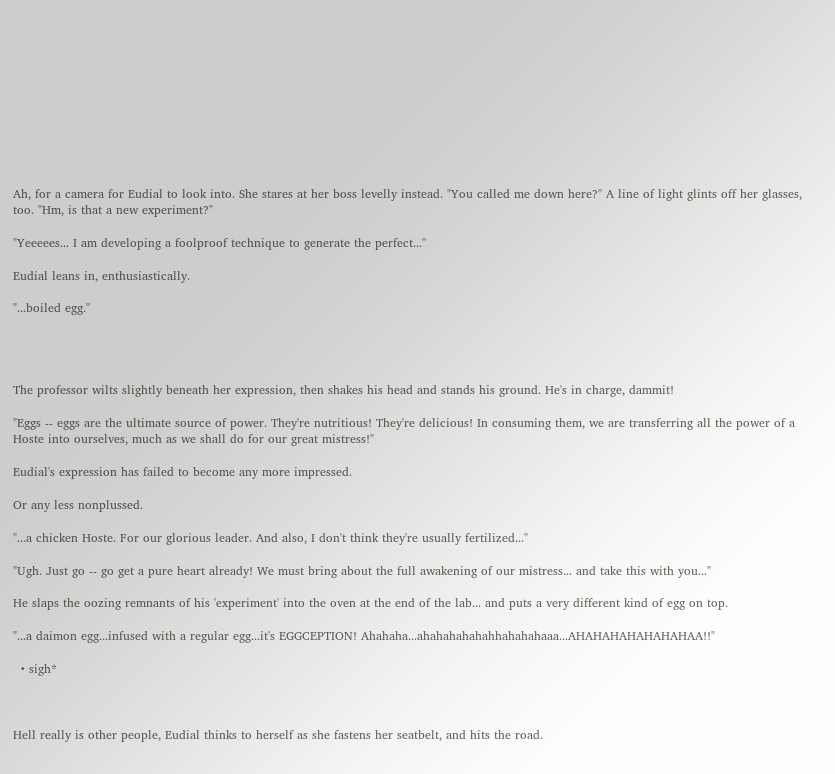Ah, for a camera for Eudial to look into. She stares at her boss levelly instead. "You called me down here?" A line of light glints off her glasses, too. "Hm, is that a new experiment?"

"Yeeeees... I am developing a foolproof technique to generate the perfect..."

Eudial leans in, enthusiastically.

"...boiled egg."




The professor wilts slightly beneath her expression, then shakes his head and stands his ground. He's in charge, dammit!

"Eggs -- eggs are the ultimate source of power. They're nutritious! They're delicious! In consuming them, we are transferring all the power of a Hoste into ourselves, much as we shall do for our great mistress!"

Eudial's expression has failed to become any more impressed.

Or any less nonplussed.

"...a chicken Hoste. For our glorious leader. And also, I don't think they're usually fertilized..."

"Ugh. Just go -- go get a pure heart already! We must bring about the full awakening of our mistress... and take this with you..."

He slaps the oozing remnants of his 'experiment' into the oven at the end of the lab... and puts a very different kind of egg on top.

"...a daimon egg...infused with a regular egg...it's EGGCEPTION! Ahahaha...ahahahahahahhahahahaaa...AHAHAHAHAHAHAHAA!!"

  • sigh*



Hell really is other people, Eudial thinks to herself as she fastens her seatbelt, and hits the road.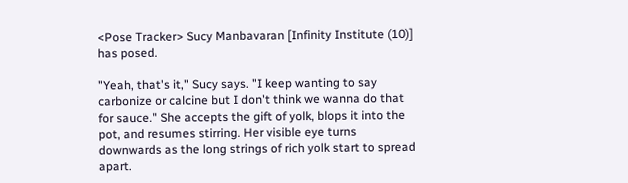<Pose Tracker> Sucy Manbavaran [Infinity Institute (10)] has posed.

"Yeah, that's it," Sucy says. "I keep wanting to say carbonize or calcine but I don't think we wanna do that for sauce." She accepts the gift of yolk, blops it into the pot, and resumes stirring. Her visible eye turns downwards as the long strings of rich yolk start to spread apart.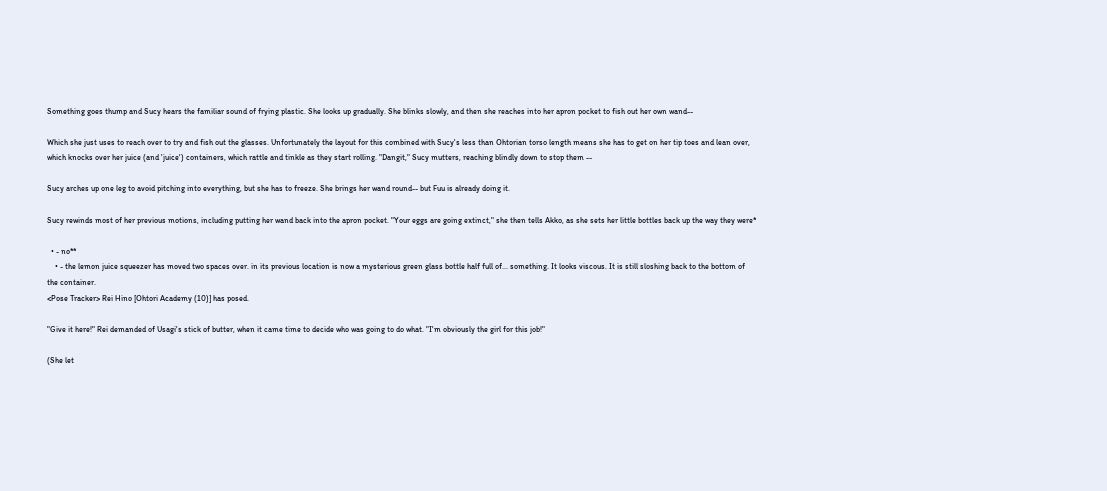Something goes thump and Sucy hears the familiar sound of frying plastic. She looks up gradually. She blinks slowly, and then she reaches into her apron pocket to fish out her own wand--

Which she just uses to reach over to try and fish out the glasses. Unfortunately the layout for this combined with Sucy's less than Ohtorian torso length means she has to get on her tip toes and lean over, which knocks over her juice (and 'juice') containers, which rattle and tinkle as they start rolling. "Dangit," Sucy mutters, reaching blindly down to stop them --

Sucy arches up one leg to avoid pitching into everything, but she has to freeze. She brings her wand round-- but Fuu is already doing it.

Sucy rewinds most of her previous motions, including putting her wand back into the apron pocket. "Your eggs are going extinct," she then tells Akko, as she sets her little bottles back up the way they were*

  • - no**
    • - the lemon juice squeezer has moved two spaces over. in its previous location is now a mysterious green glass bottle half full of... something. It looks viscous. It is still sloshing back to the bottom of the container.
<Pose Tracker> Rei Hino [Ohtori Academy (10)] has posed.

"Give it here!" Rei demanded of Usagi's stick of butter, when it came time to decide who was going to do what. "I'm obviously the girl for this job!"

(She let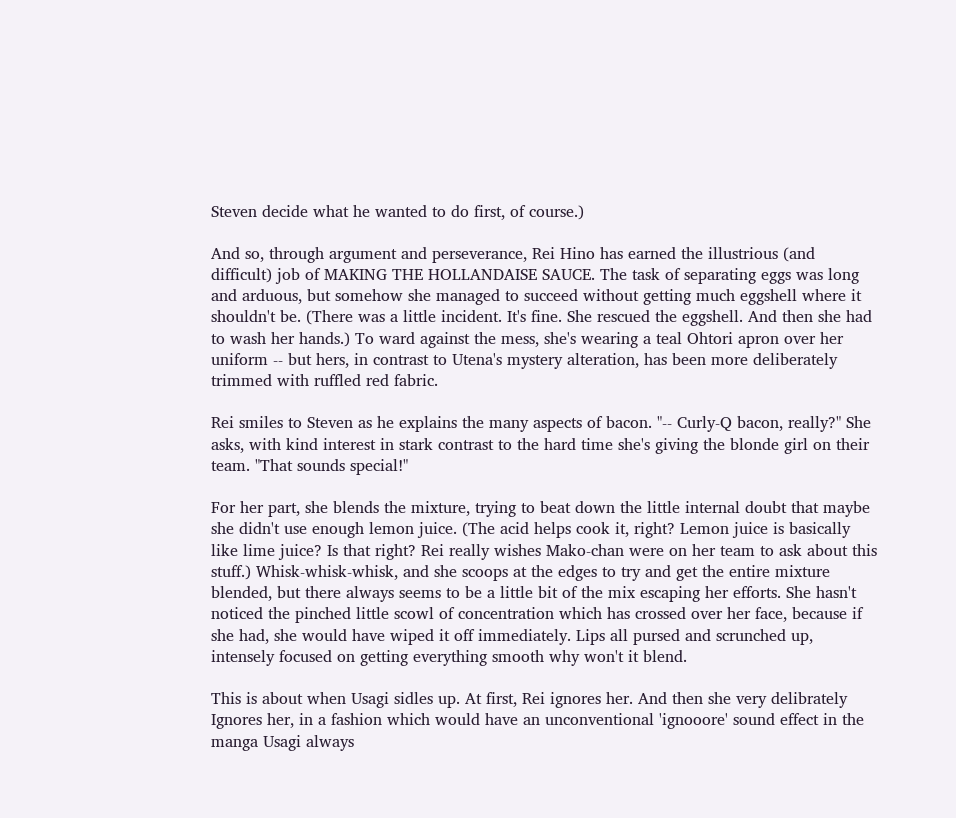Steven decide what he wanted to do first, of course.)

And so, through argument and perseverance, Rei Hino has earned the illustrious (and difficult) job of MAKING THE HOLLANDAISE SAUCE. The task of separating eggs was long and arduous, but somehow she managed to succeed without getting much eggshell where it shouldn't be. (There was a little incident. It's fine. She rescued the eggshell. And then she had to wash her hands.) To ward against the mess, she's wearing a teal Ohtori apron over her uniform -- but hers, in contrast to Utena's mystery alteration, has been more deliberately trimmed with ruffled red fabric.

Rei smiles to Steven as he explains the many aspects of bacon. "-- Curly-Q bacon, really?" She asks, with kind interest in stark contrast to the hard time she's giving the blonde girl on their team. "That sounds special!"

For her part, she blends the mixture, trying to beat down the little internal doubt that maybe she didn't use enough lemon juice. (The acid helps cook it, right? Lemon juice is basically like lime juice? Is that right? Rei really wishes Mako-chan were on her team to ask about this stuff.) Whisk-whisk-whisk, and she scoops at the edges to try and get the entire mixture blended, but there always seems to be a little bit of the mix escaping her efforts. She hasn't noticed the pinched little scowl of concentration which has crossed over her face, because if she had, she would have wiped it off immediately. Lips all pursed and scrunched up, intensely focused on getting everything smooth why won't it blend.

This is about when Usagi sidles up. At first, Rei ignores her. And then she very delibrately Ignores her, in a fashion which would have an unconventional 'ignooore' sound effect in the manga Usagi always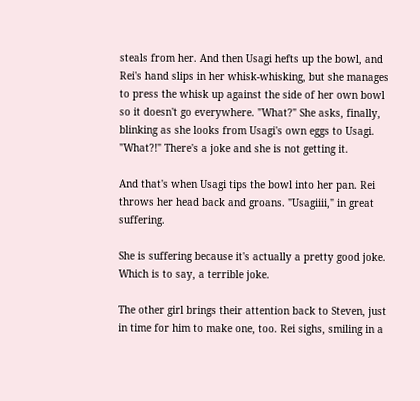steals from her. And then Usagi hefts up the bowl, and Rei's hand slips in her whisk-whisking, but she manages to press the whisk up against the side of her own bowl so it doesn't go everywhere. "What?" She asks, finally, blinking as she looks from Usagi's own eggs to Usagi. "What?!" There's a joke and she is not getting it.

And that's when Usagi tips the bowl into her pan. Rei throws her head back and groans. "Usagiiii," in great suffering.

She is suffering because it's actually a pretty good joke. Which is to say, a terrible joke.

The other girl brings their attention back to Steven, just in time for him to make one, too. Rei sighs, smiling in a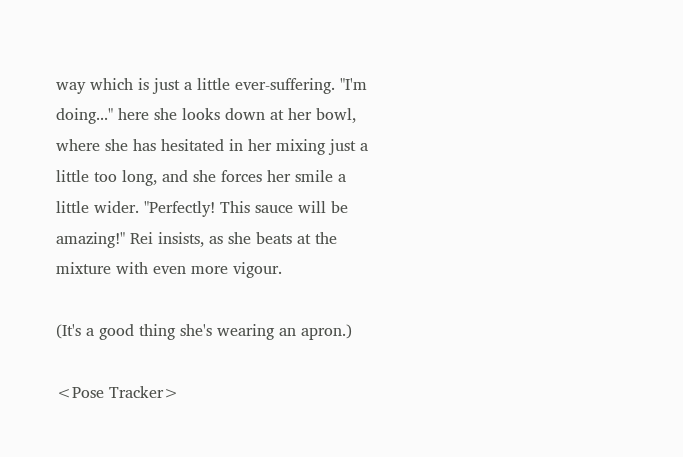way which is just a little ever-suffering. "I'm doing..." here she looks down at her bowl, where she has hesitated in her mixing just a little too long, and she forces her smile a little wider. "Perfectly! This sauce will be amazing!" Rei insists, as she beats at the mixture with even more vigour.

(It's a good thing she's wearing an apron.)

<Pose Tracker>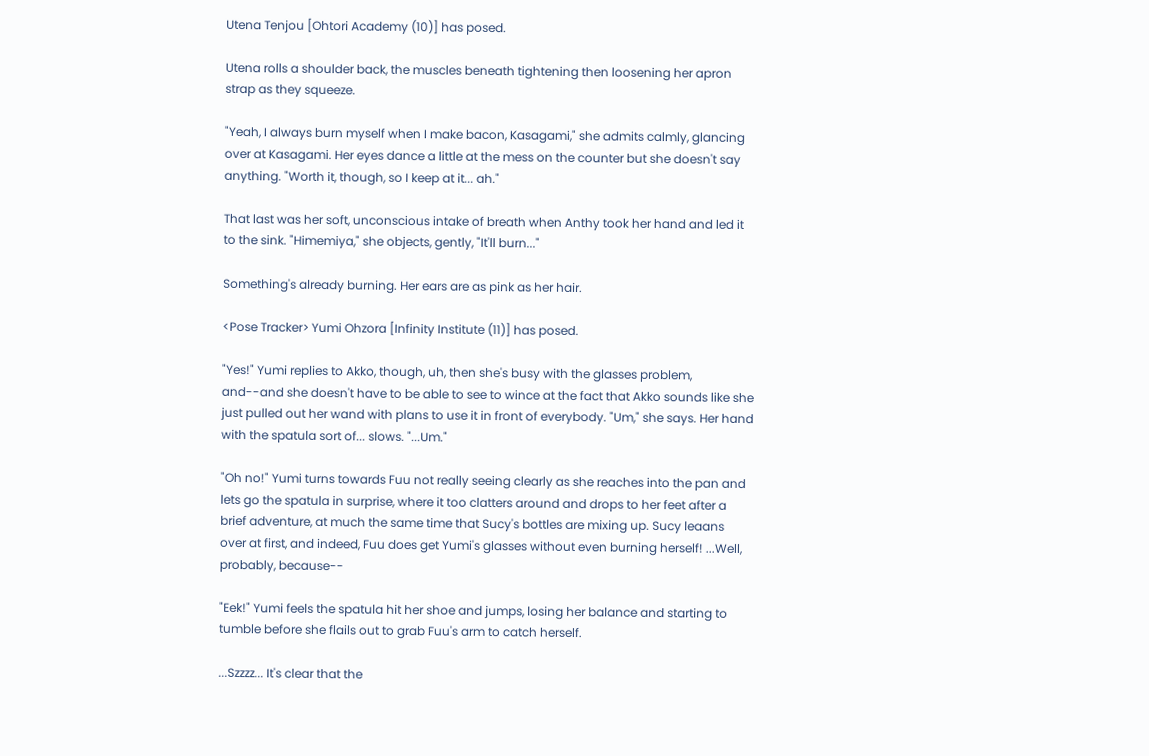Utena Tenjou [Ohtori Academy (10)] has posed.

Utena rolls a shoulder back, the muscles beneath tightening then loosening her apron strap as they squeeze.

"Yeah, I always burn myself when I make bacon, Kasagami," she admits calmly, glancing over at Kasagami. Her eyes dance a little at the mess on the counter but she doesn't say anything. "Worth it, though, so I keep at it... ah."

That last was her soft, unconscious intake of breath when Anthy took her hand and led it to the sink. "Himemiya," she objects, gently, "It'll burn..."

Something's already burning. Her ears are as pink as her hair.

<Pose Tracker> Yumi Ohzora [Infinity Institute (11)] has posed.

"Yes!" Yumi replies to Akko, though, uh, then she's busy with the glasses problem, and--and she doesn't have to be able to see to wince at the fact that Akko sounds like she just pulled out her wand with plans to use it in front of everybody. "Um," she says. Her hand with the spatula sort of... slows. "...Um."

"Oh no!" Yumi turns towards Fuu not really seeing clearly as she reaches into the pan and lets go the spatula in surprise, where it too clatters around and drops to her feet after a brief adventure, at much the same time that Sucy's bottles are mixing up. Sucy leaans over at first, and indeed, Fuu does get Yumi's glasses without even burning herself! ...Well, probably, because--

"Eek!" Yumi feels the spatula hit her shoe and jumps, losing her balance and starting to tumble before she flails out to grab Fuu's arm to catch herself.

...Szzzz... It's clear that the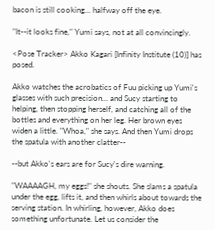bacon is still cooking... halfway off the eye.

"It--it looks fine," Yumi says, not at all convincingly.

<Pose Tracker> Akko Kagari [Infinity Institute (10)] has posed.

Akko watches the acrobatics of Fuu picking up Yumi's glasses with such precision... and Sucy starting to helping, then stopping herself, and catching all of the bottles and everything on her leg. Her brown eyes widen a little. "Whoa," she says. And then Yumi drops the spatula with another clatter--

--but Akko's ears are for Sucy's dire warning.

"WAAAAGH, my eggs!" she shouts. She slams a spatula under the egg, lifts it, and then whirls about towards the serving station. In whirling, however, Akko does something unfortunate. Let us consider the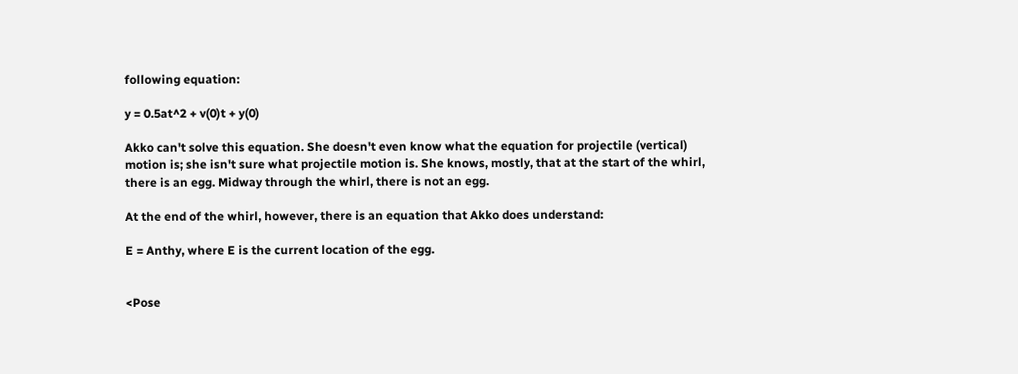following equation:

y = 0.5at^2 + v(0)t + y(0)

Akko can't solve this equation. She doesn't even know what the equation for projectile (vertical) motion is; she isn't sure what projectile motion is. She knows, mostly, that at the start of the whirl, there is an egg. Midway through the whirl, there is not an egg.

At the end of the whirl, however, there is an equation that Akko does understand:

E = Anthy, where E is the current location of the egg.


<Pose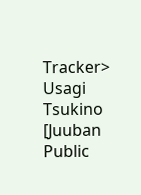Tracker> Usagi Tsukino [Juuban Public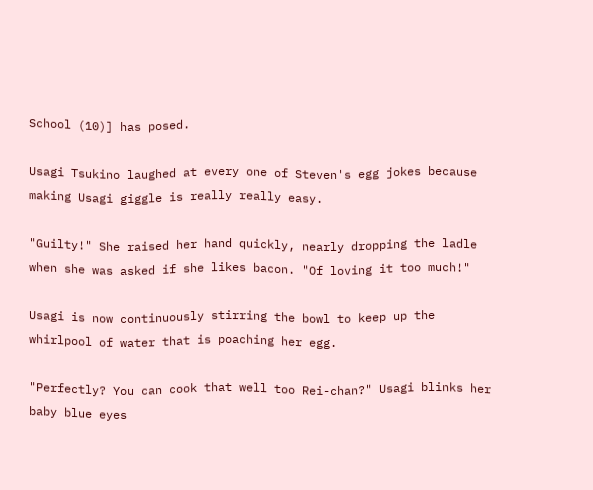School (10)] has posed.

Usagi Tsukino laughed at every one of Steven's egg jokes because making Usagi giggle is really really easy.

"Guilty!" She raised her hand quickly, nearly dropping the ladle when she was asked if she likes bacon. "Of loving it too much!"

Usagi is now continuously stirring the bowl to keep up the whirlpool of water that is poaching her egg.

"Perfectly? You can cook that well too Rei-chan?" Usagi blinks her baby blue eyes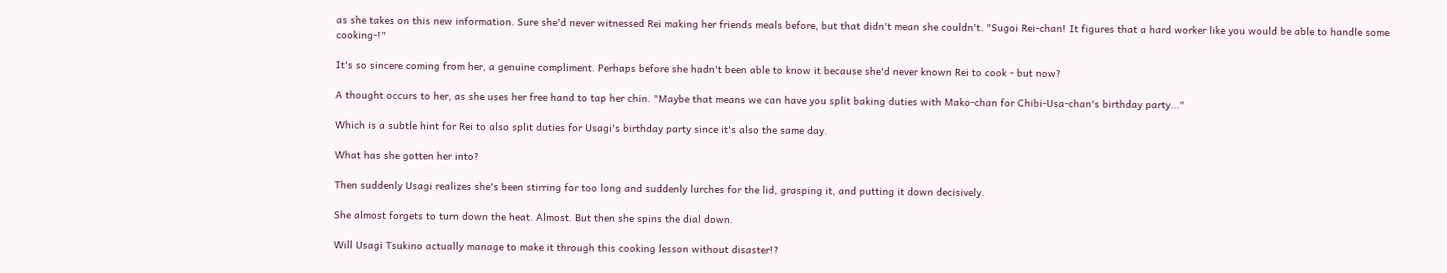as she takes on this new information. Sure she'd never witnessed Rei making her friends meals before, but that didn't mean she couldn't. "Sugoi Rei-chan! It figures that a hard worker like you would be able to handle some cooking-!"

It's so sincere coming from her, a genuine compliment. Perhaps before she hadn't been able to know it because she'd never known Rei to cook - but now?

A thought occurs to her, as she uses her free hand to tap her chin. "Maybe that means we can have you split baking duties with Mako-chan for Chibi-Usa-chan's birthday party..."

Which is a subtle hint for Rei to also split duties for Usagi's birthday party since it's also the same day.

What has she gotten her into?

Then suddenly Usagi realizes she's been stirring for too long and suddenly lurches for the lid, grasping it, and putting it down decisively.

She almost forgets to turn down the heat. Almost. But then she spins the dial down.

Will Usagi Tsukino actually manage to make it through this cooking lesson without disaster!?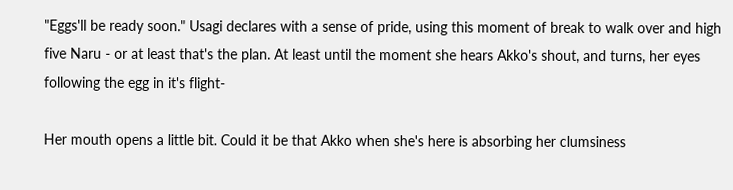"Eggs'll be ready soon." Usagi declares with a sense of pride, using this moment of break to walk over and high five Naru - or at least that's the plan. At least until the moment she hears Akko's shout, and turns, her eyes following the egg in it's flight-

Her mouth opens a little bit. Could it be that Akko when she's here is absorbing her clumsiness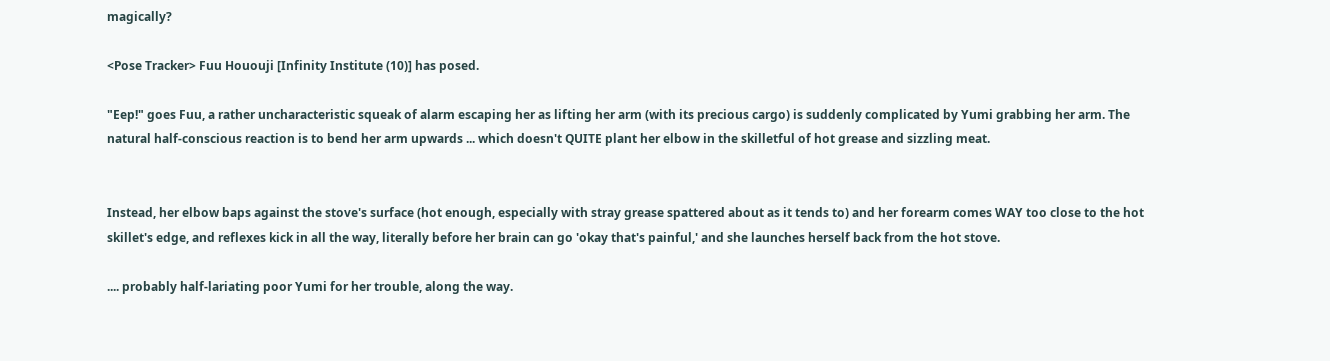magically?

<Pose Tracker> Fuu Hououji [Infinity Institute (10)] has posed.

"Eep!" goes Fuu, a rather uncharacteristic squeak of alarm escaping her as lifting her arm (with its precious cargo) is suddenly complicated by Yumi grabbing her arm. The natural half-conscious reaction is to bend her arm upwards ... which doesn't QUITE plant her elbow in the skilletful of hot grease and sizzling meat.


Instead, her elbow baps against the stove's surface (hot enough, especially with stray grease spattered about as it tends to) and her forearm comes WAY too close to the hot skillet's edge, and reflexes kick in all the way, literally before her brain can go 'okay that's painful,' and she launches herself back from the hot stove.

.... probably half-lariating poor Yumi for her trouble, along the way.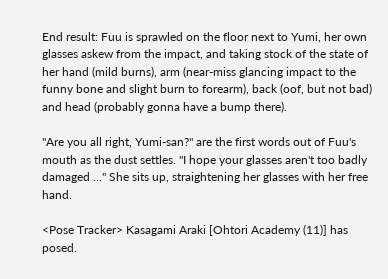End result: Fuu is sprawled on the floor next to Yumi, her own glasses askew from the impact, and taking stock of the state of her hand (mild burns), arm (near-miss glancing impact to the funny bone and slight burn to forearm), back (oof, but not bad) and head (probably gonna have a bump there).

"Are you all right, Yumi-san?" are the first words out of Fuu's mouth as the dust settles. "I hope your glasses aren't too badly damaged ..." She sits up, straightening her glasses with her free hand.

<Pose Tracker> Kasagami Araki [Ohtori Academy (11)] has posed.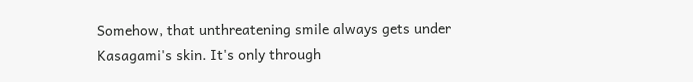Somehow, that unthreatening smile always gets under Kasagami's skin. It's only through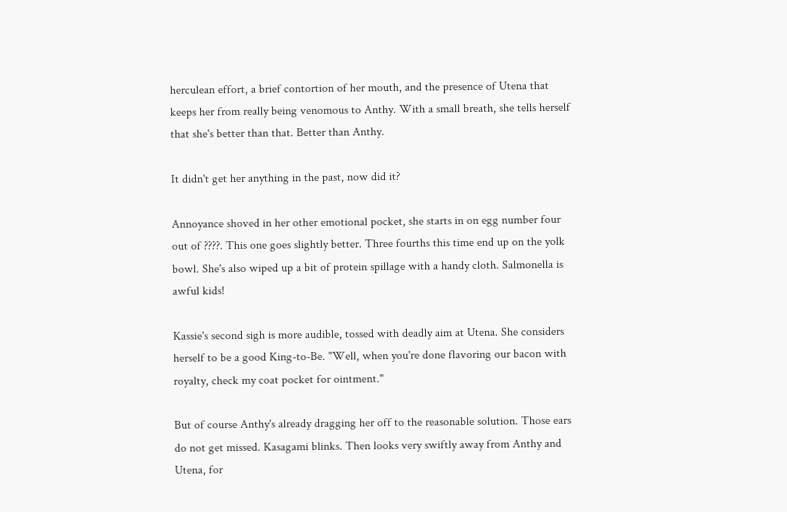herculean effort, a brief contortion of her mouth, and the presence of Utena that keeps her from really being venomous to Anthy. With a small breath, she tells herself that she's better than that. Better than Anthy.

It didn't get her anything in the past, now did it?

Annoyance shoved in her other emotional pocket, she starts in on egg number four out of ????. This one goes slightly better. Three fourths this time end up on the yolk bowl. She's also wiped up a bit of protein spillage with a handy cloth. Salmonella is awful kids!

Kassie's second sigh is more audible, tossed with deadly aim at Utena. She considers herself to be a good King-to-Be. "Well, when you're done flavoring our bacon with royalty, check my coat pocket for ointment."

But of course Anthy's already dragging her off to the reasonable solution. Those ears do not get missed. Kasagami blinks. Then looks very swiftly away from Anthy and Utena, for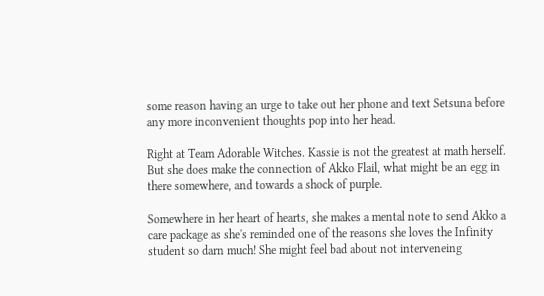some reason having an urge to take out her phone and text Setsuna before any more inconvenient thoughts pop into her head.

Right at Team Adorable Witches. Kassie is not the greatest at math herself. But she does make the connection of Akko Flail, what might be an egg in there somewhere, and towards a shock of purple.

Somewhere in her heart of hearts, she makes a mental note to send Akko a care package as she's reminded one of the reasons she loves the Infinity student so darn much! She might feel bad about not interveneing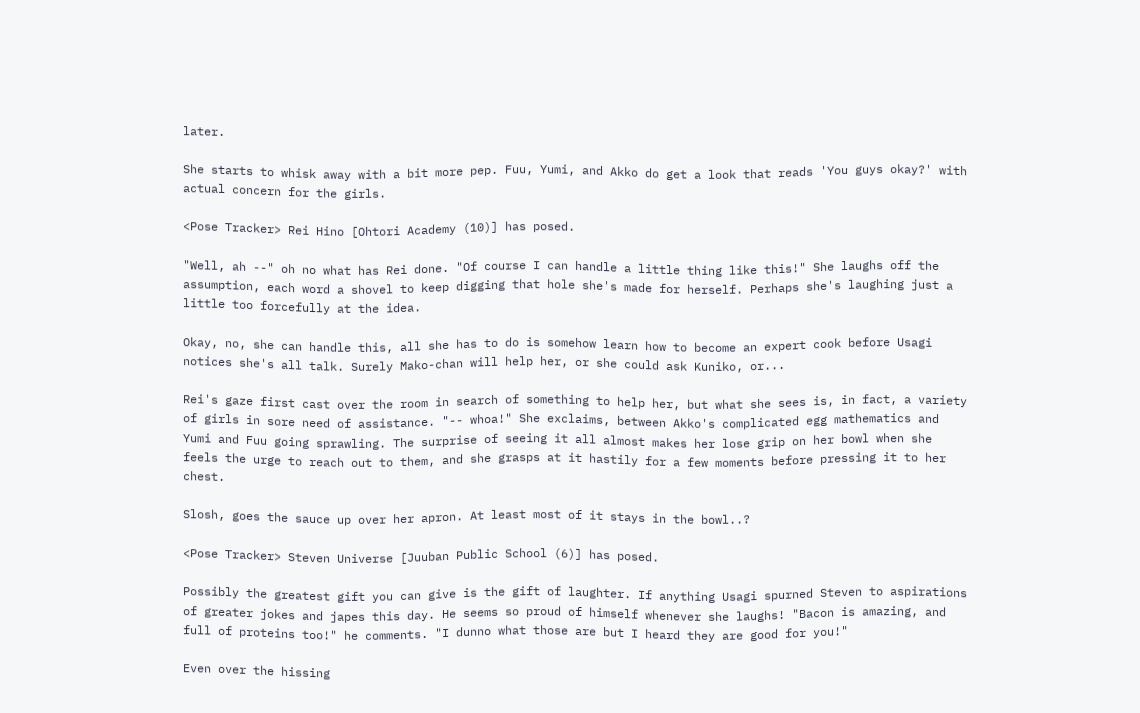later.

She starts to whisk away with a bit more pep. Fuu, Yumi, and Akko do get a look that reads 'You guys okay?' with actual concern for the girls.

<Pose Tracker> Rei Hino [Ohtori Academy (10)] has posed.

"Well, ah --" oh no what has Rei done. "Of course I can handle a little thing like this!" She laughs off the assumption, each word a shovel to keep digging that hole she's made for herself. Perhaps she's laughing just a little too forcefully at the idea.

Okay, no, she can handle this, all she has to do is somehow learn how to become an expert cook before Usagi notices she's all talk. Surely Mako-chan will help her, or she could ask Kuniko, or...

Rei's gaze first cast over the room in search of something to help her, but what she sees is, in fact, a variety of girls in sore need of assistance. "-- whoa!" She exclaims, between Akko's complicated egg mathematics and Yumi and Fuu going sprawling. The surprise of seeing it all almost makes her lose grip on her bowl when she feels the urge to reach out to them, and she grasps at it hastily for a few moments before pressing it to her chest.

Slosh, goes the sauce up over her apron. At least most of it stays in the bowl..?

<Pose Tracker> Steven Universe [Juuban Public School (6)] has posed.

Possibly the greatest gift you can give is the gift of laughter. If anything Usagi spurned Steven to aspirations of greater jokes and japes this day. He seems so proud of himself whenever she laughs! "Bacon is amazing, and full of proteins too!" he comments. "I dunno what those are but I heard they are good for you!"

Even over the hissing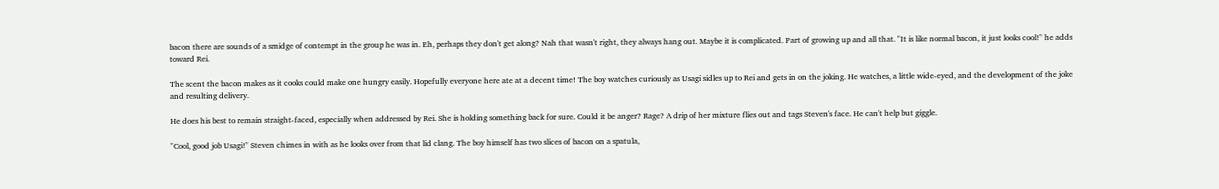bacon there are sounds of a smidge of contempt in the group he was in. Eh, perhaps they don't get along? Nah that wasn't right, they always hang out. Maybe it is complicated. Part of growing up and all that. "It is like normal bacon, it just looks cool!" he adds toward Rei.

The scent the bacon makes as it cooks could make one hungry easily. Hopefully everyone here ate at a decent time! The boy watches curiously as Usagi sidles up to Rei and gets in on the joking. He watches, a little wide-eyed, and the development of the joke and resulting delivery.

He does his best to remain straight-faced, especially when addressed by Rei. She is holding something back for sure. Could it be anger? Rage? A drip of her mixture flies out and tags Steven's face. He can't help but giggle.

"Cool, good job Usagi!" Steven chimes in with as he looks over from that lid clang. The boy himself has two slices of bacon on a spatula,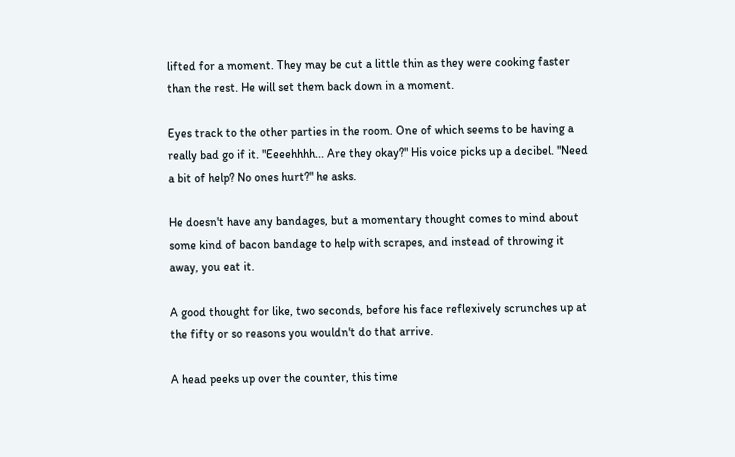lifted for a moment. They may be cut a little thin as they were cooking faster than the rest. He will set them back down in a moment.

Eyes track to the other parties in the room. One of which seems to be having a really bad go if it. "Eeeehhhh... Are they okay?" His voice picks up a decibel. "Need a bit of help? No ones hurt?" he asks.

He doesn't have any bandages, but a momentary thought comes to mind about some kind of bacon bandage to help with scrapes, and instead of throwing it away, you eat it.

A good thought for like, two seconds, before his face reflexively scrunches up at the fifty or so reasons you wouldn't do that arrive.

A head peeks up over the counter, this time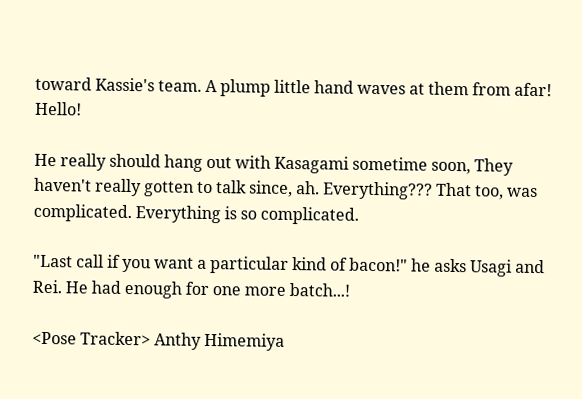toward Kassie's team. A plump little hand waves at them from afar! Hello!

He really should hang out with Kasagami sometime soon, They haven't really gotten to talk since, ah. Everything??? That too, was complicated. Everything is so complicated.

"Last call if you want a particular kind of bacon!" he asks Usagi and Rei. He had enough for one more batch...!

<Pose Tracker> Anthy Himemiya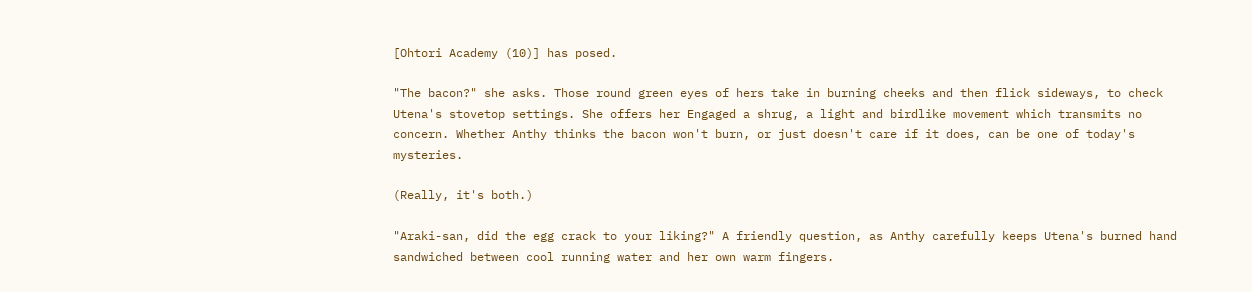[Ohtori Academy (10)] has posed.

"The bacon?" she asks. Those round green eyes of hers take in burning cheeks and then flick sideways, to check Utena's stovetop settings. She offers her Engaged a shrug, a light and birdlike movement which transmits no concern. Whether Anthy thinks the bacon won't burn, or just doesn't care if it does, can be one of today's mysteries.

(Really, it's both.)

"Araki-san, did the egg crack to your liking?" A friendly question, as Anthy carefully keeps Utena's burned hand sandwiched between cool running water and her own warm fingers.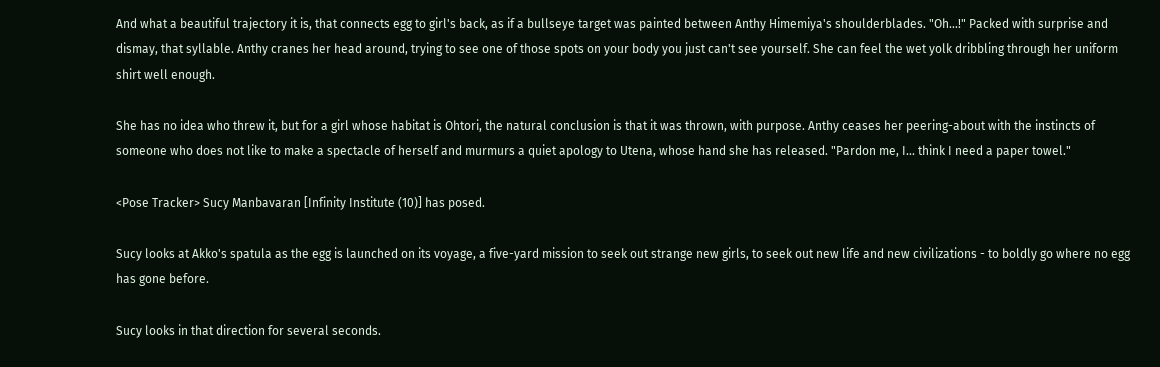And what a beautiful trajectory it is, that connects egg to girl's back, as if a bullseye target was painted between Anthy Himemiya's shoulderblades. "Oh...!" Packed with surprise and dismay, that syllable. Anthy cranes her head around, trying to see one of those spots on your body you just can't see yourself. She can feel the wet yolk dribbling through her uniform shirt well enough.

She has no idea who threw it, but for a girl whose habitat is Ohtori, the natural conclusion is that it was thrown, with purpose. Anthy ceases her peering-about with the instincts of someone who does not like to make a spectacle of herself and murmurs a quiet apology to Utena, whose hand she has released. "Pardon me, I... think I need a paper towel."

<Pose Tracker> Sucy Manbavaran [Infinity Institute (10)] has posed.

Sucy looks at Akko's spatula as the egg is launched on its voyage, a five-yard mission to seek out strange new girls, to seek out new life and new civilizations - to boldly go where no egg has gone before.

Sucy looks in that direction for several seconds.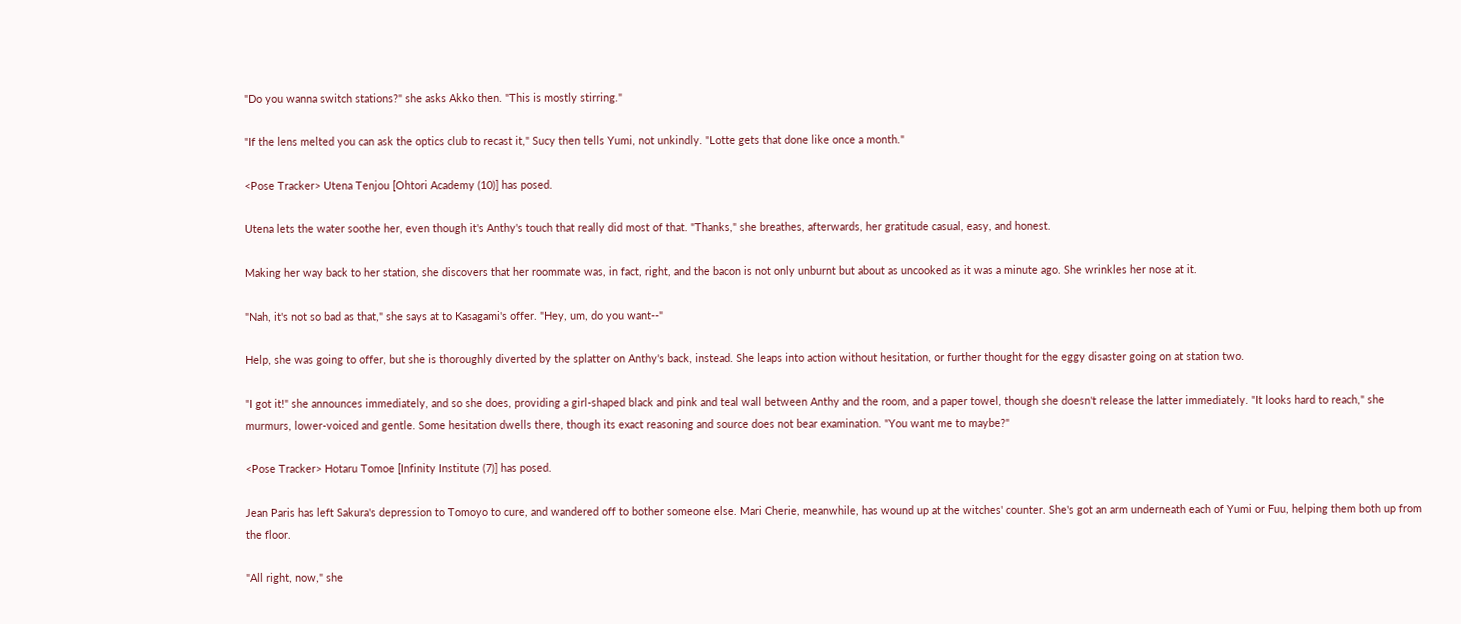"Do you wanna switch stations?" she asks Akko then. "This is mostly stirring."

"If the lens melted you can ask the optics club to recast it," Sucy then tells Yumi, not unkindly. "Lotte gets that done like once a month."

<Pose Tracker> Utena Tenjou [Ohtori Academy (10)] has posed.

Utena lets the water soothe her, even though it's Anthy's touch that really did most of that. "Thanks," she breathes, afterwards, her gratitude casual, easy, and honest.

Making her way back to her station, she discovers that her roommate was, in fact, right, and the bacon is not only unburnt but about as uncooked as it was a minute ago. She wrinkles her nose at it.

"Nah, it's not so bad as that," she says at to Kasagami's offer. "Hey, um, do you want--"

Help, she was going to offer, but she is thoroughly diverted by the splatter on Anthy's back, instead. She leaps into action without hesitation, or further thought for the eggy disaster going on at station two.

"I got it!" she announces immediately, and so she does, providing a girl-shaped black and pink and teal wall between Anthy and the room, and a paper towel, though she doesn't release the latter immediately. "It looks hard to reach," she murmurs, lower-voiced and gentle. Some hesitation dwells there, though its exact reasoning and source does not bear examination. "You want me to maybe?"

<Pose Tracker> Hotaru Tomoe [Infinity Institute (7)] has posed.

Jean Paris has left Sakura's depression to Tomoyo to cure, and wandered off to bother someone else. Mari Cherie, meanwhile, has wound up at the witches' counter. She's got an arm underneath each of Yumi or Fuu, helping them both up from the floor.

"All right, now," she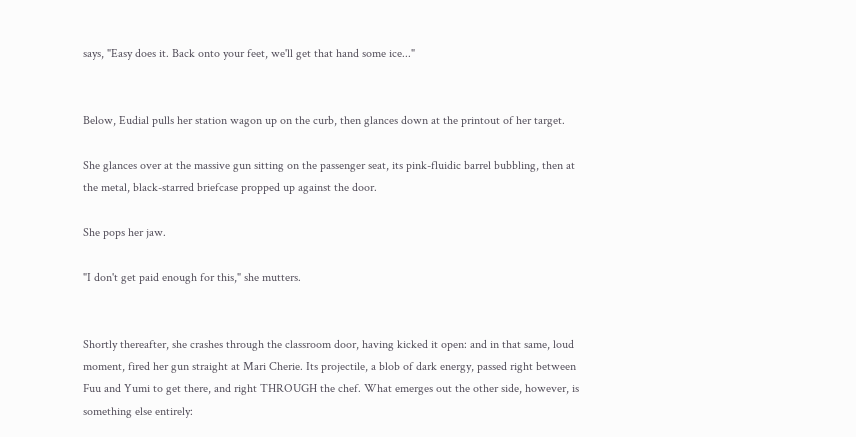says, "Easy does it. Back onto your feet, we'll get that hand some ice..."


Below, Eudial pulls her station wagon up on the curb, then glances down at the printout of her target.

She glances over at the massive gun sitting on the passenger seat, its pink-fluidic barrel bubbling, then at the metal, black-starred briefcase propped up against the door.

She pops her jaw.

"I don't get paid enough for this," she mutters.


Shortly thereafter, she crashes through the classroom door, having kicked it open: and in that same, loud moment, fired her gun straight at Mari Cherie. Its projectile, a blob of dark energy, passed right between Fuu and Yumi to get there, and right THROUGH the chef. What emerges out the other side, however, is something else entirely: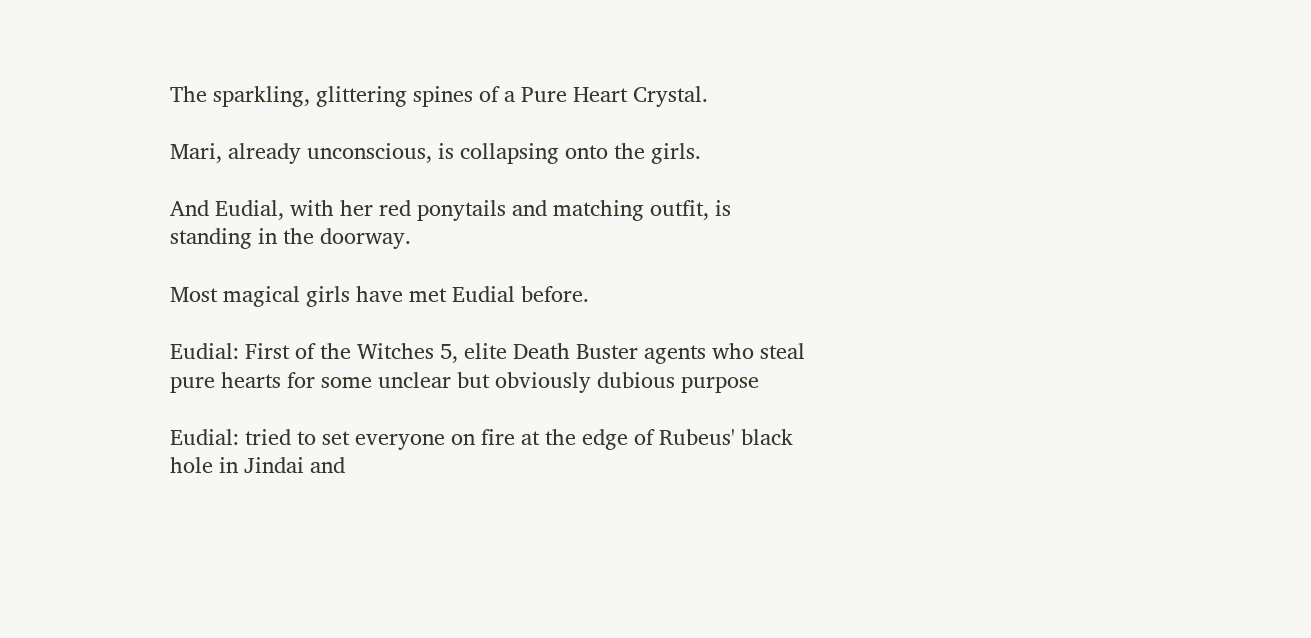The sparkling, glittering spines of a Pure Heart Crystal.

Mari, already unconscious, is collapsing onto the girls.

And Eudial, with her red ponytails and matching outfit, is standing in the doorway.

Most magical girls have met Eudial before.

Eudial: First of the Witches 5, elite Death Buster agents who steal pure hearts for some unclear but obviously dubious purpose

Eudial: tried to set everyone on fire at the edge of Rubeus' black hole in Jindai and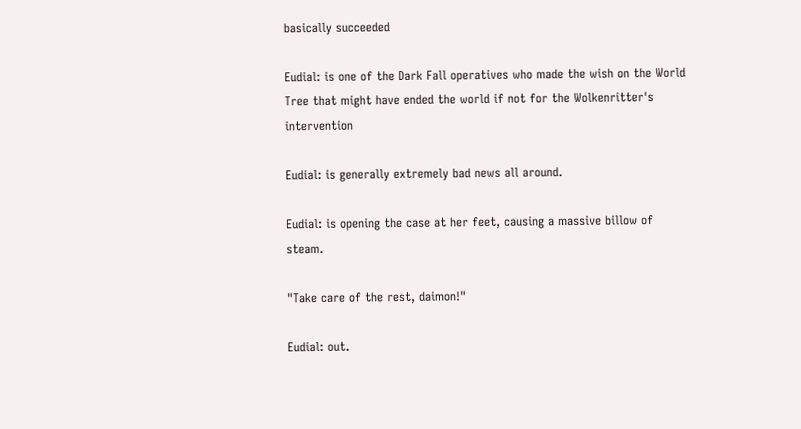basically succeeded

Eudial: is one of the Dark Fall operatives who made the wish on the World Tree that might have ended the world if not for the Wolkenritter's intervention

Eudial: is generally extremely bad news all around.

Eudial: is opening the case at her feet, causing a massive billow of steam.

"Take care of the rest, daimon!"

Eudial: out.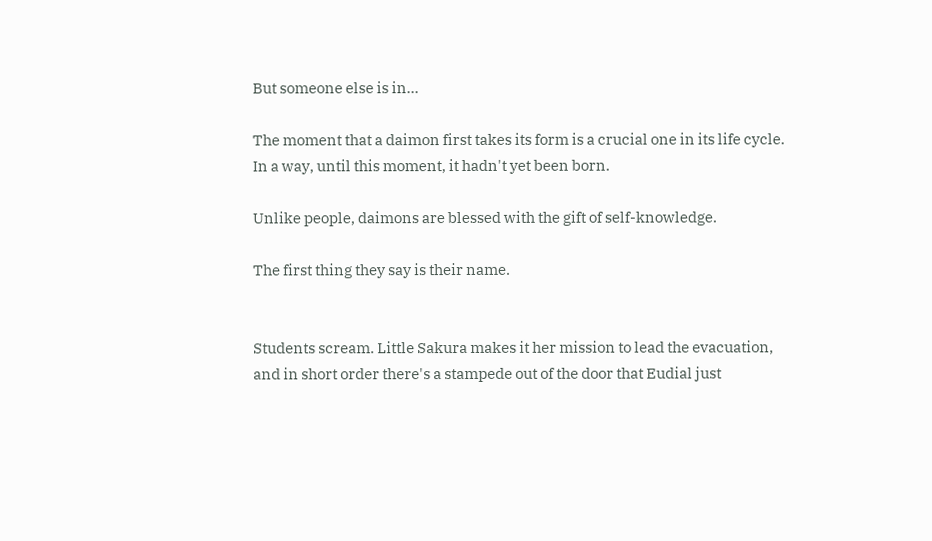But someone else is in...

The moment that a daimon first takes its form is a crucial one in its life cycle. In a way, until this moment, it hadn't yet been born.

Unlike people, daimons are blessed with the gift of self-knowledge.

The first thing they say is their name.


Students scream. Little Sakura makes it her mission to lead the evacuation, and in short order there's a stampede out of the door that Eudial just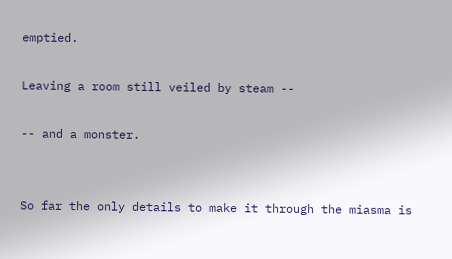emptied.

Leaving a room still veiled by steam --

-- and a monster.


So far the only details to make it through the miasma is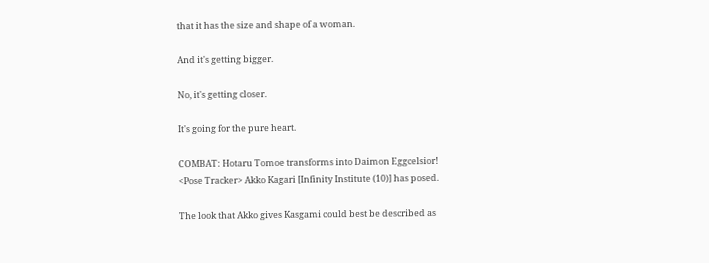that it has the size and shape of a woman.

And it's getting bigger.

No, it's getting closer.

It's going for the pure heart.

COMBAT: Hotaru Tomoe transforms into Daimon Eggcelsior!
<Pose Tracker> Akko Kagari [Infinity Institute (10)] has posed.

The look that Akko gives Kasgami could best be described as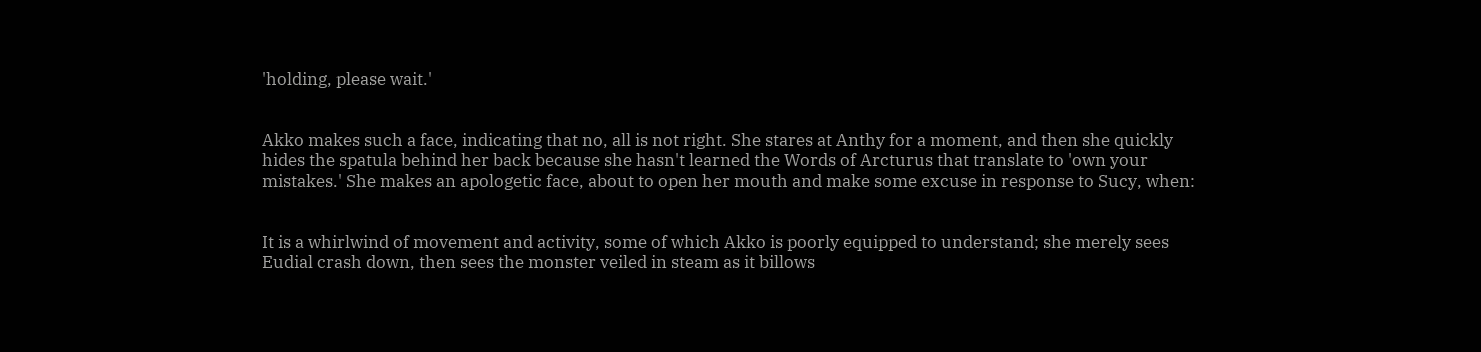'holding, please wait.'


Akko makes such a face, indicating that no, all is not right. She stares at Anthy for a moment, and then she quickly hides the spatula behind her back because she hasn't learned the Words of Arcturus that translate to 'own your mistakes.' She makes an apologetic face, about to open her mouth and make some excuse in response to Sucy, when:


It is a whirlwind of movement and activity, some of which Akko is poorly equipped to understand; she merely sees Eudial crash down, then sees the monster veiled in steam as it billows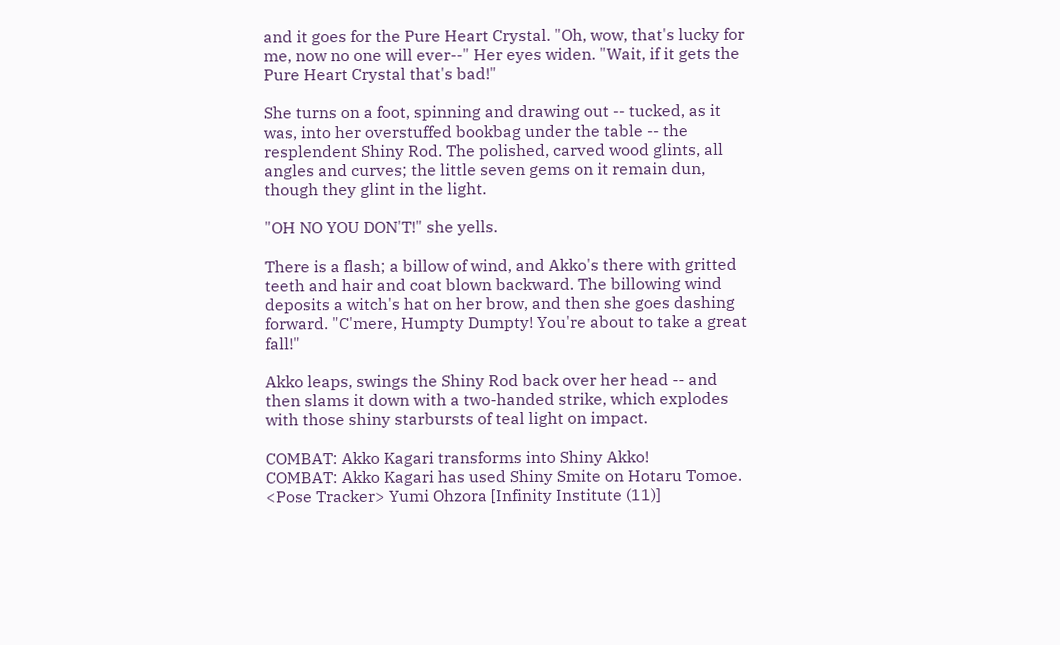and it goes for the Pure Heart Crystal. "Oh, wow, that's lucky for me, now no one will ever--" Her eyes widen. "Wait, if it gets the Pure Heart Crystal that's bad!"

She turns on a foot, spinning and drawing out -- tucked, as it was, into her overstuffed bookbag under the table -- the resplendent Shiny Rod. The polished, carved wood glints, all angles and curves; the little seven gems on it remain dun, though they glint in the light.

"OH NO YOU DON'T!" she yells.

There is a flash; a billow of wind, and Akko's there with gritted teeth and hair and coat blown backward. The billowing wind deposits a witch's hat on her brow, and then she goes dashing forward. "C'mere, Humpty Dumpty! You're about to take a great fall!"

Akko leaps, swings the Shiny Rod back over her head -- and then slams it down with a two-handed strike, which explodes with those shiny starbursts of teal light on impact.

COMBAT: Akko Kagari transforms into Shiny Akko!
COMBAT: Akko Kagari has used Shiny Smite on Hotaru Tomoe.
<Pose Tracker> Yumi Ohzora [Infinity Institute (11)]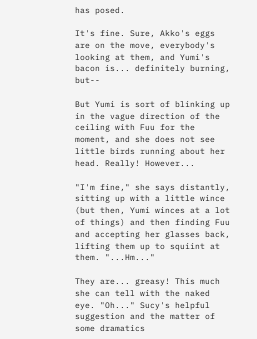has posed.

It's fine. Sure, Akko's eggs are on the move, everybody's looking at them, and Yumi's bacon is... definitely burning, but--

But Yumi is sort of blinking up in the vague direction of the ceiling with Fuu for the moment, and she does not see little birds running about her head. Really! However...

"I'm fine," she says distantly, sitting up with a little wince (but then, Yumi winces at a lot of things) and then finding Fuu and accepting her glasses back, lifting them up to squiint at them. "...Hm..."

They are... greasy! This much she can tell with the naked eye. "Oh..." Sucy's helpful suggestion and the matter of some dramatics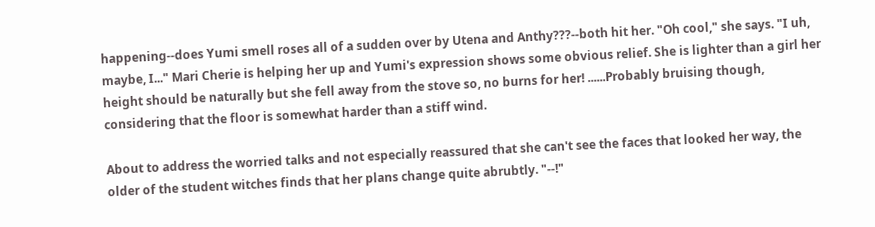happening--does Yumi smell roses all of a sudden over by Utena and Anthy???--both hit her. "Oh cool," she says. "I uh, maybe, I..." Mari Cherie is helping her up and Yumi's expression shows some obvious relief. She is lighter than a girl her height should be naturally but she fell away from the stove so, no burns for her! ......Probably bruising though, considering that the floor is somewhat harder than a stiff wind.

About to address the worried talks and not especially reassured that she can't see the faces that looked her way, the older of the student witches finds that her plans change quite abrubtly. "--!"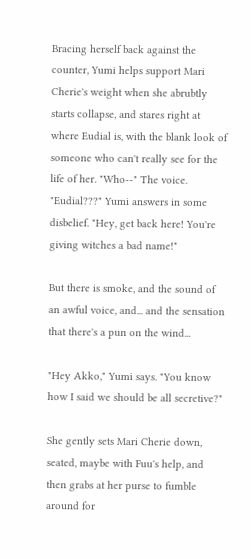Bracing herself back against the counter, Yumi helps support Mari Cherie's weight when she abrubtly starts collapse, and stares right at where Eudial is, with the blank look of someone who can't really see for the life of her. "Who--" The voice. "Eudial???" Yumi answers in some disbelief. "Hey, get back here! You're giving witches a bad name!"

But there is smoke, and the sound of an awful voice, and... and the sensation that there's a pun on the wind...

"Hey Akko," Yumi says. "You know how I said we should be all secretive?"

She gently sets Mari Cherie down, seated, maybe with Fuu's help, and then grabs at her purse to fumble around for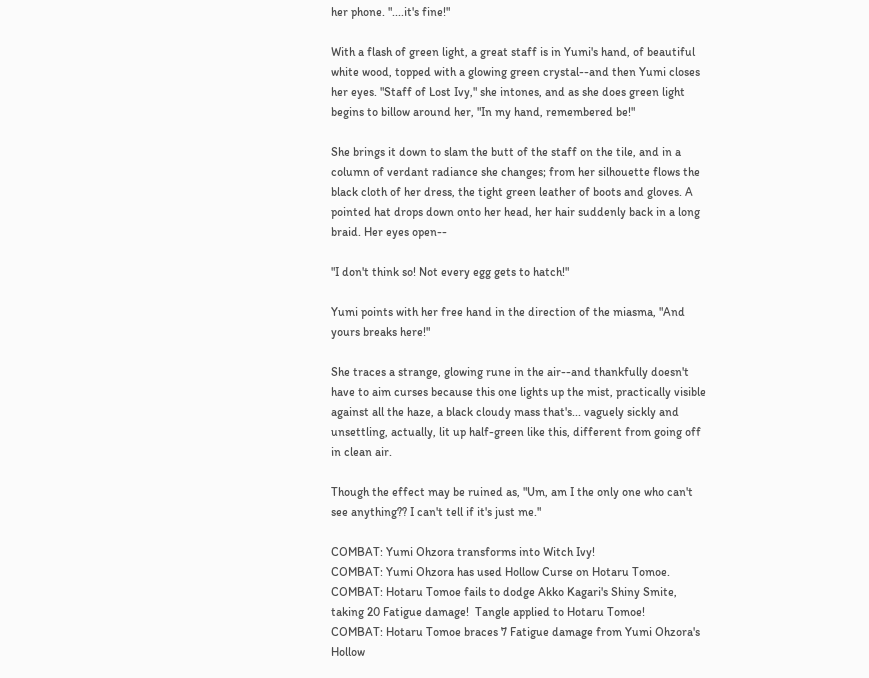her phone. "....it's fine!"

With a flash of green light, a great staff is in Yumi's hand, of beautiful white wood, topped with a glowing green crystal--and then Yumi closes her eyes. "Staff of Lost Ivy," she intones, and as she does green light begins to billow around her, "In my hand, remembered be!"

She brings it down to slam the butt of the staff on the tile, and in a column of verdant radiance she changes; from her silhouette flows the black cloth of her dress, the tight green leather of boots and gloves. A pointed hat drops down onto her head, her hair suddenly back in a long braid. Her eyes open--

"I don't think so! Not every egg gets to hatch!"

Yumi points with her free hand in the direction of the miasma, "And yours breaks here!"

She traces a strange, glowing rune in the air--and thankfully doesn't have to aim curses because this one lights up the mist, practically visible against all the haze, a black cloudy mass that's... vaguely sickly and unsettling, actually, lit up half-green like this, different from going off in clean air.

Though the effect may be ruined as, "Um, am I the only one who can't see anything?? I can't tell if it's just me."

COMBAT: Yumi Ohzora transforms into Witch Ivy!
COMBAT: Yumi Ohzora has used Hollow Curse on Hotaru Tomoe.
COMBAT: Hotaru Tomoe fails to dodge Akko Kagari's Shiny Smite, taking 20 Fatigue damage!  Tangle applied to Hotaru Tomoe!
COMBAT: Hotaru Tomoe braces 7 Fatigue damage from Yumi Ohzora's Hollow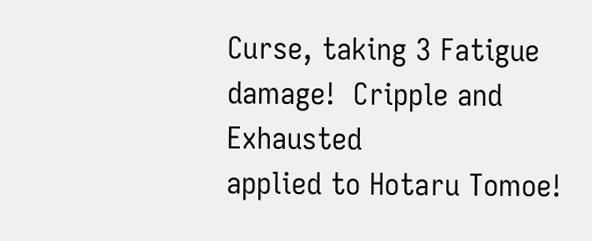Curse, taking 3 Fatigue damage!  Cripple and Exhausted
applied to Hotaru Tomoe!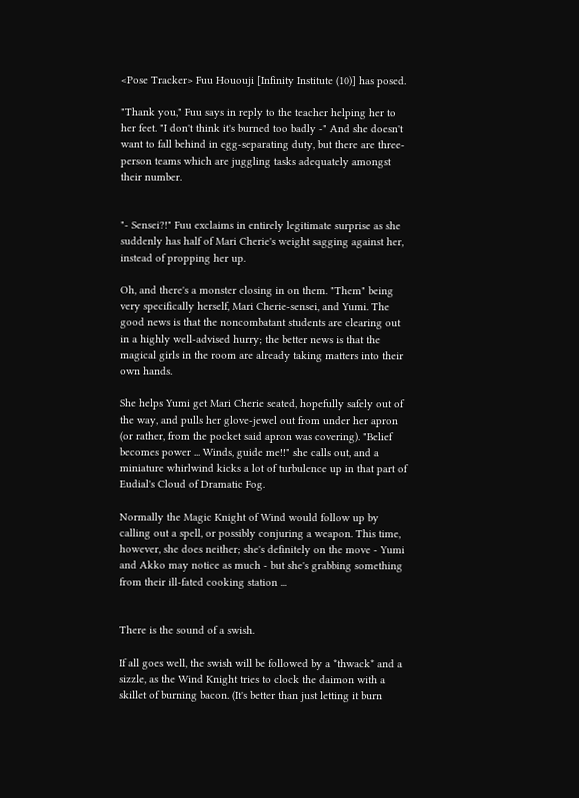<Pose Tracker> Fuu Hououji [Infinity Institute (10)] has posed.

"Thank you," Fuu says in reply to the teacher helping her to her feet. "I don't think it's burned too badly -" And she doesn't want to fall behind in egg-separating duty, but there are three-person teams which are juggling tasks adequately amongst their number.


"- Sensei?!" Fuu exclaims in entirely legitimate surprise as she suddenly has half of Mari Cherie's weight sagging against her, instead of propping her up.

Oh, and there's a monster closing in on them. "Them" being very specifically herself, Mari Cherie-sensei, and Yumi. The good news is that the noncombatant students are clearing out in a highly well-advised hurry; the better news is that the magical girls in the room are already taking matters into their own hands.

She helps Yumi get Mari Cherie seated, hopefully safely out of the way, and pulls her glove-jewel out from under her apron (or rather, from the pocket said apron was covering). "Belief becomes power ... Winds, guide me!!" she calls out, and a miniature whirlwind kicks a lot of turbulence up in that part of Eudial's Cloud of Dramatic Fog.

Normally the Magic Knight of Wind would follow up by calling out a spell, or possibly conjuring a weapon. This time, however, she does neither; she's definitely on the move - Yumi and Akko may notice as much - but she's grabbing something from their ill-fated cooking station ...


There is the sound of a swish.

If all goes well, the swish will be followed by a *thwack* and a sizzle, as the Wind Knight tries to clock the daimon with a skillet of burning bacon. (It's better than just letting it burn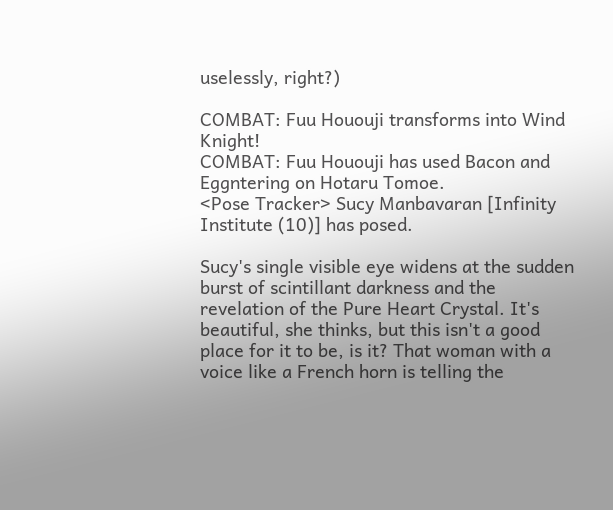uselessly, right?)

COMBAT: Fuu Hououji transforms into Wind Knight!
COMBAT: Fuu Hououji has used Bacon and Eggntering on Hotaru Tomoe.
<Pose Tracker> Sucy Manbavaran [Infinity Institute (10)] has posed.

Sucy's single visible eye widens at the sudden burst of scintillant darkness and the revelation of the Pure Heart Crystal. It's beautiful, she thinks, but this isn't a good place for it to be, is it? That woman with a voice like a French horn is telling the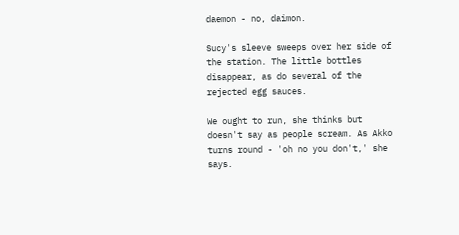daemon - no, daimon.

Sucy's sleeve sweeps over her side of the station. The little bottles disappear, as do several of the rejected egg sauces.

We ought to run, she thinks but doesn't say as people scream. As Akko turns round - 'oh no you don't,' she says.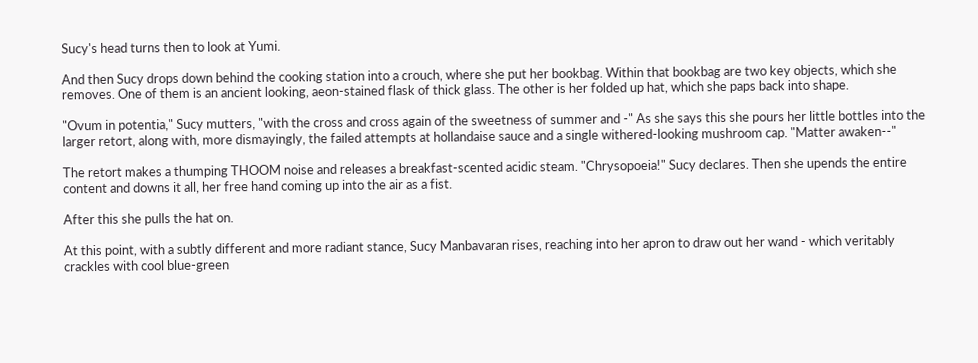Sucy's head turns then to look at Yumi.

And then Sucy drops down behind the cooking station into a crouch, where she put her bookbag. Within that bookbag are two key objects, which she removes. One of them is an ancient looking, aeon-stained flask of thick glass. The other is her folded up hat, which she paps back into shape.

"Ovum in potentia," Sucy mutters, "with the cross and cross again of the sweetness of summer and -" As she says this she pours her little bottles into the larger retort, along with, more dismayingly, the failed attempts at hollandaise sauce and a single withered-looking mushroom cap. "Matter awaken--"

The retort makes a thumping THOOM noise and releases a breakfast-scented acidic steam. "Chrysopoeia!" Sucy declares. Then she upends the entire content and downs it all, her free hand coming up into the air as a fist.

After this she pulls the hat on.

At this point, with a subtly different and more radiant stance, Sucy Manbavaran rises, reaching into her apron to draw out her wand - which veritably crackles with cool blue-green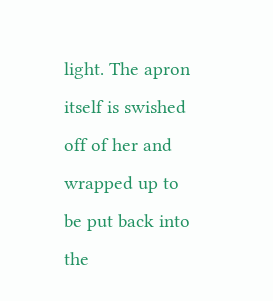light. The apron itself is swished off of her and wrapped up to be put back into the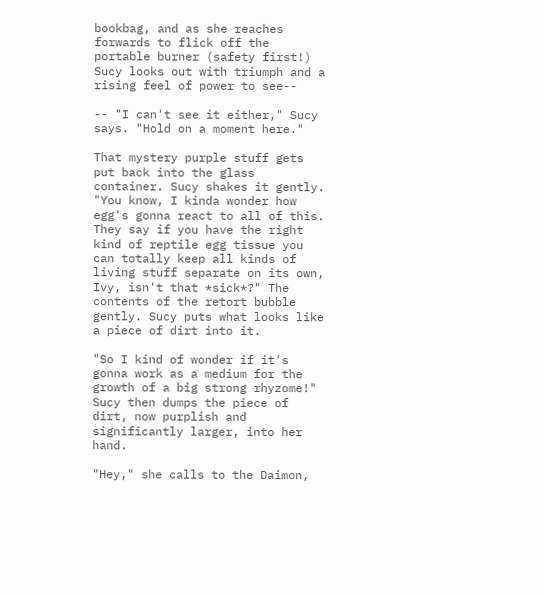bookbag, and as she reaches forwards to flick off the portable burner (safety first!) Sucy looks out with triumph and a rising feel of power to see--

-- "I can't see it either," Sucy says. "Hold on a moment here."

That mystery purple stuff gets put back into the glass container. Sucy shakes it gently. "You know, I kinda wonder how egg's gonna react to all of this. They say if you have the right kind of reptile egg tissue you can totally keep all kinds of living stuff separate on its own, Ivy, isn't that *sick*?" The contents of the retort bubble gently. Sucy puts what looks like a piece of dirt into it.

"So I kind of wonder if it's gonna work as a medium for the growth of a big strong rhyzome!" Sucy then dumps the piece of dirt, now purplish and significantly larger, into her hand.

"Hey," she calls to the Daimon,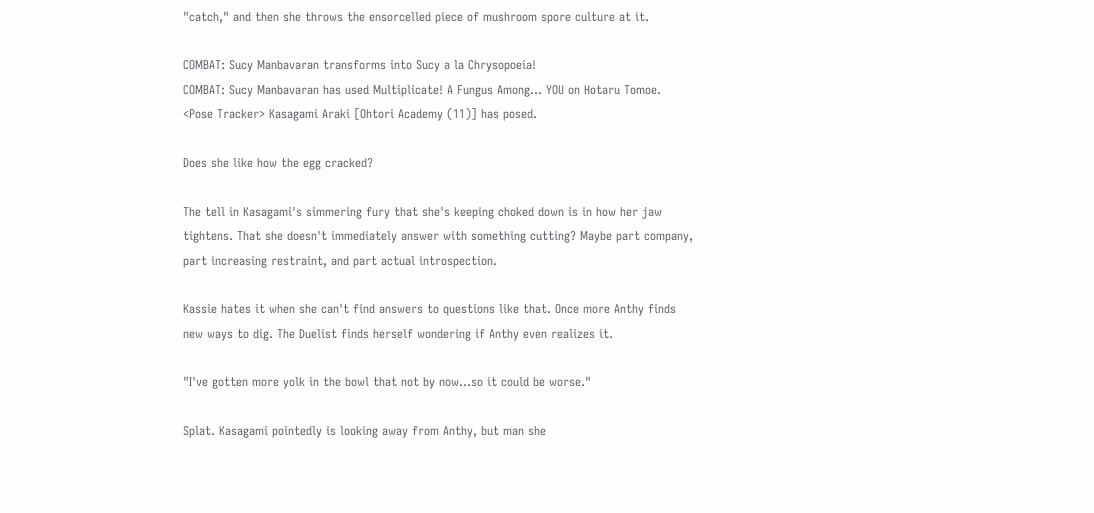"catch," and then she throws the ensorcelled piece of mushroom spore culture at it.

COMBAT: Sucy Manbavaran transforms into Sucy a la Chrysopoeia!
COMBAT: Sucy Manbavaran has used Multiplicate! A Fungus Among... YOU on Hotaru Tomoe.
<Pose Tracker> Kasagami Araki [Ohtori Academy (11)] has posed.

Does she like how the egg cracked?

The tell in Kasagami's simmering fury that she's keeping choked down is in how her jaw tightens. That she doesn't immediately answer with something cutting? Maybe part company, part increasing restraint, and part actual introspection.

Kassie hates it when she can't find answers to questions like that. Once more Anthy finds new ways to dig. The Duelist finds herself wondering if Anthy even realizes it.

"I've gotten more yolk in the bowl that not by now...so it could be worse."

Splat. Kasagami pointedly is looking away from Anthy, but man she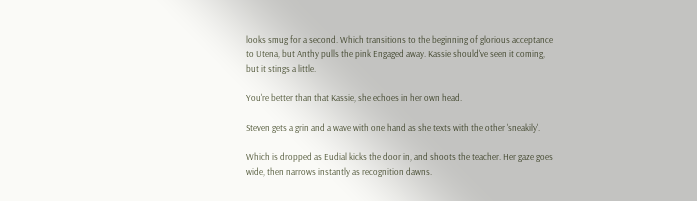looks smug for a second. Which transitions to the beginning of glorious acceptance to Utena, but Anthy pulls the pink Engaged away. Kassie should've seen it coming, but it stings a little.

You're better than that Kassie, she echoes in her own head.

Steven gets a grin and a wave with one hand as she texts with the other 'sneakily'.

Which is dropped as Eudial kicks the door in, and shoots the teacher. Her gaze goes wide, then narrows instantly as recognition dawns.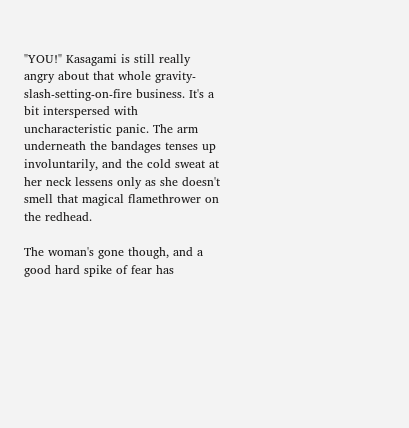"YOU!" Kasagami is still really angry about that whole gravity-slash-setting-on-fire business. It's a bit interspersed with uncharacteristic panic. The arm underneath the bandages tenses up involuntarily, and the cold sweat at her neck lessens only as she doesn't smell that magical flamethrower on the redhead.

The woman's gone though, and a good hard spike of fear has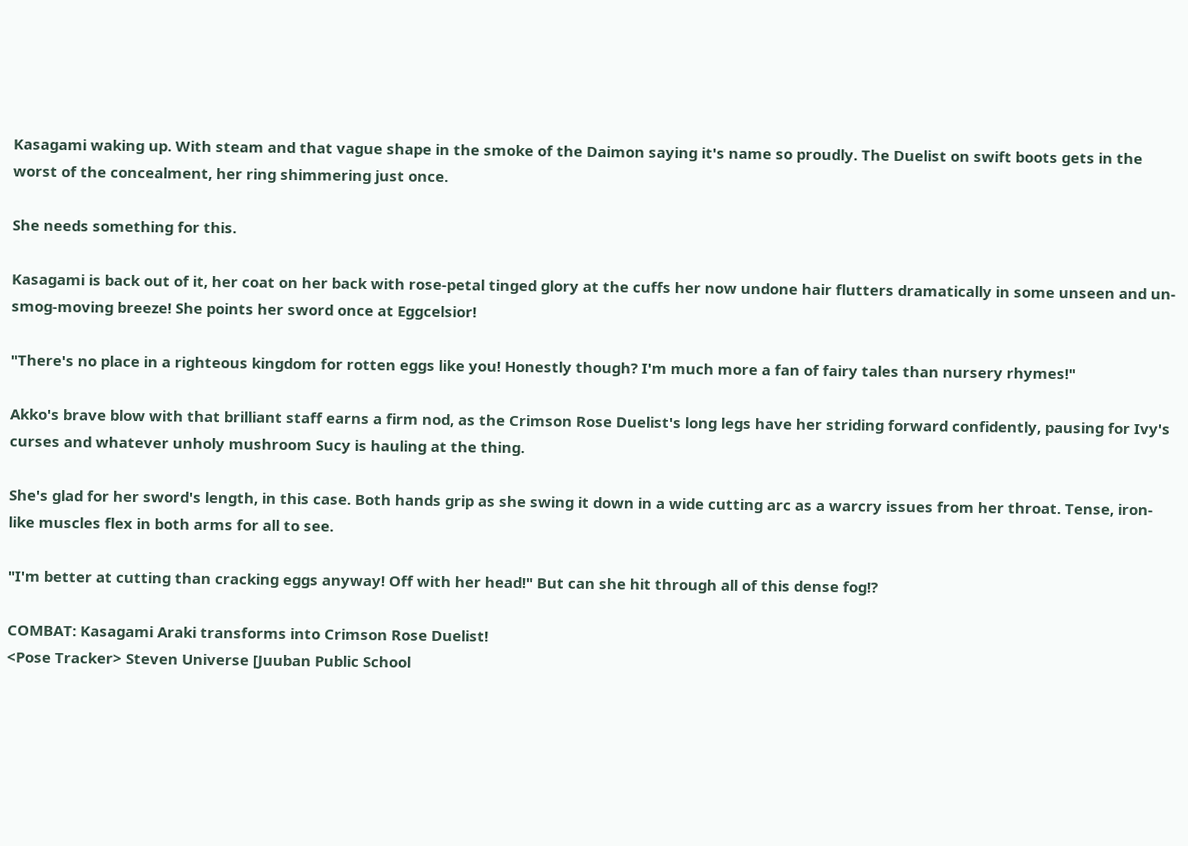Kasagami waking up. With steam and that vague shape in the smoke of the Daimon saying it's name so proudly. The Duelist on swift boots gets in the worst of the concealment, her ring shimmering just once.

She needs something for this.

Kasagami is back out of it, her coat on her back with rose-petal tinged glory at the cuffs her now undone hair flutters dramatically in some unseen and un-smog-moving breeze! She points her sword once at Eggcelsior!

"There's no place in a righteous kingdom for rotten eggs like you! Honestly though? I'm much more a fan of fairy tales than nursery rhymes!"

Akko's brave blow with that brilliant staff earns a firm nod, as the Crimson Rose Duelist's long legs have her striding forward confidently, pausing for Ivy's curses and whatever unholy mushroom Sucy is hauling at the thing.

She's glad for her sword's length, in this case. Both hands grip as she swing it down in a wide cutting arc as a warcry issues from her throat. Tense, iron-like muscles flex in both arms for all to see.

"I'm better at cutting than cracking eggs anyway! Off with her head!" But can she hit through all of this dense fog!?

COMBAT: Kasagami Araki transforms into Crimson Rose Duelist!
<Pose Tracker> Steven Universe [Juuban Public School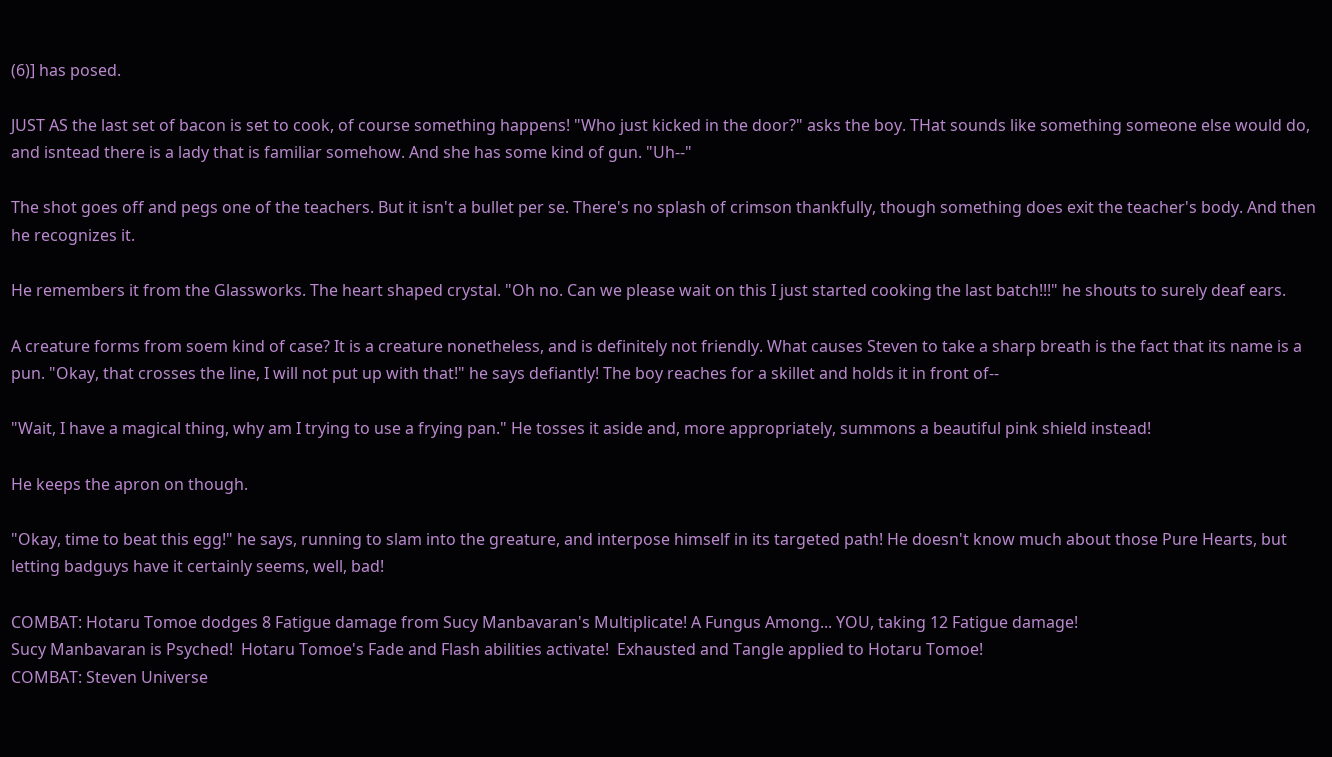(6)] has posed.

JUST AS the last set of bacon is set to cook, of course something happens! "Who just kicked in the door?" asks the boy. THat sounds like something someone else would do, and isntead there is a lady that is familiar somehow. And she has some kind of gun. "Uh--"

The shot goes off and pegs one of the teachers. But it isn't a bullet per se. There's no splash of crimson thankfully, though something does exit the teacher's body. And then he recognizes it.

He remembers it from the Glassworks. The heart shaped crystal. "Oh no. Can we please wait on this I just started cooking the last batch!!!" he shouts to surely deaf ears.

A creature forms from soem kind of case? It is a creature nonetheless, and is definitely not friendly. What causes Steven to take a sharp breath is the fact that its name is a pun. "Okay, that crosses the line, I will not put up with that!" he says defiantly! The boy reaches for a skillet and holds it in front of--

"Wait, I have a magical thing, why am I trying to use a frying pan." He tosses it aside and, more appropriately, summons a beautiful pink shield instead!

He keeps the apron on though.

"Okay, time to beat this egg!" he says, running to slam into the greature, and interpose himself in its targeted path! He doesn't know much about those Pure Hearts, but letting badguys have it certainly seems, well, bad!

COMBAT: Hotaru Tomoe dodges 8 Fatigue damage from Sucy Manbavaran's Multiplicate! A Fungus Among... YOU, taking 12 Fatigue damage!
Sucy Manbavaran is Psyched!  Hotaru Tomoe's Fade and Flash abilities activate!  Exhausted and Tangle applied to Hotaru Tomoe!
COMBAT: Steven Universe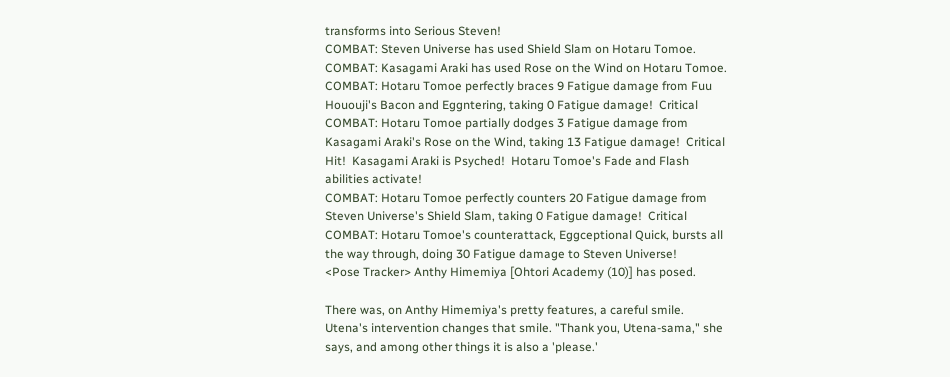transforms into Serious Steven!
COMBAT: Steven Universe has used Shield Slam on Hotaru Tomoe.
COMBAT: Kasagami Araki has used Rose on the Wind on Hotaru Tomoe.
COMBAT: Hotaru Tomoe perfectly braces 9 Fatigue damage from Fuu Hououji's Bacon and Eggntering, taking 0 Fatigue damage!  Critical
COMBAT: Hotaru Tomoe partially dodges 3 Fatigue damage from Kasagami Araki's Rose on the Wind, taking 13 Fatigue damage!  Critical
Hit!  Kasagami Araki is Psyched!  Hotaru Tomoe's Fade and Flash abilities activate!
COMBAT: Hotaru Tomoe perfectly counters 20 Fatigue damage from Steven Universe's Shield Slam, taking 0 Fatigue damage!  Critical
COMBAT: Hotaru Tomoe's counterattack, Eggceptional Quick, bursts all the way through, doing 30 Fatigue damage to Steven Universe!
<Pose Tracker> Anthy Himemiya [Ohtori Academy (10)] has posed.

There was, on Anthy Himemiya's pretty features, a careful smile. Utena's intervention changes that smile. "Thank you, Utena-sama," she says, and among other things it is also a 'please.'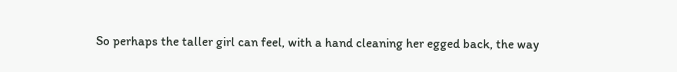So perhaps the taller girl can feel, with a hand cleaning her egged back, the way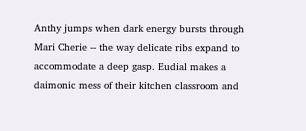Anthy jumps when dark energy bursts through Mari Cherie -- the way delicate ribs expand to accommodate a deep gasp. Eudial makes a daimonic mess of their kitchen classroom and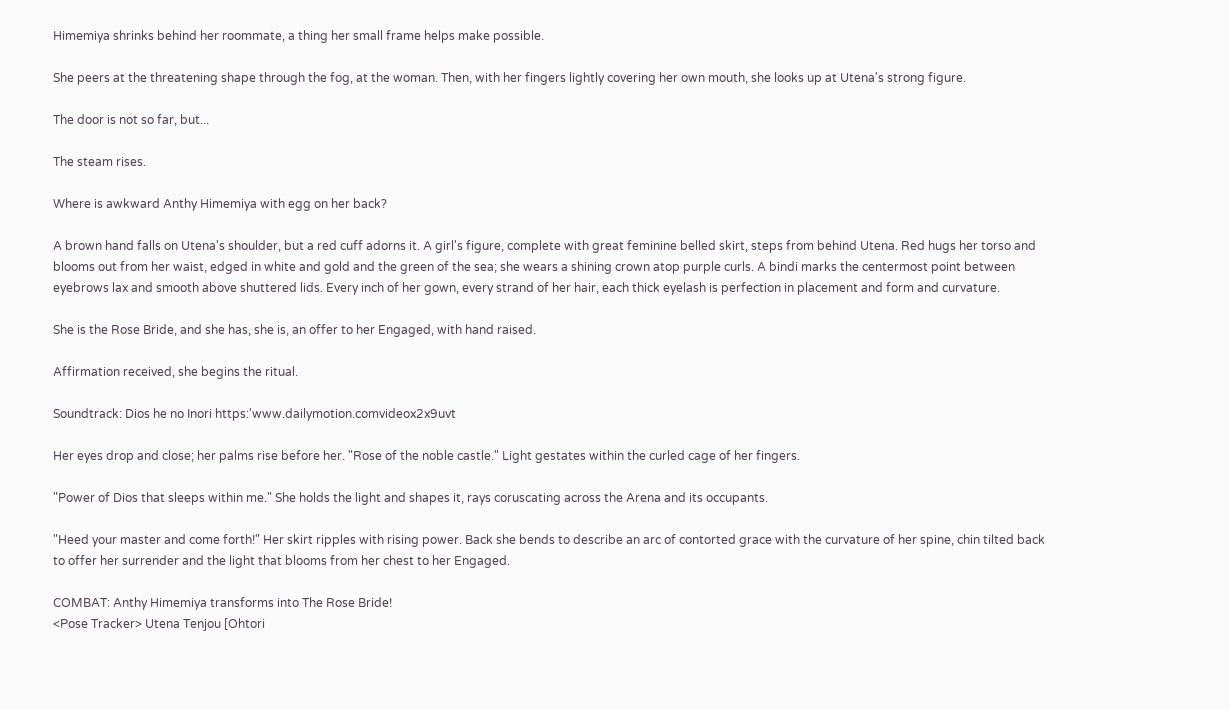Himemiya shrinks behind her roommate, a thing her small frame helps make possible.

She peers at the threatening shape through the fog, at the woman. Then, with her fingers lightly covering her own mouth, she looks up at Utena's strong figure.

The door is not so far, but...

The steam rises.

Where is awkward Anthy Himemiya with egg on her back?

A brown hand falls on Utena's shoulder, but a red cuff adorns it. A girl's figure, complete with great feminine belled skirt, steps from behind Utena. Red hugs her torso and blooms out from her waist, edged in white and gold and the green of the sea; she wears a shining crown atop purple curls. A bindi marks the centermost point between eyebrows lax and smooth above shuttered lids. Every inch of her gown, every strand of her hair, each thick eyelash is perfection in placement and form and curvature.

She is the Rose Bride, and she has, she is, an offer to her Engaged, with hand raised.

Affirmation received, she begins the ritual.

Soundtrack: Dios he no Inori https:'www.dailymotion.comvideox2x9uvt

Her eyes drop and close; her palms rise before her. "Rose of the noble castle." Light gestates within the curled cage of her fingers.

"Power of Dios that sleeps within me." She holds the light and shapes it, rays coruscating across the Arena and its occupants.

"Heed your master and come forth!" Her skirt ripples with rising power. Back she bends to describe an arc of contorted grace with the curvature of her spine, chin tilted back to offer her surrender and the light that blooms from her chest to her Engaged.

COMBAT: Anthy Himemiya transforms into The Rose Bride!
<Pose Tracker> Utena Tenjou [Ohtori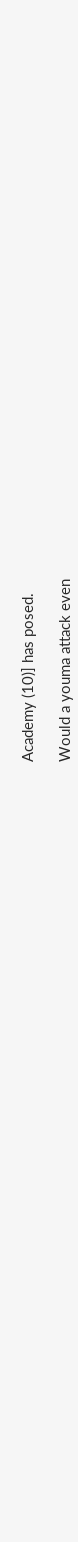Academy (10)] has posed.

Would a youma attack even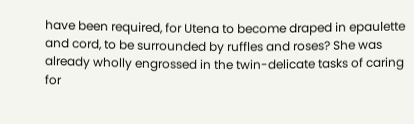have been required, for Utena to become draped in epaulette and cord, to be surrounded by ruffles and roses? She was already wholly engrossed in the twin-delicate tasks of caring for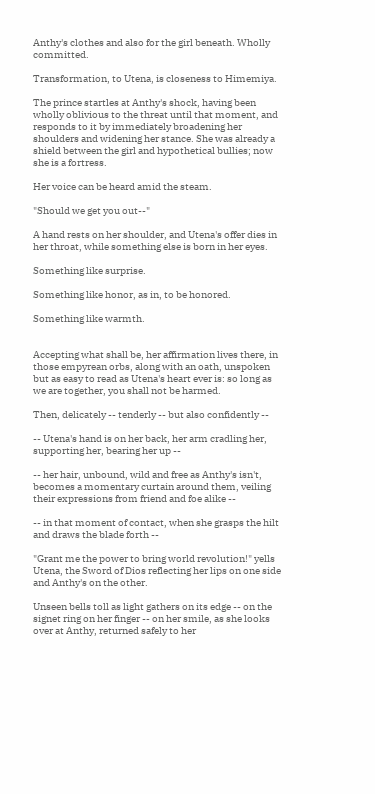Anthy's clothes and also for the girl beneath. Wholly committed.

Transformation, to Utena, is closeness to Himemiya.

The prince startles at Anthy's shock, having been wholly oblivious to the threat until that moment, and responds to it by immediately broadening her shoulders and widening her stance. She was already a shield between the girl and hypothetical bullies; now she is a fortress.

Her voice can be heard amid the steam.

"Should we get you out--"

A hand rests on her shoulder, and Utena's offer dies in her throat, while something else is born in her eyes.

Something like surprise.

Something like honor, as in, to be honored.

Something like warmth.


Accepting what shall be, her affirmation lives there, in those empyrean orbs, along with an oath, unspoken but as easy to read as Utena's heart ever is: so long as we are together, you shall not be harmed.

Then, delicately -- tenderly -- but also confidently --

-- Utena's hand is on her back, her arm cradling her, supporting her, bearing her up --

-- her hair, unbound, wild and free as Anthy's isn't, becomes a momentary curtain around them, veiling their expressions from friend and foe alike --

-- in that moment of contact, when she grasps the hilt and draws the blade forth --

"Grant me the power to bring world revolution!" yells Utena, the Sword of Dios reflecting her lips on one side and Anthy's on the other.

Unseen bells toll as light gathers on its edge -- on the signet ring on her finger -- on her smile, as she looks over at Anthy, returned safely to her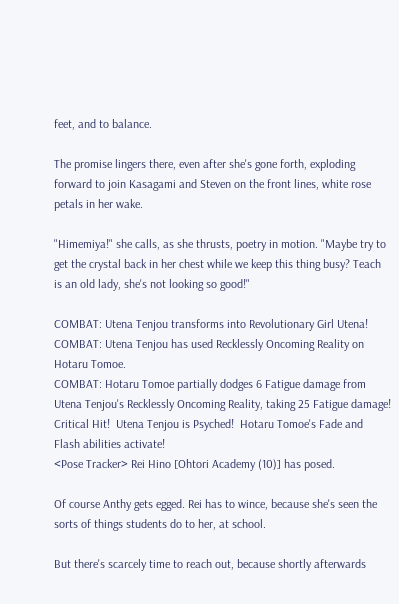feet, and to balance.

The promise lingers there, even after she's gone forth, exploding forward to join Kasagami and Steven on the front lines, white rose petals in her wake.

"Himemiya!" she calls, as she thrusts, poetry in motion. "Maybe try to get the crystal back in her chest while we keep this thing busy? Teach is an old lady, she's not looking so good!"

COMBAT: Utena Tenjou transforms into Revolutionary Girl Utena!
COMBAT: Utena Tenjou has used Recklessly Oncoming Reality on Hotaru Tomoe.
COMBAT: Hotaru Tomoe partially dodges 6 Fatigue damage from Utena Tenjou's Recklessly Oncoming Reality, taking 25 Fatigue damage!
Critical Hit!  Utena Tenjou is Psyched!  Hotaru Tomoe's Fade and Flash abilities activate!
<Pose Tracker> Rei Hino [Ohtori Academy (10)] has posed.

Of course Anthy gets egged. Rei has to wince, because she's seen the sorts of things students do to her, at school.

But there's scarcely time to reach out, because shortly afterwards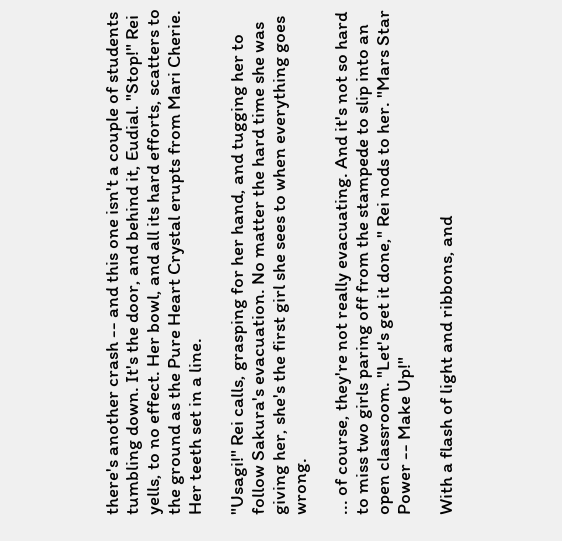there's another crash -- and this one isn't a couple of students tumbling down. It's the door, and behind it, Eudial. "Stop!" Rei yells, to no effect. Her bowl, and all its hard efforts, scatters to the ground as the Pure Heart Crystal erupts from Mari Cherie. Her teeth set in a line.

"Usagi!" Rei calls, grasping for her hand, and tugging her to follow Sakura's evacuation. No matter the hard time she was giving her, she's the first girl she sees to when everything goes wrong.

... of course, they're not really evacuating. And it's not so hard to miss two girls paring off from the stampede to slip into an open classroom. "Let's get it done," Rei nods to her. "Mars Star Power -- Make Up!"

With a flash of light and ribbons, and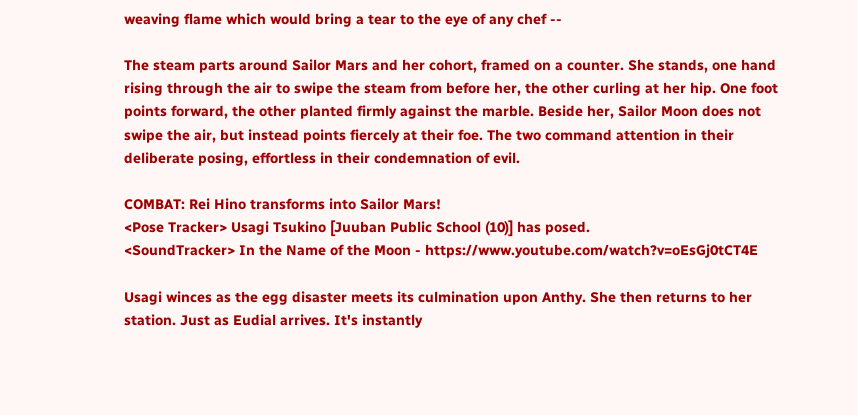weaving flame which would bring a tear to the eye of any chef --

The steam parts around Sailor Mars and her cohort, framed on a counter. She stands, one hand rising through the air to swipe the steam from before her, the other curling at her hip. One foot points forward, the other planted firmly against the marble. Beside her, Sailor Moon does not swipe the air, but instead points fiercely at their foe. The two command attention in their deliberate posing, effortless in their condemnation of evil.

COMBAT: Rei Hino transforms into Sailor Mars!
<Pose Tracker> Usagi Tsukino [Juuban Public School (10)] has posed.
<SoundTracker> In the Name of the Moon - https://www.youtube.com/watch?v=oEsGj0tCT4E

Usagi winces as the egg disaster meets its culmination upon Anthy. She then returns to her station. Just as Eudial arrives. It's instantly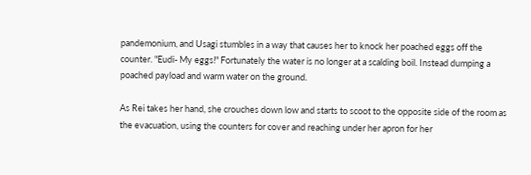pandemonium, and Usagi stumbles in a way that causes her to knock her poached eggs off the counter. "Eudi- My eggs!" Fortunately the water is no longer at a scalding boil. Instead dumping a poached payload and warm water on the ground.

As Rei takes her hand, she crouches down low and starts to scoot to the opposite side of the room as the evacuation, using the counters for cover and reaching under her apron for her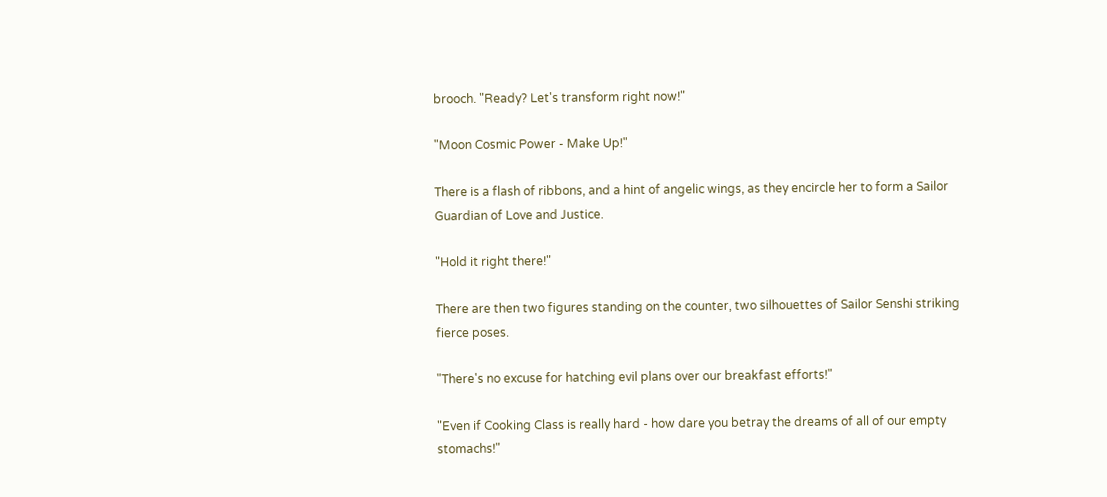brooch. "Ready? Let's transform right now!"

"Moon Cosmic Power - Make Up!"

There is a flash of ribbons, and a hint of angelic wings, as they encircle her to form a Sailor Guardian of Love and Justice.

"Hold it right there!"

There are then two figures standing on the counter, two silhouettes of Sailor Senshi striking fierce poses.

"There's no excuse for hatching evil plans over our breakfast efforts!"

"Even if Cooking Class is really hard - how dare you betray the dreams of all of our empty stomachs!"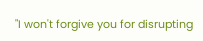"I won't forgive you for disrupting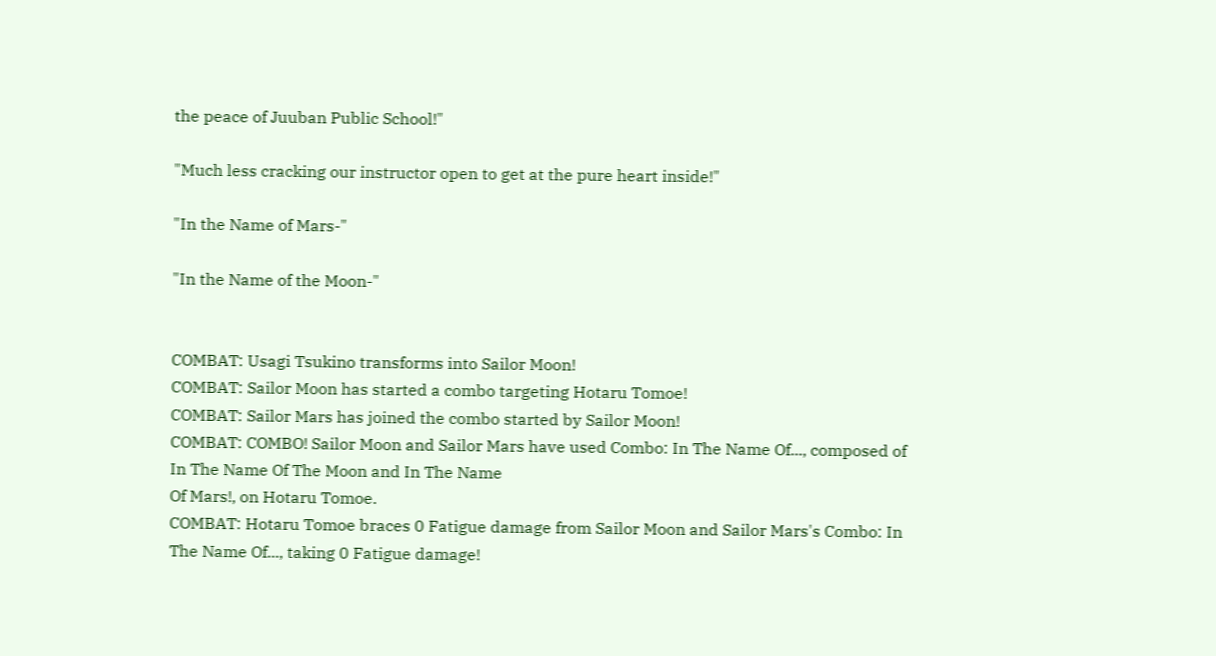the peace of Juuban Public School!"

"Much less cracking our instructor open to get at the pure heart inside!"

"In the Name of Mars-"

"In the Name of the Moon-"


COMBAT: Usagi Tsukino transforms into Sailor Moon!
COMBAT: Sailor Moon has started a combo targeting Hotaru Tomoe!
COMBAT: Sailor Mars has joined the combo started by Sailor Moon!
COMBAT: COMBO! Sailor Moon and Sailor Mars have used Combo: In The Name Of..., composed of In The Name Of The Moon and In The Name
Of Mars!, on Hotaru Tomoe.
COMBAT: Hotaru Tomoe braces 0 Fatigue damage from Sailor Moon and Sailor Mars's Combo: In The Name Of..., taking 0 Fatigue damage!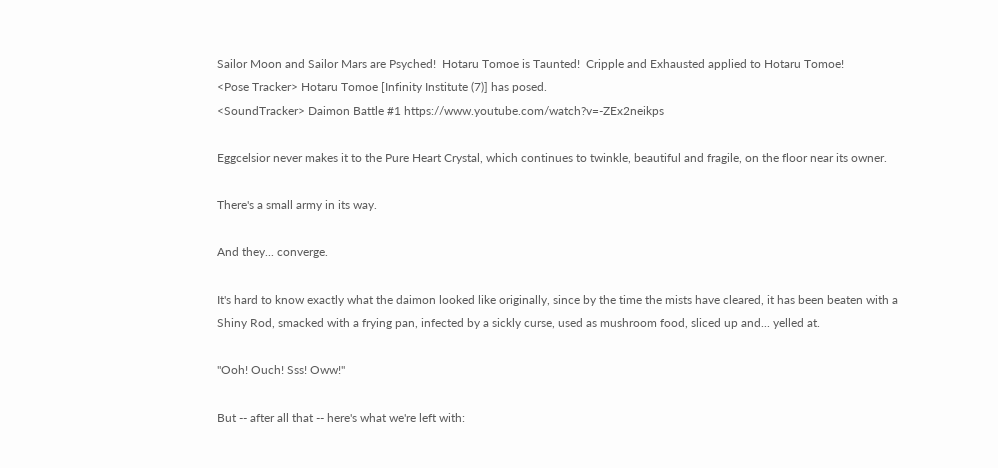Sailor Moon and Sailor Mars are Psyched!  Hotaru Tomoe is Taunted!  Cripple and Exhausted applied to Hotaru Tomoe!
<Pose Tracker> Hotaru Tomoe [Infinity Institute (7)] has posed.
<SoundTracker> Daimon Battle #1 https://www.youtube.com/watch?v=-ZEx2neikps

Eggcelsior never makes it to the Pure Heart Crystal, which continues to twinkle, beautiful and fragile, on the floor near its owner.

There's a small army in its way.

And they... converge.

It's hard to know exactly what the daimon looked like originally, since by the time the mists have cleared, it has been beaten with a Shiny Rod, smacked with a frying pan, infected by a sickly curse, used as mushroom food, sliced up and... yelled at.

"Ooh! Ouch! Sss! Oww!"

But -- after all that -- here's what we're left with: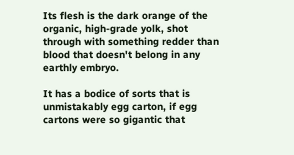Its flesh is the dark orange of the organic, high-grade yolk, shot through with something redder than blood that doesn't belong in any earthly embryo.

It has a bodice of sorts that is unmistakably egg carton, if egg cartons were so gigantic that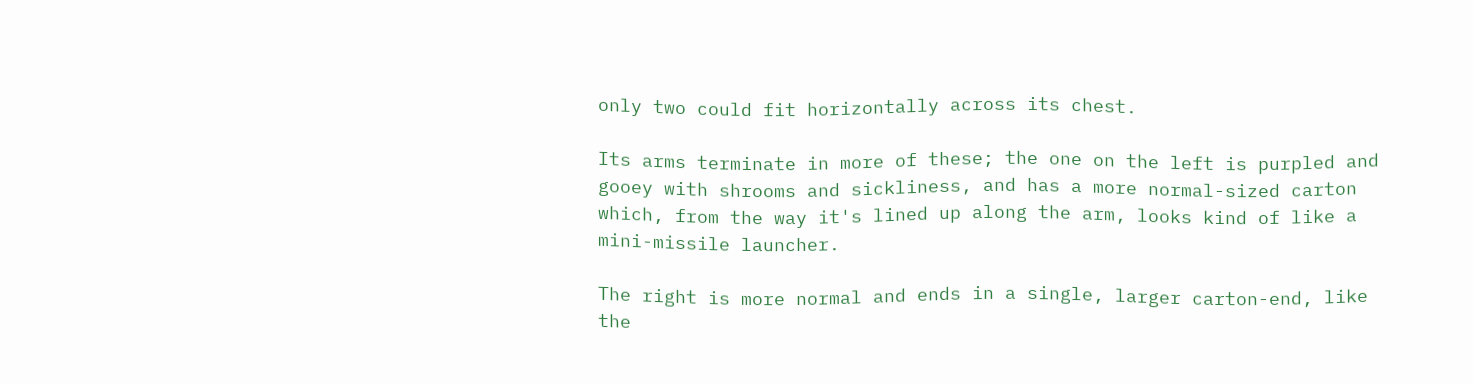only two could fit horizontally across its chest.

Its arms terminate in more of these; the one on the left is purpled and gooey with shrooms and sickliness, and has a more normal-sized carton which, from the way it's lined up along the arm, looks kind of like a mini-missile launcher.

The right is more normal and ends in a single, larger carton-end, like the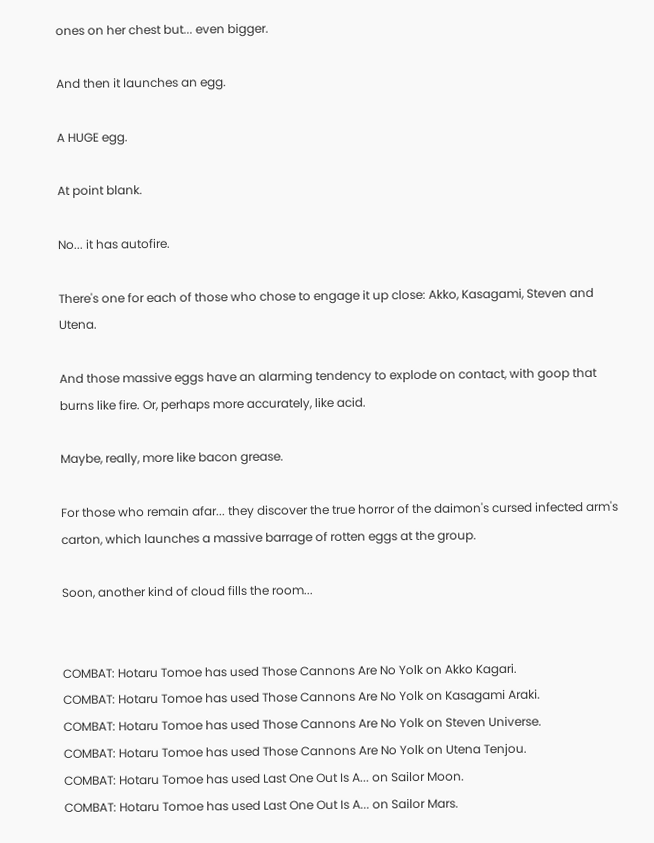ones on her chest but... even bigger.

And then it launches an egg.

A HUGE egg.

At point blank.

No... it has autofire.

There's one for each of those who chose to engage it up close: Akko, Kasagami, Steven and Utena.

And those massive eggs have an alarming tendency to explode on contact, with goop that burns like fire. Or, perhaps more accurately, like acid.

Maybe, really, more like bacon grease.

For those who remain afar... they discover the true horror of the daimon's cursed infected arm's carton, which launches a massive barrage of rotten eggs at the group.

Soon, another kind of cloud fills the room...


COMBAT: Hotaru Tomoe has used Those Cannons Are No Yolk on Akko Kagari.
COMBAT: Hotaru Tomoe has used Those Cannons Are No Yolk on Kasagami Araki.
COMBAT: Hotaru Tomoe has used Those Cannons Are No Yolk on Steven Universe.
COMBAT: Hotaru Tomoe has used Those Cannons Are No Yolk on Utena Tenjou.
COMBAT: Hotaru Tomoe has used Last One Out Is A... on Sailor Moon.
COMBAT: Hotaru Tomoe has used Last One Out Is A... on Sailor Mars.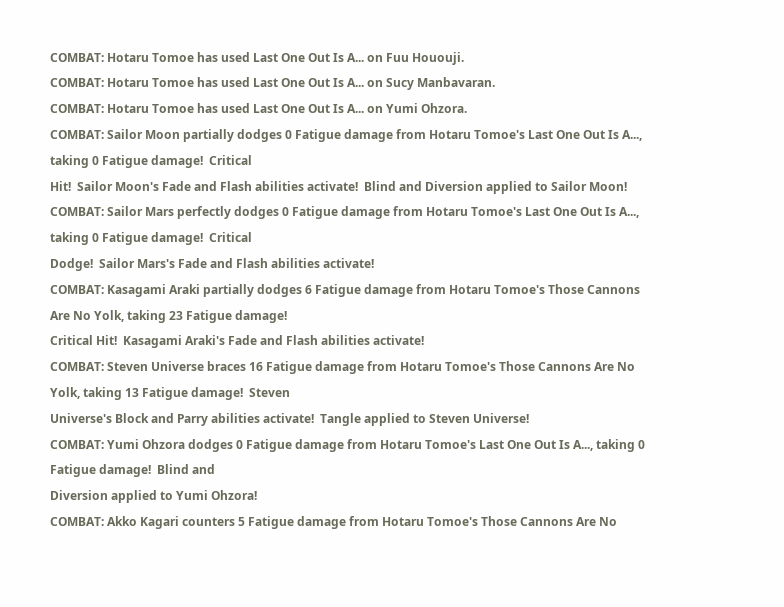COMBAT: Hotaru Tomoe has used Last One Out Is A... on Fuu Hououji.
COMBAT: Hotaru Tomoe has used Last One Out Is A... on Sucy Manbavaran.
COMBAT: Hotaru Tomoe has used Last One Out Is A... on Yumi Ohzora.
COMBAT: Sailor Moon partially dodges 0 Fatigue damage from Hotaru Tomoe's Last One Out Is A..., taking 0 Fatigue damage!  Critical
Hit!  Sailor Moon's Fade and Flash abilities activate!  Blind and Diversion applied to Sailor Moon!
COMBAT: Sailor Mars perfectly dodges 0 Fatigue damage from Hotaru Tomoe's Last One Out Is A..., taking 0 Fatigue damage!  Critical
Dodge!  Sailor Mars's Fade and Flash abilities activate!
COMBAT: Kasagami Araki partially dodges 6 Fatigue damage from Hotaru Tomoe's Those Cannons Are No Yolk, taking 23 Fatigue damage!
Critical Hit!  Kasagami Araki's Fade and Flash abilities activate!
COMBAT: Steven Universe braces 16 Fatigue damage from Hotaru Tomoe's Those Cannons Are No Yolk, taking 13 Fatigue damage!  Steven
Universe's Block and Parry abilities activate!  Tangle applied to Steven Universe!
COMBAT: Yumi Ohzora dodges 0 Fatigue damage from Hotaru Tomoe's Last One Out Is A..., taking 0 Fatigue damage!  Blind and
Diversion applied to Yumi Ohzora!
COMBAT: Akko Kagari counters 5 Fatigue damage from Hotaru Tomoe's Those Cannons Are No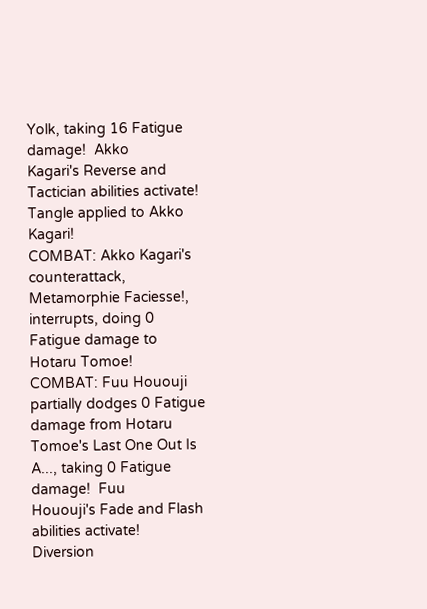Yolk, taking 16 Fatigue damage!  Akko
Kagari's Reverse and Tactician abilities activate!  Tangle applied to Akko Kagari!
COMBAT: Akko Kagari's counterattack, Metamorphie Faciesse!, interrupts, doing 0 Fatigue damage to Hotaru Tomoe!
COMBAT: Fuu Hououji partially dodges 0 Fatigue damage from Hotaru Tomoe's Last One Out Is A..., taking 0 Fatigue damage!  Fuu
Hououji's Fade and Flash abilities activate!  Diversion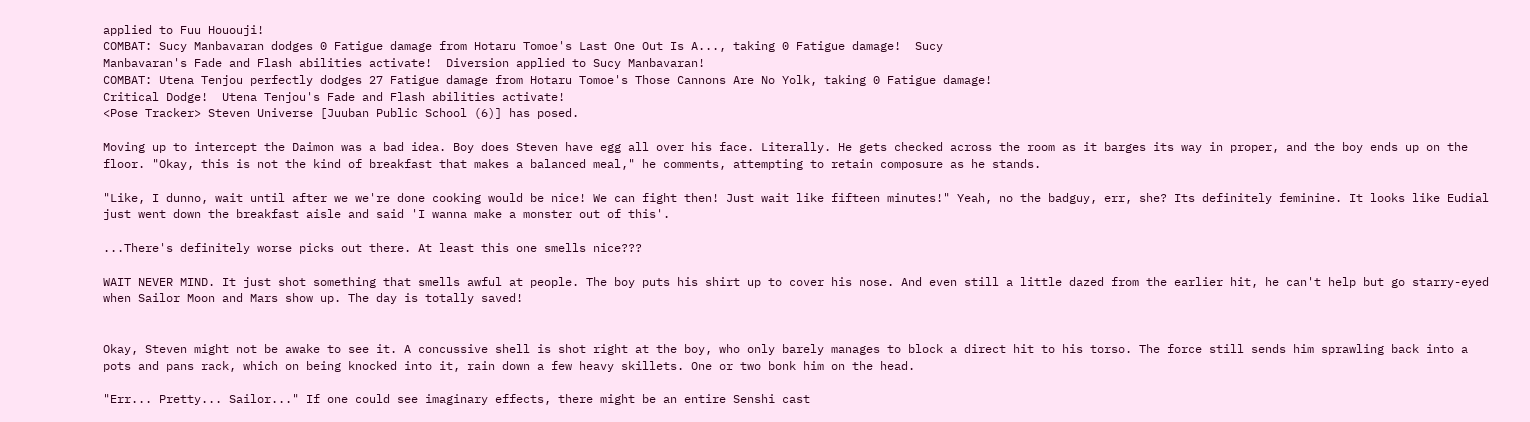applied to Fuu Hououji!
COMBAT: Sucy Manbavaran dodges 0 Fatigue damage from Hotaru Tomoe's Last One Out Is A..., taking 0 Fatigue damage!  Sucy
Manbavaran's Fade and Flash abilities activate!  Diversion applied to Sucy Manbavaran!
COMBAT: Utena Tenjou perfectly dodges 27 Fatigue damage from Hotaru Tomoe's Those Cannons Are No Yolk, taking 0 Fatigue damage!
Critical Dodge!  Utena Tenjou's Fade and Flash abilities activate!
<Pose Tracker> Steven Universe [Juuban Public School (6)] has posed.

Moving up to intercept the Daimon was a bad idea. Boy does Steven have egg all over his face. Literally. He gets checked across the room as it barges its way in proper, and the boy ends up on the floor. "Okay, this is not the kind of breakfast that makes a balanced meal," he comments, attempting to retain composure as he stands.

"Like, I dunno, wait until after we we're done cooking would be nice! We can fight then! Just wait like fifteen minutes!" Yeah, no the badguy, err, she? Its definitely feminine. It looks like Eudial just went down the breakfast aisle and said 'I wanna make a monster out of this'.

...There's definitely worse picks out there. At least this one smells nice???

WAIT NEVER MIND. It just shot something that smells awful at people. The boy puts his shirt up to cover his nose. And even still a little dazed from the earlier hit, he can't help but go starry-eyed when Sailor Moon and Mars show up. The day is totally saved!


Okay, Steven might not be awake to see it. A concussive shell is shot right at the boy, who only barely manages to block a direct hit to his torso. The force still sends him sprawling back into a pots and pans rack, which on being knocked into it, rain down a few heavy skillets. One or two bonk him on the head.

"Err... Pretty... Sailor..." If one could see imaginary effects, there might be an entire Senshi cast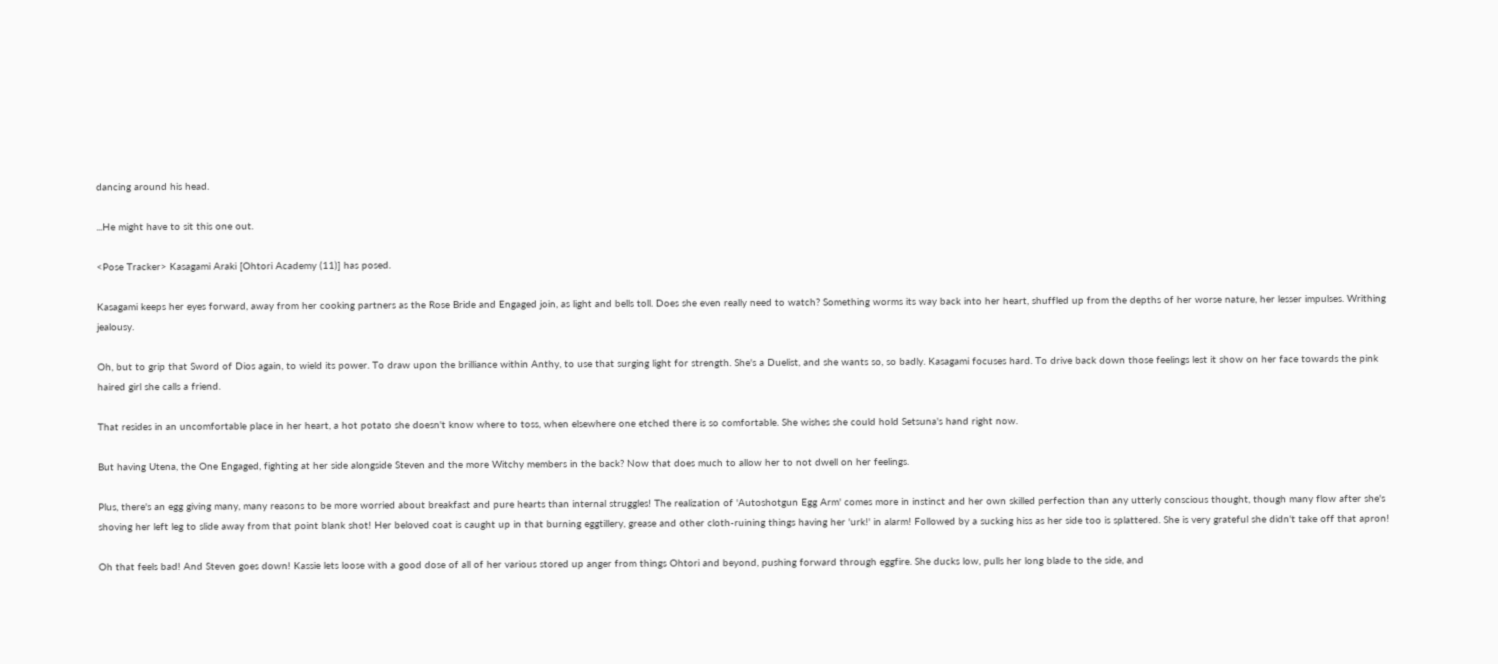dancing around his head.

...He might have to sit this one out.

<Pose Tracker> Kasagami Araki [Ohtori Academy (11)] has posed.

Kasagami keeps her eyes forward, away from her cooking partners as the Rose Bride and Engaged join, as light and bells toll. Does she even really need to watch? Something worms its way back into her heart, shuffled up from the depths of her worse nature, her lesser impulses. Writhing jealousy.

Oh, but to grip that Sword of Dios again, to wield its power. To draw upon the brilliance within Anthy, to use that surging light for strength. She's a Duelist, and she wants so, so badly. Kasagami focuses hard. To drive back down those feelings lest it show on her face towards the pink haired girl she calls a friend.

That resides in an uncomfortable place in her heart, a hot potato she doesn't know where to toss, when elsewhere one etched there is so comfortable. She wishes she could hold Setsuna's hand right now.

But having Utena, the One Engaged, fighting at her side alongside Steven and the more Witchy members in the back? Now that does much to allow her to not dwell on her feelings.

Plus, there's an egg giving many, many reasons to be more worried about breakfast and pure hearts than internal struggles! The realization of 'Autoshotgun Egg Arm' comes more in instinct and her own skilled perfection than any utterly conscious thought, though many flow after she's shoving her left leg to slide away from that point blank shot! Her beloved coat is caught up in that burning eggtillery, grease and other cloth-ruining things having her 'urk!' in alarm! Followed by a sucking hiss as her side too is splattered. She is very grateful she didn't take off that apron!

Oh that feels bad! And Steven goes down! Kassie lets loose with a good dose of all of her various stored up anger from things Ohtori and beyond, pushing forward through eggfire. She ducks low, pulls her long blade to the side, and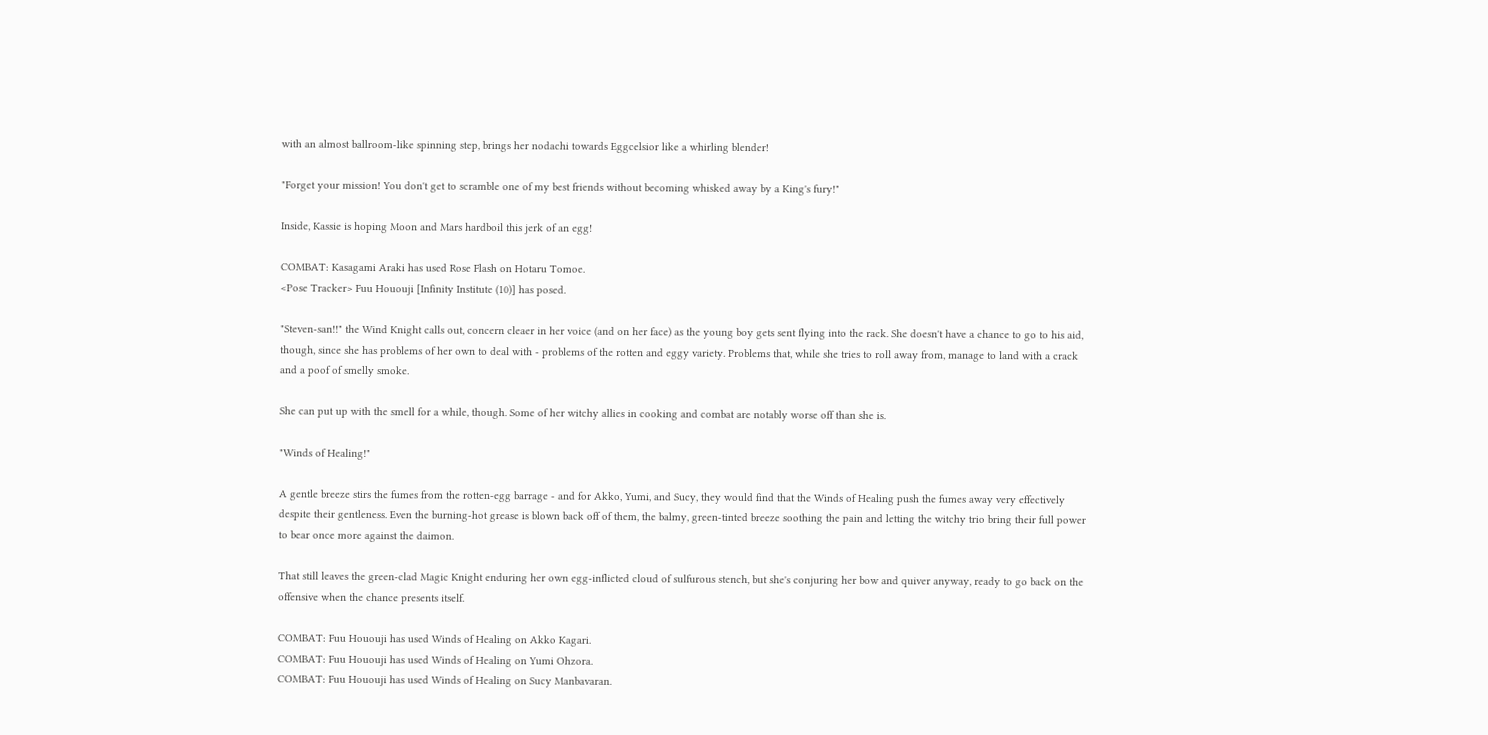with an almost ballroom-like spinning step, brings her nodachi towards Eggcelsior like a whirling blender!

"Forget your mission! You don't get to scramble one of my best friends without becoming whisked away by a King's fury!"

Inside, Kassie is hoping Moon and Mars hardboil this jerk of an egg!

COMBAT: Kasagami Araki has used Rose Flash on Hotaru Tomoe.
<Pose Tracker> Fuu Hououji [Infinity Institute (10)] has posed.

"Steven-san!!" the Wind Knight calls out, concern cleaer in her voice (and on her face) as the young boy gets sent flying into the rack. She doesn't have a chance to go to his aid, though, since she has problems of her own to deal with - problems of the rotten and eggy variety. Problems that, while she tries to roll away from, manage to land with a crack and a poof of smelly smoke.

She can put up with the smell for a while, though. Some of her witchy allies in cooking and combat are notably worse off than she is.

"Winds of Healing!"

A gentle breeze stirs the fumes from the rotten-egg barrage - and for Akko, Yumi, and Sucy, they would find that the Winds of Healing push the fumes away very effectively despite their gentleness. Even the burning-hot grease is blown back off of them, the balmy, green-tinted breeze soothing the pain and letting the witchy trio bring their full power to bear once more against the daimon.

That still leaves the green-clad Magic Knight enduring her own egg-inflicted cloud of sulfurous stench, but she's conjuring her bow and quiver anyway, ready to go back on the offensive when the chance presents itself.

COMBAT: Fuu Hououji has used Winds of Healing on Akko Kagari.
COMBAT: Fuu Hououji has used Winds of Healing on Yumi Ohzora.
COMBAT: Fuu Hououji has used Winds of Healing on Sucy Manbavaran.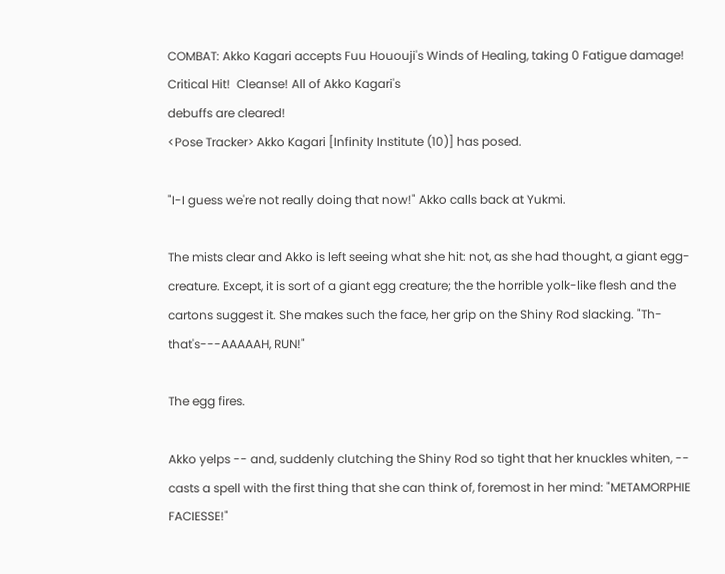COMBAT: Akko Kagari accepts Fuu Hououji's Winds of Healing, taking 0 Fatigue damage!  Critical Hit!  Cleanse! All of Akko Kagari's
debuffs are cleared!
<Pose Tracker> Akko Kagari [Infinity Institute (10)] has posed.

"I-I guess we're not really doing that now!" Akko calls back at Yukmi.

The mists clear and Akko is left seeing what she hit: not, as she had thought, a giant egg-creature. Except, it is sort of a giant egg creature; the the horrible yolk-like flesh and the cartons suggest it. She makes such the face, her grip on the Shiny Rod slacking. "Th-that's---AAAAAH, RUN!"

The egg fires.

Akko yelps -- and, suddenly clutching the Shiny Rod so tight that her knuckles whiten, -- casts a spell with the first thing that she can think of, foremost in her mind: "METAMORPHIE FACIESSE!"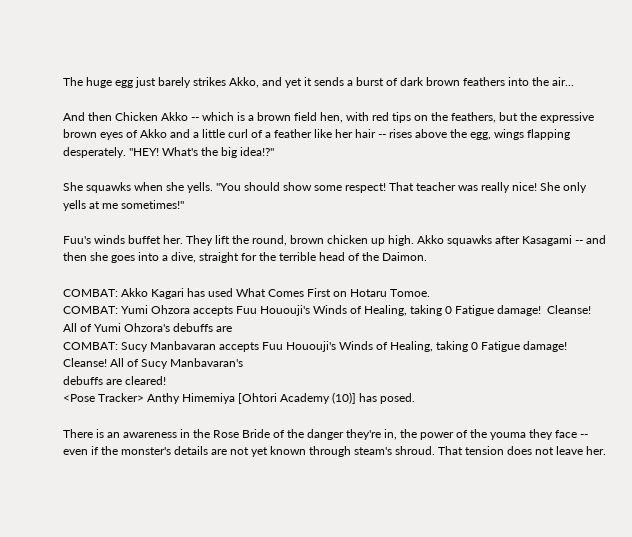The huge egg just barely strikes Akko, and yet it sends a burst of dark brown feathers into the air...

And then Chicken Akko -- which is a brown field hen, with red tips on the feathers, but the expressive brown eyes of Akko and a little curl of a feather like her hair -- rises above the egg, wings flapping desperately. "HEY! What's the big idea!?"

She squawks when she yells. "You should show some respect! That teacher was really nice! She only yells at me sometimes!"

Fuu's winds buffet her. They lift the round, brown chicken up high. Akko squawks after Kasagami -- and then she goes into a dive, straight for the terrible head of the Daimon.

COMBAT: Akko Kagari has used What Comes First on Hotaru Tomoe.
COMBAT: Yumi Ohzora accepts Fuu Hououji's Winds of Healing, taking 0 Fatigue damage!  Cleanse! All of Yumi Ohzora's debuffs are
COMBAT: Sucy Manbavaran accepts Fuu Hououji's Winds of Healing, taking 0 Fatigue damage!  Cleanse! All of Sucy Manbavaran's
debuffs are cleared!
<Pose Tracker> Anthy Himemiya [Ohtori Academy (10)] has posed.

There is an awareness in the Rose Bride of the danger they're in, the power of the youma they face -- even if the monster's details are not yet known through steam's shroud. That tension does not leave her.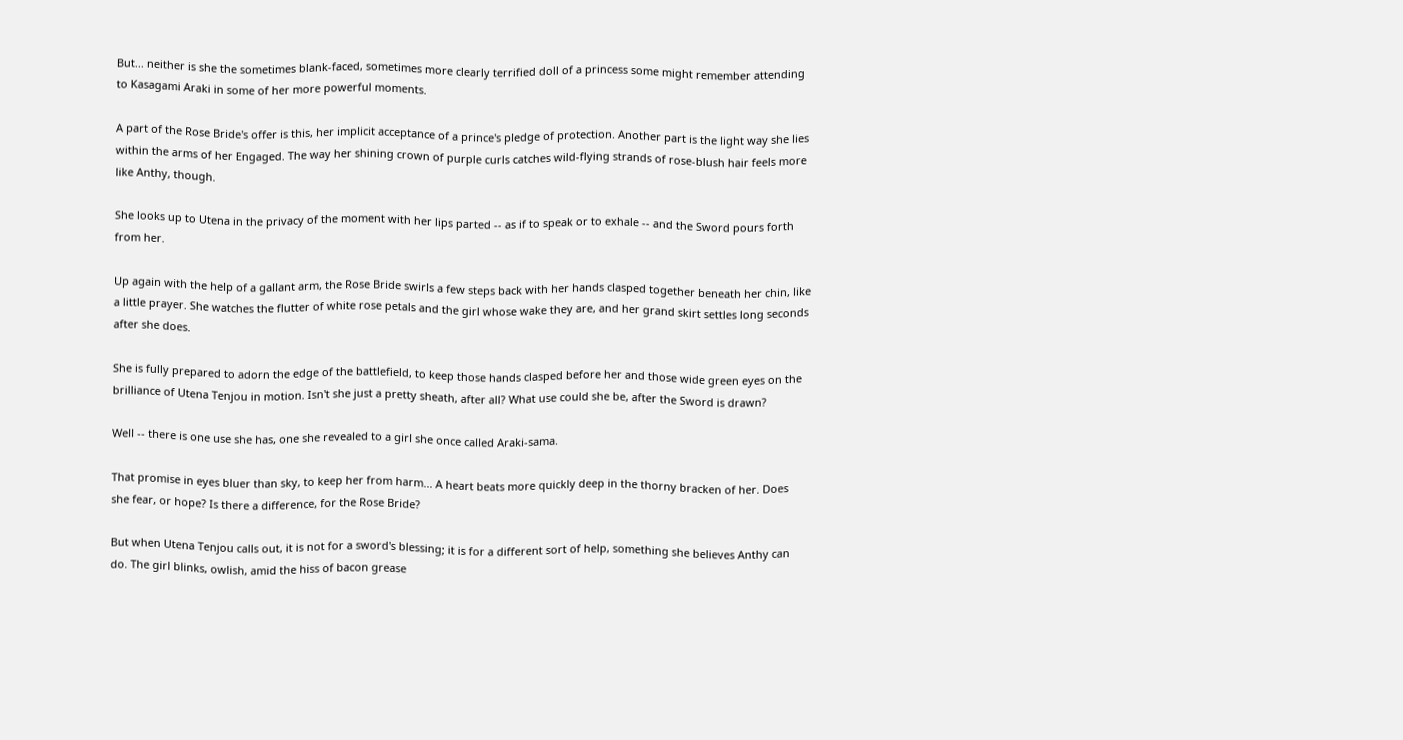But... neither is she the sometimes blank-faced, sometimes more clearly terrified doll of a princess some might remember attending to Kasagami Araki in some of her more powerful moments.

A part of the Rose Bride's offer is this, her implicit acceptance of a prince's pledge of protection. Another part is the light way she lies within the arms of her Engaged. The way her shining crown of purple curls catches wild-flying strands of rose-blush hair feels more like Anthy, though.

She looks up to Utena in the privacy of the moment with her lips parted -- as if to speak or to exhale -- and the Sword pours forth from her.

Up again with the help of a gallant arm, the Rose Bride swirls a few steps back with her hands clasped together beneath her chin, like a little prayer. She watches the flutter of white rose petals and the girl whose wake they are, and her grand skirt settles long seconds after she does.

She is fully prepared to adorn the edge of the battlefield, to keep those hands clasped before her and those wide green eyes on the brilliance of Utena Tenjou in motion. Isn't she just a pretty sheath, after all? What use could she be, after the Sword is drawn?

Well -- there is one use she has, one she revealed to a girl she once called Araki-sama.

That promise in eyes bluer than sky, to keep her from harm... A heart beats more quickly deep in the thorny bracken of her. Does she fear, or hope? Is there a difference, for the Rose Bride?

But when Utena Tenjou calls out, it is not for a sword's blessing; it is for a different sort of help, something she believes Anthy can do. The girl blinks, owlish, amid the hiss of bacon grease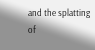and the splatting of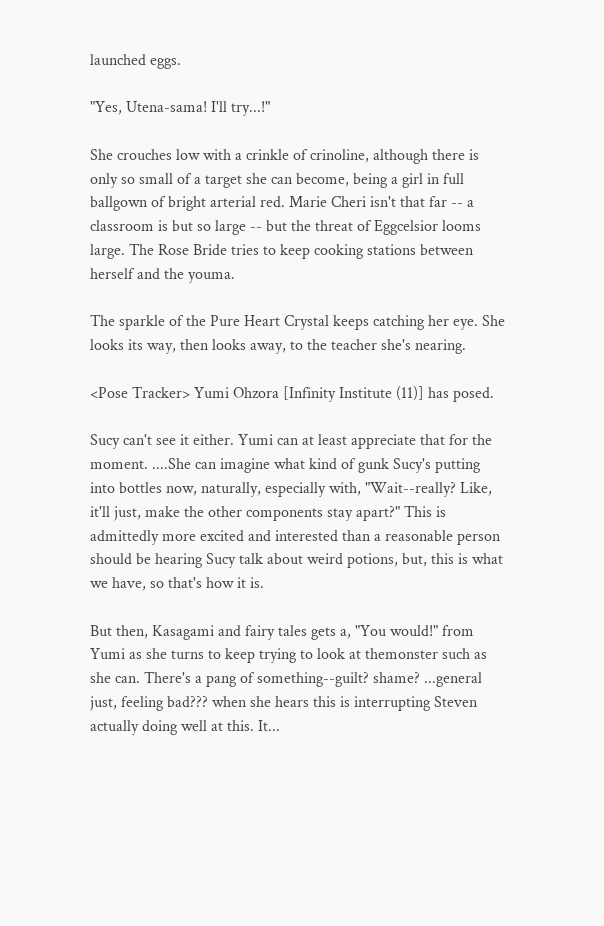launched eggs.

"Yes, Utena-sama! I'll try...!"

She crouches low with a crinkle of crinoline, although there is only so small of a target she can become, being a girl in full ballgown of bright arterial red. Marie Cheri isn't that far -- a classroom is but so large -- but the threat of Eggcelsior looms large. The Rose Bride tries to keep cooking stations between herself and the youma.

The sparkle of the Pure Heart Crystal keeps catching her eye. She looks its way, then looks away, to the teacher she's nearing.

<Pose Tracker> Yumi Ohzora [Infinity Institute (11)] has posed.

Sucy can't see it either. Yumi can at least appreciate that for the moment. ....She can imagine what kind of gunk Sucy's putting into bottles now, naturally, especially with, "Wait--really? Like, it'll just, make the other components stay apart?" This is admittedly more excited and interested than a reasonable person should be hearing Sucy talk about weird potions, but, this is what we have, so that's how it is.

But then, Kasagami and fairy tales gets a, "You would!" from Yumi as she turns to keep trying to look at themonster such as she can. There's a pang of something--guilt? shame? ...general just, feeling bad??? when she hears this is interrupting Steven actually doing well at this. It...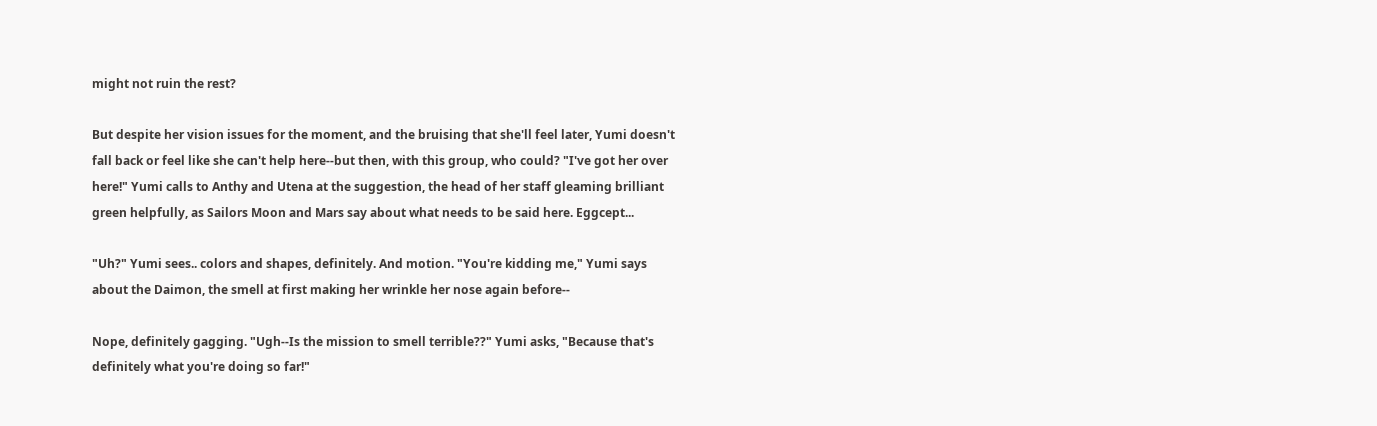might not ruin the rest?

But despite her vision issues for the moment, and the bruising that she'll feel later, Yumi doesn't fall back or feel like she can't help here--but then, with this group, who could? "I've got her over here!" Yumi calls to Anthy and Utena at the suggestion, the head of her staff gleaming brilliant green helpfully, as Sailors Moon and Mars say about what needs to be said here. Eggcept...

"Uh?" Yumi sees.. colors and shapes, definitely. And motion. "You're kidding me," Yumi says about the Daimon, the smell at first making her wrinkle her nose again before--

Nope, definitely gagging. "Ugh--Is the mission to smell terrible??" Yumi asks, "Because that's definitely what you're doing so far!"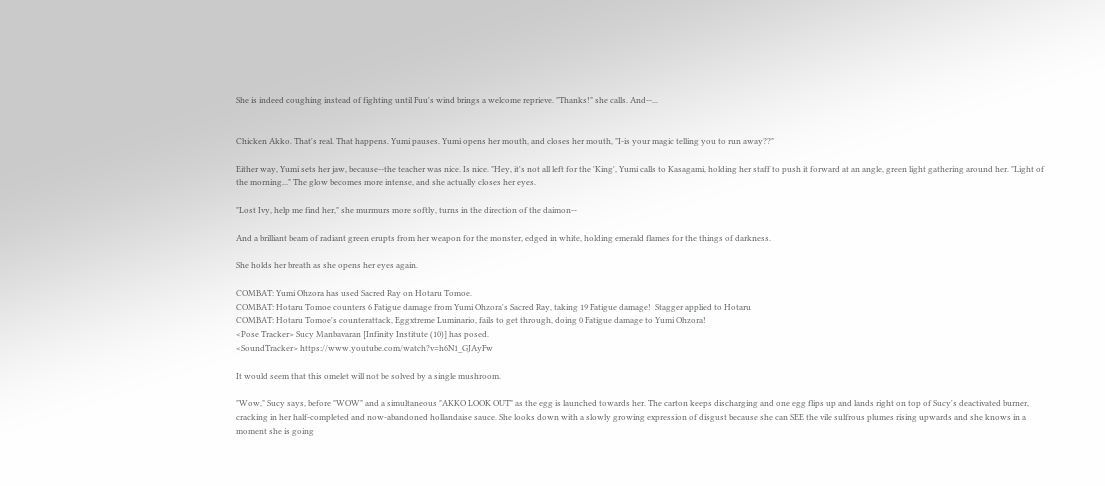She is indeed coughing instead of fighting until Fuu's wind brings a welcome reprieve. "Thanks!" she calls. And--...


Chicken Akko. That's real. That happens. Yumi pauses. Yumi opens her mouth, and closes her mouth, "I-is your magic telling you to run away??"

Either way, Yumi sets her jaw, because--the teacher was nice. Is nice. "Hey, it's not all left for the 'King', Yumi calls to Kasagami, holding her staff to push it forward at an angle, green light gathering around her. "Light of the morning..." The glow becomes more intense, and she actually closes her eyes.

"Lost Ivy, help me find her," she murmurs more softly, turns in the direction of the daimon--

And a brilliant beam of radiant green erupts from her weapon for the monster, edged in white, holding emerald flames for the things of darkness.

She holds her breath as she opens her eyes again.

COMBAT: Yumi Ohzora has used Sacred Ray on Hotaru Tomoe.
COMBAT: Hotaru Tomoe counters 6 Fatigue damage from Yumi Ohzora's Sacred Ray, taking 19 Fatigue damage!  Stagger applied to Hotaru
COMBAT: Hotaru Tomoe's counterattack, Eggxtreme Luminario, fails to get through, doing 0 Fatigue damage to Yumi Ohzora!
<Pose Tracker> Sucy Manbavaran [Infinity Institute (10)] has posed.
<SoundTracker> https://www.youtube.com/watch?v=h6N1_GJAyFw

It would seem that this omelet will not be solved by a single mushroom.

"Wow," Sucy says, before "WOW" and a simultaneous "AKKO LOOK OUT" as the egg is launched towards her. The carton keeps discharging and one egg flips up and lands right on top of Sucy's deactivated burner, cracking in her half-completed and now-abandoned hollandaise sauce. She looks down with a slowly growing expression of disgust because she can SEE the vile sulfrous plumes rising upwards and she knows in a moment she is going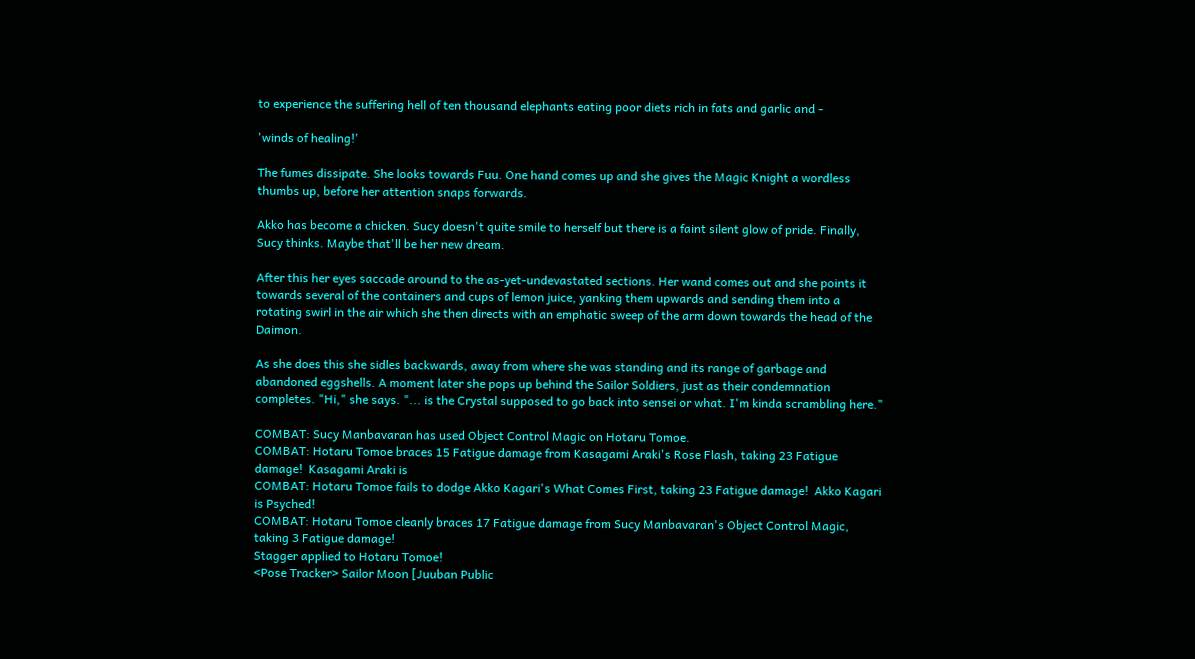to experience the suffering hell of ten thousand elephants eating poor diets rich in fats and garlic and -

'winds of healing!'

The fumes dissipate. She looks towards Fuu. One hand comes up and she gives the Magic Knight a wordless thumbs up, before her attention snaps forwards.

Akko has become a chicken. Sucy doesn't quite smile to herself but there is a faint silent glow of pride. Finally, Sucy thinks. Maybe that'll be her new dream.

After this her eyes saccade around to the as-yet-undevastated sections. Her wand comes out and she points it towards several of the containers and cups of lemon juice, yanking them upwards and sending them into a rotating swirl in the air which she then directs with an emphatic sweep of the arm down towards the head of the Daimon.

As she does this she sidles backwards, away from where she was standing and its range of garbage and abandoned eggshells. A moment later she pops up behind the Sailor Soldiers, just as their condemnation completes. "Hi," she says. "... is the Crystal supposed to go back into sensei or what. I'm kinda scrambling here."

COMBAT: Sucy Manbavaran has used Object Control Magic on Hotaru Tomoe.
COMBAT: Hotaru Tomoe braces 15 Fatigue damage from Kasagami Araki's Rose Flash, taking 23 Fatigue damage!  Kasagami Araki is
COMBAT: Hotaru Tomoe fails to dodge Akko Kagari's What Comes First, taking 23 Fatigue damage!  Akko Kagari is Psyched!
COMBAT: Hotaru Tomoe cleanly braces 17 Fatigue damage from Sucy Manbavaran's Object Control Magic, taking 3 Fatigue damage!
Stagger applied to Hotaru Tomoe!
<Pose Tracker> Sailor Moon [Juuban Public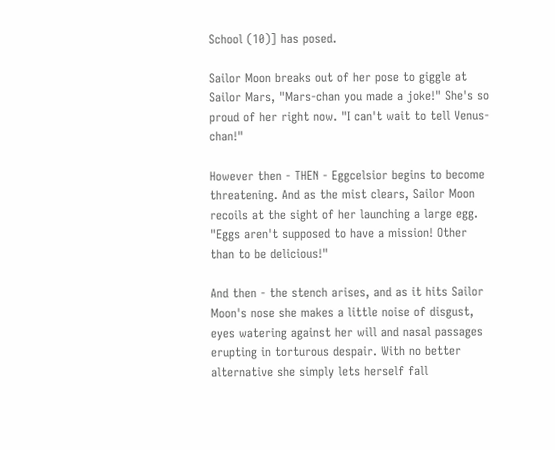School (10)] has posed.

Sailor Moon breaks out of her pose to giggle at Sailor Mars, "Mars-chan you made a joke!" She's so proud of her right now. "I can't wait to tell Venus-chan!"

However then - THEN - Eggcelsior begins to become threatening. And as the mist clears, Sailor Moon recoils at the sight of her launching a large egg. "Eggs aren't supposed to have a mission! Other than to be delicious!"

And then - the stench arises, and as it hits Sailor Moon's nose she makes a little noise of disgust, eyes watering against her will and nasal passages erupting in torturous despair. With no better alternative she simply lets herself fall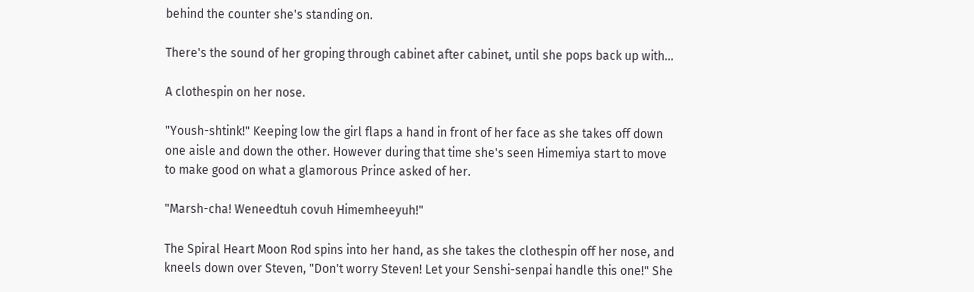behind the counter she's standing on.

There's the sound of her groping through cabinet after cabinet, until she pops back up with...

A clothespin on her nose.

"Yoush-shtink!" Keeping low the girl flaps a hand in front of her face as she takes off down one aisle and down the other. However during that time she's seen Himemiya start to move to make good on what a glamorous Prince asked of her.

"Marsh-cha! Weneedtuh covuh Himemheeyuh!"

The Spiral Heart Moon Rod spins into her hand, as she takes the clothespin off her nose, and kneels down over Steven, "Don't worry Steven! Let your Senshi-senpai handle this one!" She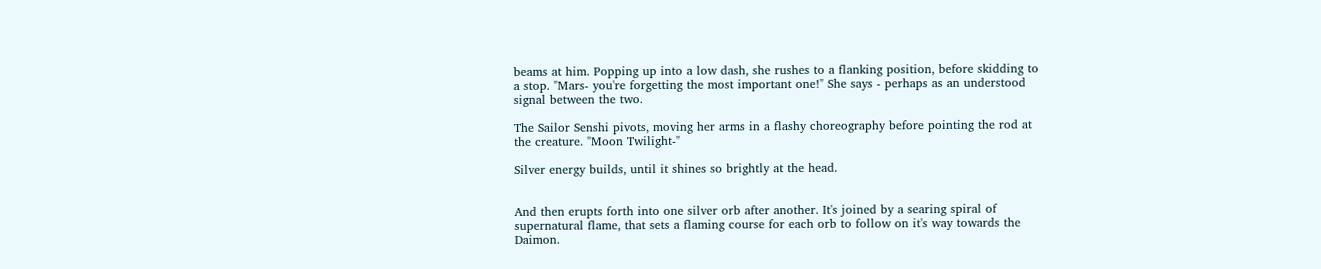beams at him. Popping up into a low dash, she rushes to a flanking position, before skidding to a stop. "Mars- you're forgetting the most important one!" She says - perhaps as an understood signal between the two.

The Sailor Senshi pivots, moving her arms in a flashy choreography before pointing the rod at the creature. "Moon Twilight-"

Silver energy builds, until it shines so brightly at the head.


And then erupts forth into one silver orb after another. It's joined by a searing spiral of supernatural flame, that sets a flaming course for each orb to follow on it's way towards the Daimon.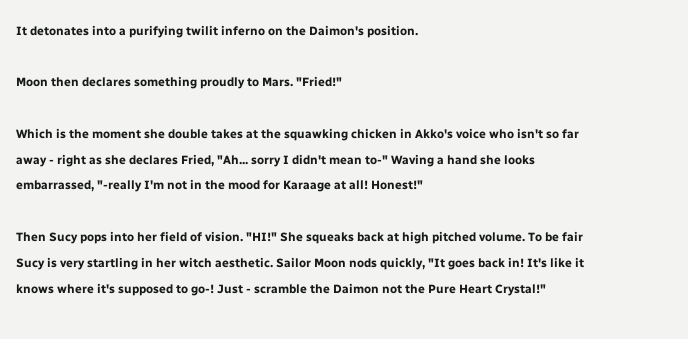It detonates into a purifying twilit inferno on the Daimon's position.

Moon then declares something proudly to Mars. "Fried!"

Which is the moment she double takes at the squawking chicken in Akko's voice who isn't so far away - right as she declares Fried, "Ah... sorry I didn't mean to-" Waving a hand she looks embarrassed, "-really I'm not in the mood for Karaage at all! Honest!"

Then Sucy pops into her field of vision. "HI!" She squeaks back at high pitched volume. To be fair Sucy is very startling in her witch aesthetic. Sailor Moon nods quickly, "It goes back in! It's like it knows where it's supposed to go-! Just - scramble the Daimon not the Pure Heart Crystal!"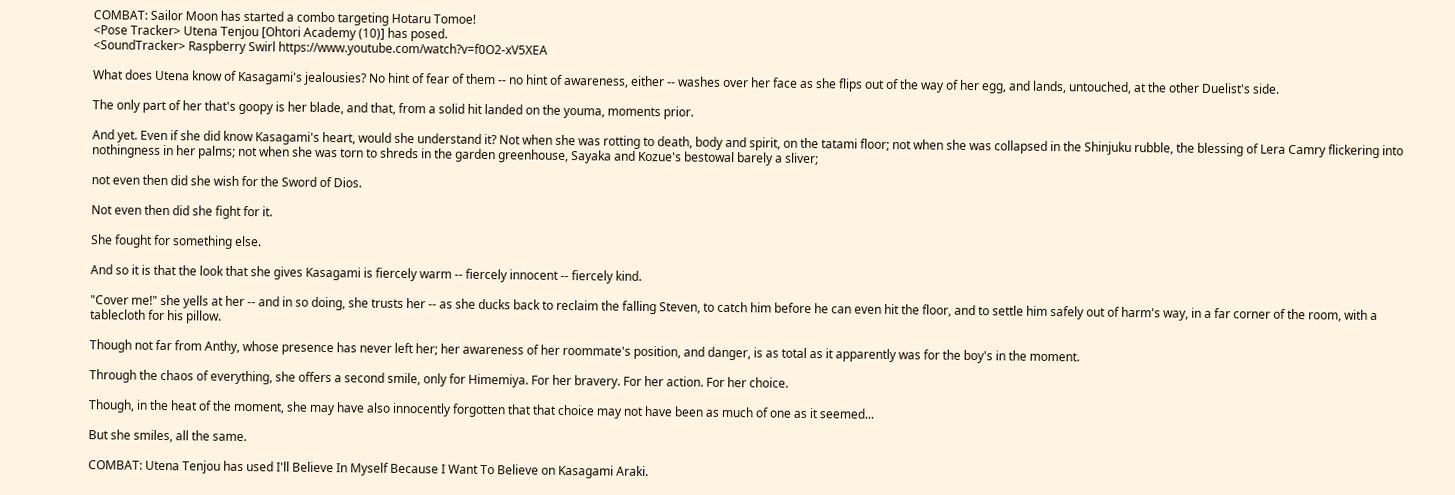COMBAT: Sailor Moon has started a combo targeting Hotaru Tomoe!
<Pose Tracker> Utena Tenjou [Ohtori Academy (10)] has posed.
<SoundTracker> Raspberry Swirl https://www.youtube.com/watch?v=f0O2-xV5XEA

What does Utena know of Kasagami's jealousies? No hint of fear of them -- no hint of awareness, either -- washes over her face as she flips out of the way of her egg, and lands, untouched, at the other Duelist's side.

The only part of her that's goopy is her blade, and that, from a solid hit landed on the youma, moments prior.

And yet. Even if she did know Kasagami's heart, would she understand it? Not when she was rotting to death, body and spirit, on the tatami floor; not when she was collapsed in the Shinjuku rubble, the blessing of Lera Camry flickering into nothingness in her palms; not when she was torn to shreds in the garden greenhouse, Sayaka and Kozue's bestowal barely a sliver;

not even then did she wish for the Sword of Dios.

Not even then did she fight for it.

She fought for something else.

And so it is that the look that she gives Kasagami is fiercely warm -- fiercely innocent -- fiercely kind.

"Cover me!" she yells at her -- and in so doing, she trusts her -- as she ducks back to reclaim the falling Steven, to catch him before he can even hit the floor, and to settle him safely out of harm's way, in a far corner of the room, with a tablecloth for his pillow.

Though not far from Anthy, whose presence has never left her; her awareness of her roommate's position, and danger, is as total as it apparently was for the boy's in the moment.

Through the chaos of everything, she offers a second smile, only for Himemiya. For her bravery. For her action. For her choice.

Though, in the heat of the moment, she may have also innocently forgotten that that choice may not have been as much of one as it seemed...

But she smiles, all the same.

COMBAT: Utena Tenjou has used I'll Believe In Myself Because I Want To Believe on Kasagami Araki.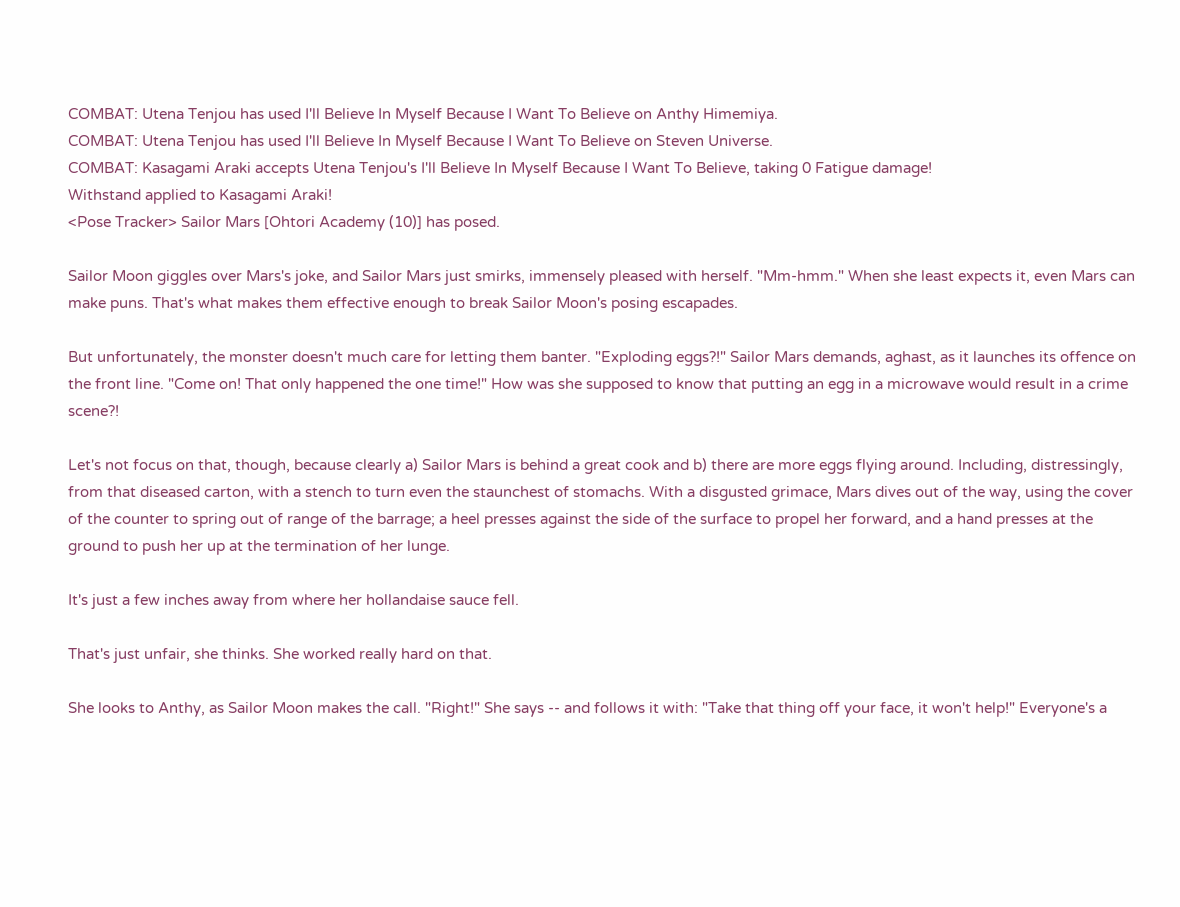COMBAT: Utena Tenjou has used I'll Believe In Myself Because I Want To Believe on Anthy Himemiya.
COMBAT: Utena Tenjou has used I'll Believe In Myself Because I Want To Believe on Steven Universe.
COMBAT: Kasagami Araki accepts Utena Tenjou's I'll Believe In Myself Because I Want To Believe, taking 0 Fatigue damage!
Withstand applied to Kasagami Araki!
<Pose Tracker> Sailor Mars [Ohtori Academy (10)] has posed.

Sailor Moon giggles over Mars's joke, and Sailor Mars just smirks, immensely pleased with herself. "Mm-hmm." When she least expects it, even Mars can make puns. That's what makes them effective enough to break Sailor Moon's posing escapades.

But unfortunately, the monster doesn't much care for letting them banter. "Exploding eggs?!" Sailor Mars demands, aghast, as it launches its offence on the front line. "Come on! That only happened the one time!" How was she supposed to know that putting an egg in a microwave would result in a crime scene?!

Let's not focus on that, though, because clearly a) Sailor Mars is behind a great cook and b) there are more eggs flying around. Including, distressingly, from that diseased carton, with a stench to turn even the staunchest of stomachs. With a disgusted grimace, Mars dives out of the way, using the cover of the counter to spring out of range of the barrage; a heel presses against the side of the surface to propel her forward, and a hand presses at the ground to push her up at the termination of her lunge.

It's just a few inches away from where her hollandaise sauce fell.

That's just unfair, she thinks. She worked really hard on that.

She looks to Anthy, as Sailor Moon makes the call. "Right!" She says -- and follows it with: "Take that thing off your face, it won't help!" Everyone's a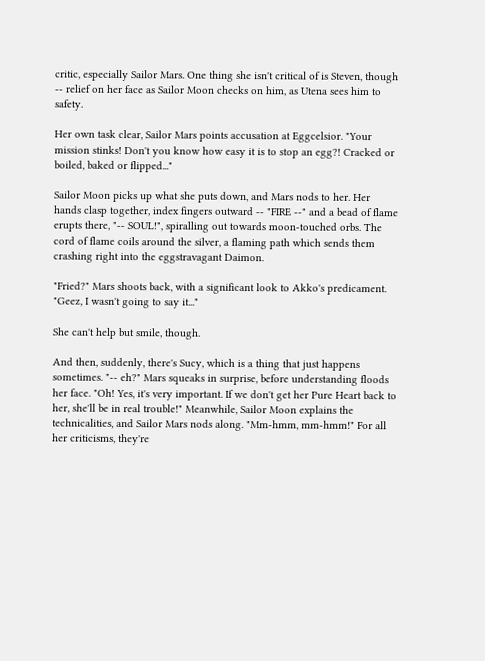critic, especially Sailor Mars. One thing she isn't critical of is Steven, though -- relief on her face as Sailor Moon checks on him, as Utena sees him to safety.

Her own task clear, Sailor Mars points accusation at Eggcelsior. "Your mission stinks! Don't you know how easy it is to stop an egg?! Cracked or boiled, baked or flipped..."

Sailor Moon picks up what she puts down, and Mars nods to her. Her hands clasp together, index fingers outward -- "FIRE --" and a bead of flame erupts there, "-- SOUL!", spiralling out towards moon-touched orbs. The cord of flame coils around the silver, a flaming path which sends them crashing right into the eggstravagant Daimon.

"Fried?" Mars shoots back, with a significant look to Akko's predicament. "Geez, I wasn't going to say it..."

She can't help but smile, though.

And then, suddenly, there's Sucy, which is a thing that just happens sometimes. "-- eh?" Mars squeaks in surprise, before understanding floods her face. "Oh! Yes, it's very important. If we don't get her Pure Heart back to her, she'll be in real trouble!" Meanwhile, Sailor Moon explains the technicalities, and Sailor Mars nods along. "Mm-hmm, mm-hmm!" For all her criticisms, they're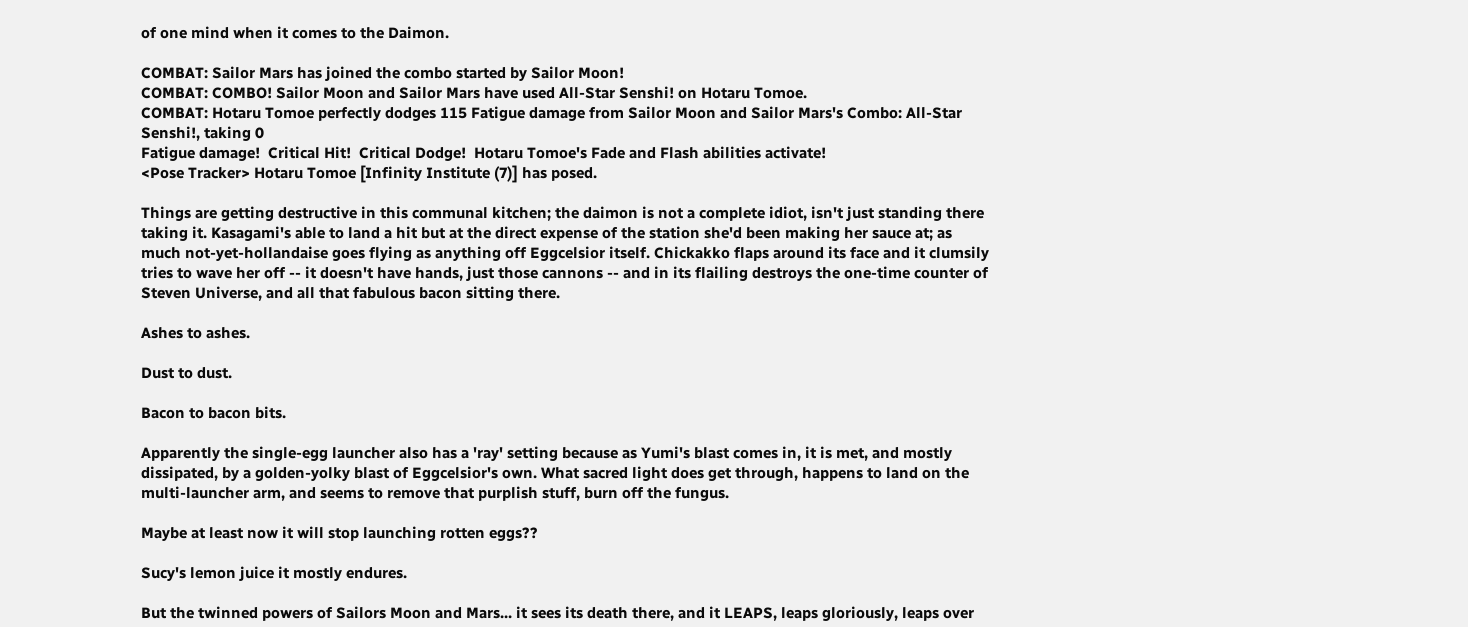of one mind when it comes to the Daimon.

COMBAT: Sailor Mars has joined the combo started by Sailor Moon!
COMBAT: COMBO! Sailor Moon and Sailor Mars have used All-Star Senshi! on Hotaru Tomoe.
COMBAT: Hotaru Tomoe perfectly dodges 115 Fatigue damage from Sailor Moon and Sailor Mars's Combo: All-Star Senshi!, taking 0
Fatigue damage!  Critical Hit!  Critical Dodge!  Hotaru Tomoe's Fade and Flash abilities activate!
<Pose Tracker> Hotaru Tomoe [Infinity Institute (7)] has posed.

Things are getting destructive in this communal kitchen; the daimon is not a complete idiot, isn't just standing there taking it. Kasagami's able to land a hit but at the direct expense of the station she'd been making her sauce at; as much not-yet-hollandaise goes flying as anything off Eggcelsior itself. Chickakko flaps around its face and it clumsily tries to wave her off -- it doesn't have hands, just those cannons -- and in its flailing destroys the one-time counter of Steven Universe, and all that fabulous bacon sitting there.

Ashes to ashes.

Dust to dust.

Bacon to bacon bits.

Apparently the single-egg launcher also has a 'ray' setting because as Yumi's blast comes in, it is met, and mostly dissipated, by a golden-yolky blast of Eggcelsior's own. What sacred light does get through, happens to land on the multi-launcher arm, and seems to remove that purplish stuff, burn off the fungus.

Maybe at least now it will stop launching rotten eggs??

Sucy's lemon juice it mostly endures.

But the twinned powers of Sailors Moon and Mars... it sees its death there, and it LEAPS, leaps gloriously, leaps over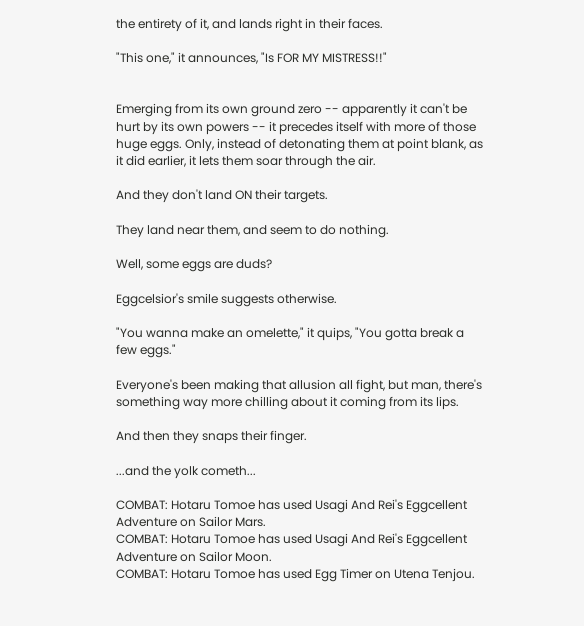the entirety of it, and lands right in their faces.

"This one," it announces, "Is FOR MY MISTRESS!!"


Emerging from its own ground zero -- apparently it can't be hurt by its own powers -- it precedes itself with more of those huge eggs. Only, instead of detonating them at point blank, as it did earlier, it lets them soar through the air.

And they don't land ON their targets.

They land near them, and seem to do nothing.

Well, some eggs are duds?

Eggcelsior's smile suggests otherwise.

"You wanna make an omelette," it quips, "You gotta break a few eggs."

Everyone's been making that allusion all fight, but man, there's something way more chilling about it coming from its lips.

And then they snaps their finger.

...and the yolk cometh...

COMBAT: Hotaru Tomoe has used Usagi And Rei's Eggcellent Adventure on Sailor Mars.
COMBAT: Hotaru Tomoe has used Usagi And Rei's Eggcellent Adventure on Sailor Moon.
COMBAT: Hotaru Tomoe has used Egg Timer on Utena Tenjou.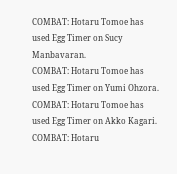COMBAT: Hotaru Tomoe has used Egg Timer on Sucy Manbavaran.
COMBAT: Hotaru Tomoe has used Egg Timer on Yumi Ohzora.
COMBAT: Hotaru Tomoe has used Egg Timer on Akko Kagari.
COMBAT: Hotaru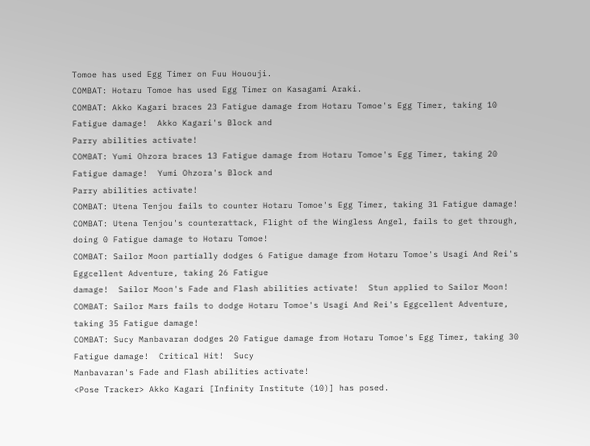Tomoe has used Egg Timer on Fuu Hououji.
COMBAT: Hotaru Tomoe has used Egg Timer on Kasagami Araki.
COMBAT: Akko Kagari braces 23 Fatigue damage from Hotaru Tomoe's Egg Timer, taking 10 Fatigue damage!  Akko Kagari's Block and
Parry abilities activate!
COMBAT: Yumi Ohzora braces 13 Fatigue damage from Hotaru Tomoe's Egg Timer, taking 20 Fatigue damage!  Yumi Ohzora's Block and
Parry abilities activate!
COMBAT: Utena Tenjou fails to counter Hotaru Tomoe's Egg Timer, taking 31 Fatigue damage!
COMBAT: Utena Tenjou's counterattack, Flight of the Wingless Angel, fails to get through, doing 0 Fatigue damage to Hotaru Tomoe!
COMBAT: Sailor Moon partially dodges 6 Fatigue damage from Hotaru Tomoe's Usagi And Rei's Eggcellent Adventure, taking 26 Fatigue
damage!  Sailor Moon's Fade and Flash abilities activate!  Stun applied to Sailor Moon!
COMBAT: Sailor Mars fails to dodge Hotaru Tomoe's Usagi And Rei's Eggcellent Adventure, taking 35 Fatigue damage!
COMBAT: Sucy Manbavaran dodges 20 Fatigue damage from Hotaru Tomoe's Egg Timer, taking 30 Fatigue damage!  Critical Hit!  Sucy
Manbavaran's Fade and Flash abilities activate!
<Pose Tracker> Akko Kagari [Infinity Institute (10)] has posed.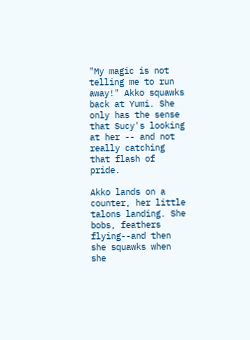"My magic is not telling me to run away!" Akko squawks back at Yumi. She only has the sense that Sucy's looking at her -- and not really catching that flash of pride.

Akko lands on a counter, her little talons landing. She bobs, feathers flying--and then she squawks when she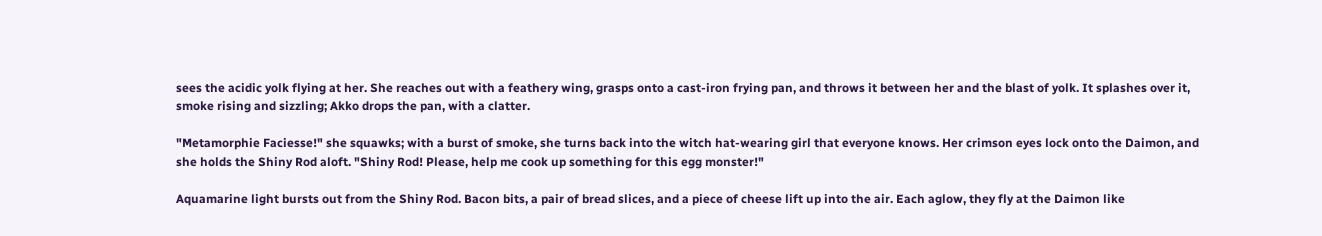sees the acidic yolk flying at her. She reaches out with a feathery wing, grasps onto a cast-iron frying pan, and throws it between her and the blast of yolk. It splashes over it, smoke rising and sizzling; Akko drops the pan, with a clatter.

"Metamorphie Faciesse!" she squawks; with a burst of smoke, she turns back into the witch hat-wearing girl that everyone knows. Her crimson eyes lock onto the Daimon, and she holds the Shiny Rod aloft. "Shiny Rod! Please, help me cook up something for this egg monster!"

Aquamarine light bursts out from the Shiny Rod. Bacon bits, a pair of bread slices, and a piece of cheese lift up into the air. Each aglow, they fly at the Daimon like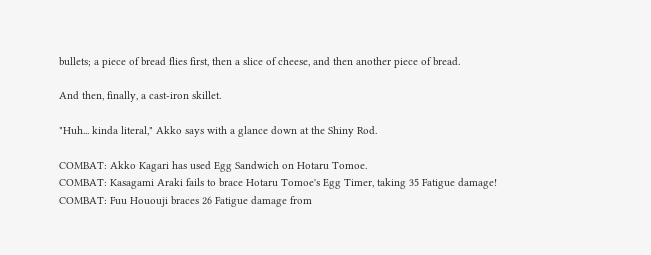bullets; a piece of bread flies first, then a slice of cheese, and then another piece of bread.

And then, finally, a cast-iron skillet.

"Huh... kinda literal," Akko says with a glance down at the Shiny Rod.

COMBAT: Akko Kagari has used Egg Sandwich on Hotaru Tomoe.
COMBAT: Kasagami Araki fails to brace Hotaru Tomoe's Egg Timer, taking 35 Fatigue damage!
COMBAT: Fuu Hououji braces 26 Fatigue damage from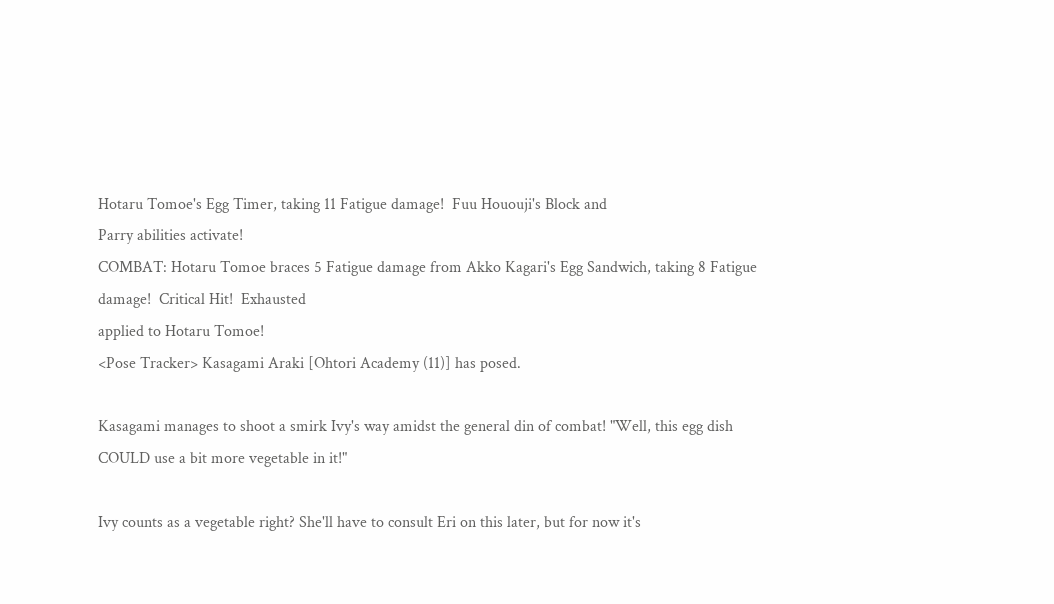Hotaru Tomoe's Egg Timer, taking 11 Fatigue damage!  Fuu Hououji's Block and
Parry abilities activate!
COMBAT: Hotaru Tomoe braces 5 Fatigue damage from Akko Kagari's Egg Sandwich, taking 8 Fatigue damage!  Critical Hit!  Exhausted
applied to Hotaru Tomoe!
<Pose Tracker> Kasagami Araki [Ohtori Academy (11)] has posed.

Kasagami manages to shoot a smirk Ivy's way amidst the general din of combat! "Well, this egg dish COULD use a bit more vegetable in it!"

Ivy counts as a vegetable right? She'll have to consult Eri on this later, but for now it's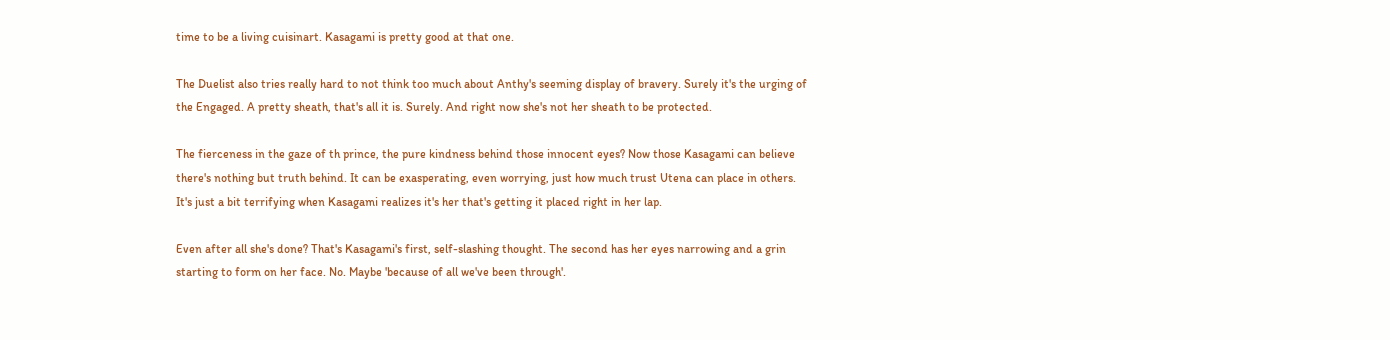time to be a living cuisinart. Kasagami is pretty good at that one.

The Duelist also tries really hard to not think too much about Anthy's seeming display of bravery. Surely it's the urging of the Engaged. A pretty sheath, that's all it is. Surely. And right now she's not her sheath to be protected.

The fierceness in the gaze of th prince, the pure kindness behind those innocent eyes? Now those Kasagami can believe there's nothing but truth behind. It can be exasperating, even worrying, just how much trust Utena can place in others. It's just a bit terrifying when Kasagami realizes it's her that's getting it placed right in her lap.

Even after all she's done? That's Kasagami's first, self-slashing thought. The second has her eyes narrowing and a grin starting to form on her face. No. Maybe 'because of all we've been through'.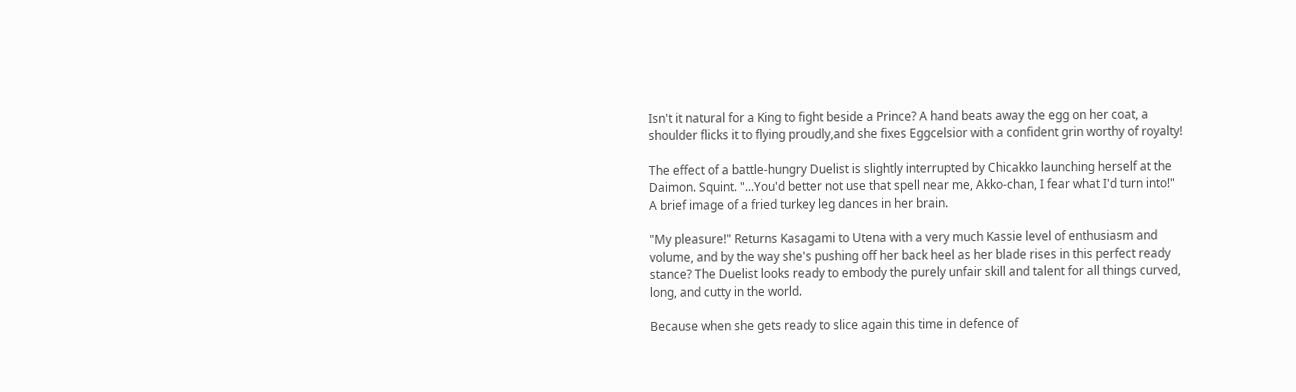Isn't it natural for a King to fight beside a Prince? A hand beats away the egg on her coat, a shoulder flicks it to flying proudly,and she fixes Eggcelsior with a confident grin worthy of royalty!

The effect of a battle-hungry Duelist is slightly interrupted by Chicakko launching herself at the Daimon. Squint. "...You'd better not use that spell near me, Akko-chan, I fear what I'd turn into!" A brief image of a fried turkey leg dances in her brain.

"My pleasure!" Returns Kasagami to Utena with a very much Kassie level of enthusiasm and volume, and by the way she's pushing off her back heel as her blade rises in this perfect ready stance? The Duelist looks ready to embody the purely unfair skill and talent for all things curved, long, and cutty in the world.

Because when she gets ready to slice again this time in defence of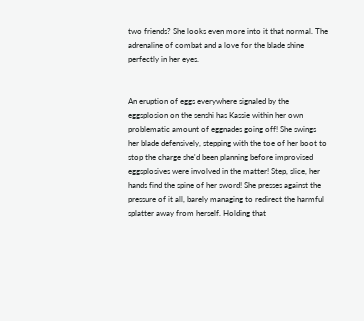two friends? She looks even more into it that normal. The adrenaline of combat and a love for the blade shine perfectly in her eyes.


An eruption of eggs everywhere signaled by the eggsplosion on the senshi has Kassie within her own problematic amount of eggnades going off! She swings her blade defensively, stepping with the toe of her boot to stop the charge she'd been planning before improvised eggsplosives were involved in the matter! Step, slice, her hands find the spine of her sword! She presses against the pressure of it all, barely managing to redirect the harmful splatter away from herself. Holding that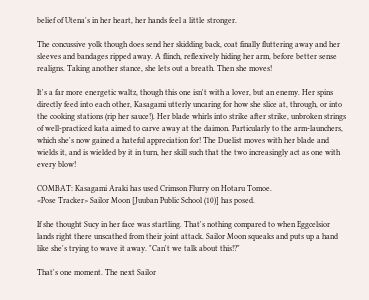belief of Utena's in her heart, her hands feel a little stronger.

The concussive yolk though does send her skidding back, coat finally fluttering away and her sleeves and bandages ripped away. A flinch, reflexively hiding her arm, before better sense realigns. Taking another stance, she lets out a breath. Then she moves!

It's a far more energetic waltz, though this one isn't with a lover, but an enemy. Her spins directly feed into each other, Kasagami utterly uncaring for how she slice at, through, or into the cooking stations (rip her sauce!). Her blade whirls into strike after strike, unbroken strings of well-practiced kata aimed to carve away at the daimon. Particularly to the arm-launchers, which she's now gained a hateful appreciation for! The Duelist moves with her blade and wields it, and is wielded by it in turn, her skill such that the two increasingly act as one with every blow!

COMBAT: Kasagami Araki has used Crimson Flurry on Hotaru Tomoe.
<Pose Tracker> Sailor Moon [Juuban Public School (10)] has posed.

If she thought Sucy in her face was startling. That's nothing compared to when Eggcelsior lands right there unscathed from their joint attack. Sailor Moon squeaks and puts up a hand like she's trying to wave it away. "Can't we talk about this!?"

That's one moment. The next Sailor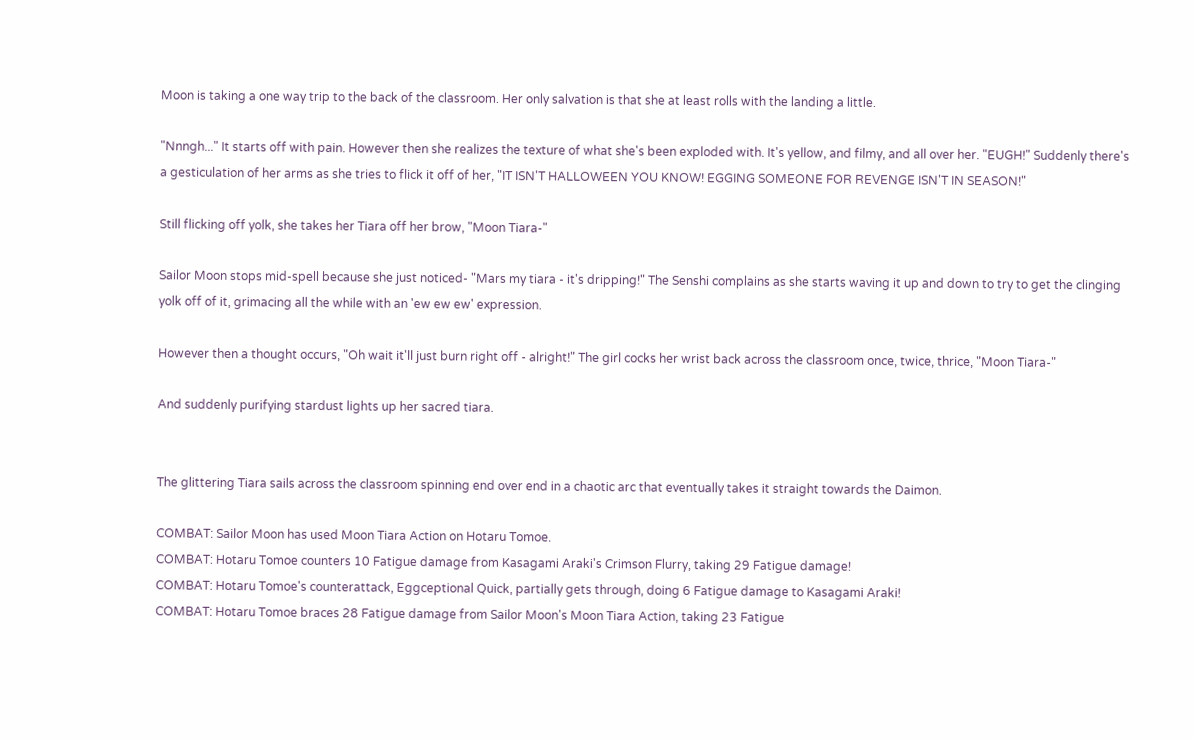Moon is taking a one way trip to the back of the classroom. Her only salvation is that she at least rolls with the landing a little.

"Nnngh..." It starts off with pain. However then she realizes the texture of what she's been exploded with. It's yellow, and filmy, and all over her. "EUGH!" Suddenly there's a gesticulation of her arms as she tries to flick it off of her, "IT ISN'T HALLOWEEN YOU KNOW! EGGING SOMEONE FOR REVENGE ISN'T IN SEASON!"

Still flicking off yolk, she takes her Tiara off her brow, "Moon Tiara-"

Sailor Moon stops mid-spell because she just noticed- "Mars my tiara - it's dripping!" The Senshi complains as she starts waving it up and down to try to get the clinging yolk off of it, grimacing all the while with an 'ew ew ew' expression.

However then a thought occurs, "Oh wait it'll just burn right off - alright!" The girl cocks her wrist back across the classroom once, twice, thrice, "Moon Tiara-"

And suddenly purifying stardust lights up her sacred tiara.


The glittering Tiara sails across the classroom spinning end over end in a chaotic arc that eventually takes it straight towards the Daimon.

COMBAT: Sailor Moon has used Moon Tiara Action on Hotaru Tomoe.
COMBAT: Hotaru Tomoe counters 10 Fatigue damage from Kasagami Araki's Crimson Flurry, taking 29 Fatigue damage!
COMBAT: Hotaru Tomoe's counterattack, Eggceptional Quick, partially gets through, doing 6 Fatigue damage to Kasagami Araki!
COMBAT: Hotaru Tomoe braces 28 Fatigue damage from Sailor Moon's Moon Tiara Action, taking 23 Fatigue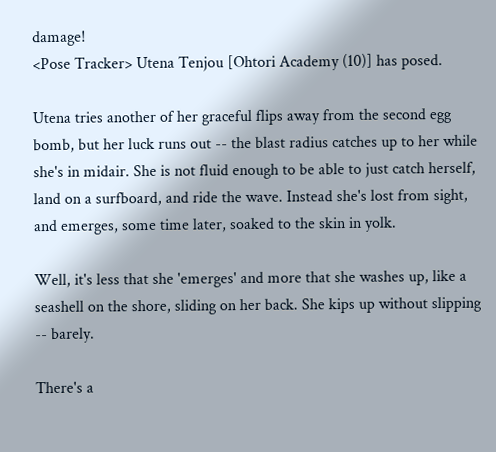damage!
<Pose Tracker> Utena Tenjou [Ohtori Academy (10)] has posed.

Utena tries another of her graceful flips away from the second egg bomb, but her luck runs out -- the blast radius catches up to her while she's in midair. She is not fluid enough to be able to just catch herself, land on a surfboard, and ride the wave. Instead she's lost from sight, and emerges, some time later, soaked to the skin in yolk.

Well, it's less that she 'emerges' and more that she washes up, like a seashell on the shore, sliding on her back. She kips up without slipping -- barely.

There's a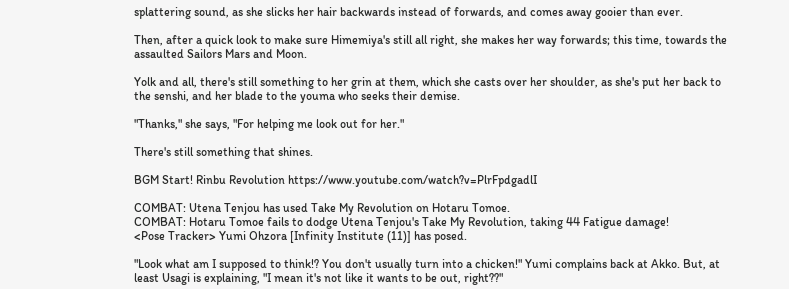splattering sound, as she slicks her hair backwards instead of forwards, and comes away gooier than ever.

Then, after a quick look to make sure Himemiya's still all right, she makes her way forwards; this time, towards the assaulted Sailors Mars and Moon.

Yolk and all, there's still something to her grin at them, which she casts over her shoulder, as she's put her back to the senshi, and her blade to the youma who seeks their demise.

"Thanks," she says, "For helping me look out for her."

There's still something that shines.

BGM Start! Rinbu Revolution https://www.youtube.com/watch?v=PlrFpdgadlI

COMBAT: Utena Tenjou has used Take My Revolution on Hotaru Tomoe.
COMBAT: Hotaru Tomoe fails to dodge Utena Tenjou's Take My Revolution, taking 44 Fatigue damage!
<Pose Tracker> Yumi Ohzora [Infinity Institute (11)] has posed.

"Look what am I supposed to think!? You don't usually turn into a chicken!" Yumi complains back at Akko. But, at least Usagi is explaining, "I mean it's not like it wants to be out, right??"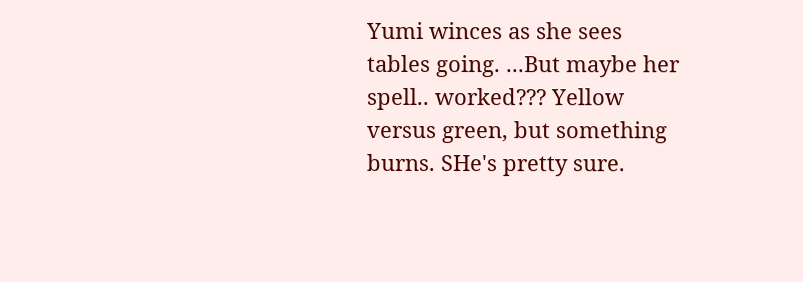Yumi winces as she sees tables going. ...But maybe her spell.. worked??? Yellow versus green, but something burns. SHe's pretty sure.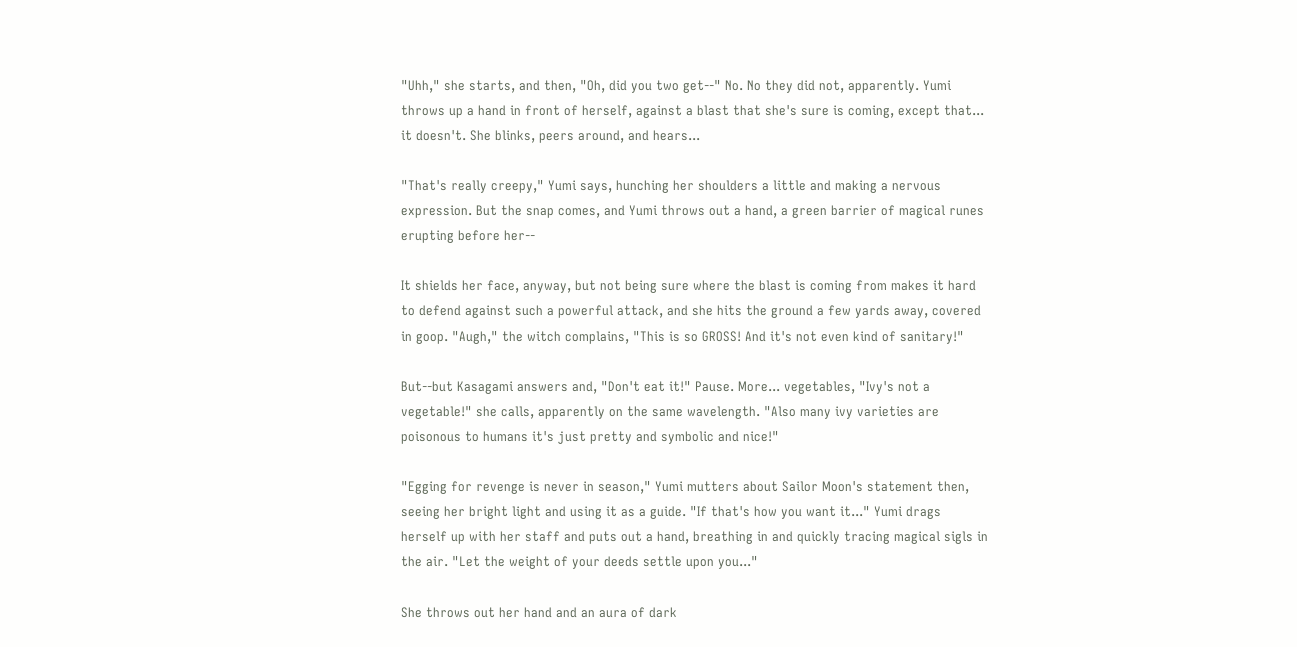"Uhh," she starts, and then, "Oh, did you two get--" No. No they did not, apparently. Yumi throws up a hand in front of herself, against a blast that she's sure is coming, except that... it doesn't. She blinks, peers around, and hears...

"That's really creepy," Yumi says, hunching her shoulders a little and making a nervous expression. But the snap comes, and Yumi throws out a hand, a green barrier of magical runes erupting before her--

It shields her face, anyway, but not being sure where the blast is coming from makes it hard to defend against such a powerful attack, and she hits the ground a few yards away, covered in goop. "Augh," the witch complains, "This is so GROSS! And it's not even kind of sanitary!"

But--but Kasagami answers and, "Don't eat it!" Pause. More... vegetables, "Ivy's not a vegetable!" she calls, apparently on the same wavelength. "Also many ivy varieties are poisonous to humans it's just pretty and symbolic and nice!"

"Egging for revenge is never in season," Yumi mutters about Sailor Moon's statement then, seeing her bright light and using it as a guide. "If that's how you want it..." Yumi drags herself up with her staff and puts out a hand, breathing in and quickly tracing magical sigls in the air. "Let the weight of your deeds settle upon you..."

She throws out her hand and an aura of dark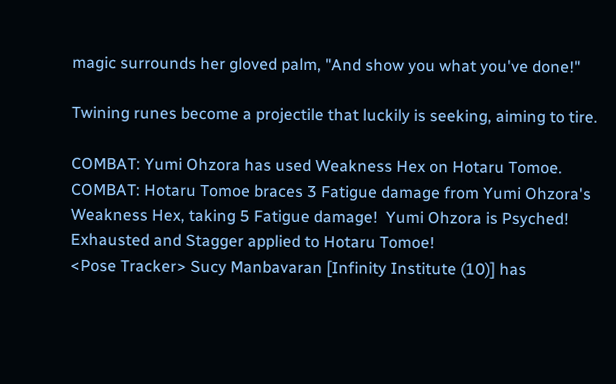magic surrounds her gloved palm, "And show you what you've done!"

Twining runes become a projectile that luckily is seeking, aiming to tire.

COMBAT: Yumi Ohzora has used Weakness Hex on Hotaru Tomoe.
COMBAT: Hotaru Tomoe braces 3 Fatigue damage from Yumi Ohzora's Weakness Hex, taking 5 Fatigue damage!  Yumi Ohzora is Psyched!
Exhausted and Stagger applied to Hotaru Tomoe!
<Pose Tracker> Sucy Manbavaran [Infinity Institute (10)] has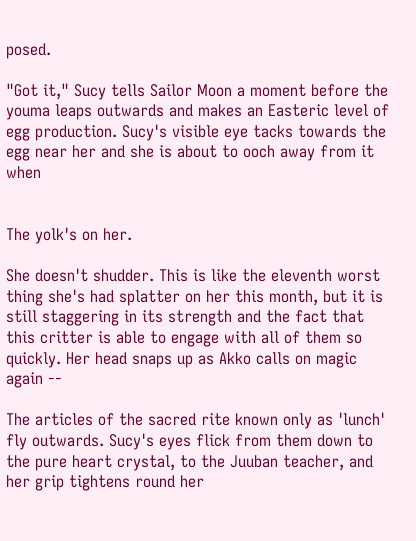posed.

"Got it," Sucy tells Sailor Moon a moment before the youma leaps outwards and makes an Easteric level of egg production. Sucy's visible eye tacks towards the egg near her and she is about to ooch away from it when


The yolk's on her.

She doesn't shudder. This is like the eleventh worst thing she's had splatter on her this month, but it is still staggering in its strength and the fact that this critter is able to engage with all of them so quickly. Her head snaps up as Akko calls on magic again --

The articles of the sacred rite known only as 'lunch' fly outwards. Sucy's eyes flick from them down to the pure heart crystal, to the Juuban teacher, and her grip tightens round her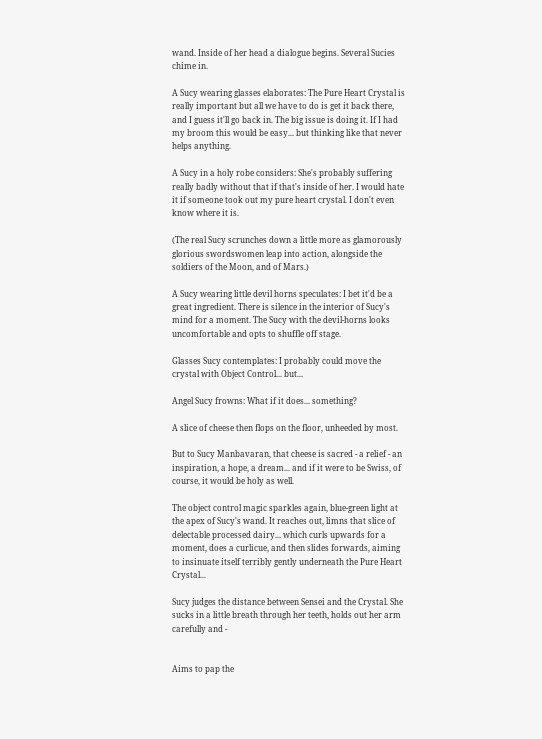wand. Inside of her head a dialogue begins. Several Sucies chime in.

A Sucy wearing glasses elaborates: The Pure Heart Crystal is really important but all we have to do is get it back there, and I guess it'll go back in. The big issue is doing it. If I had my broom this would be easy... but thinking like that never helps anything.

A Sucy in a holy robe considers: She's probably suffering really badly without that if that's inside of her. I would hate it if someone took out my pure heart crystal. I don't even know where it is.

(The real Sucy scrunches down a little more as glamorously glorious swordswomen leap into action, alongside the soldiers of the Moon, and of Mars.)

A Sucy wearing little devil horns speculates: I bet it'd be a great ingredient. There is silence in the interior of Sucy's mind for a moment. The Sucy with the devil-horns looks uncomfortable and opts to shuffle off stage.

Glasses Sucy contemplates: I probably could move the crystal with Object Control... but...

Angel Sucy frowns: What if it does... something?

A slice of cheese then flops on the floor, unheeded by most.

But to Sucy Manbavaran, that cheese is sacred - a relief - an inspiration, a hope, a dream... and if it were to be Swiss, of course, it would be holy as well.

The object control magic sparkles again, blue-green light at the apex of Sucy's wand. It reaches out, limns that slice of delectable processed dairy... which curls upwards for a moment, does a curlicue, and then slides forwards, aiming to insinuate itself terribly gently underneath the Pure Heart Crystal...

Sucy judges the distance between Sensei and the Crystal. She sucks in a little breath through her teeth, holds out her arm carefully and -


Aims to pap the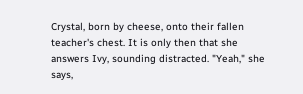Crystal, born by cheese, onto their fallen teacher's chest. It is only then that she answers Ivy, sounding distracted. "Yeah," she says,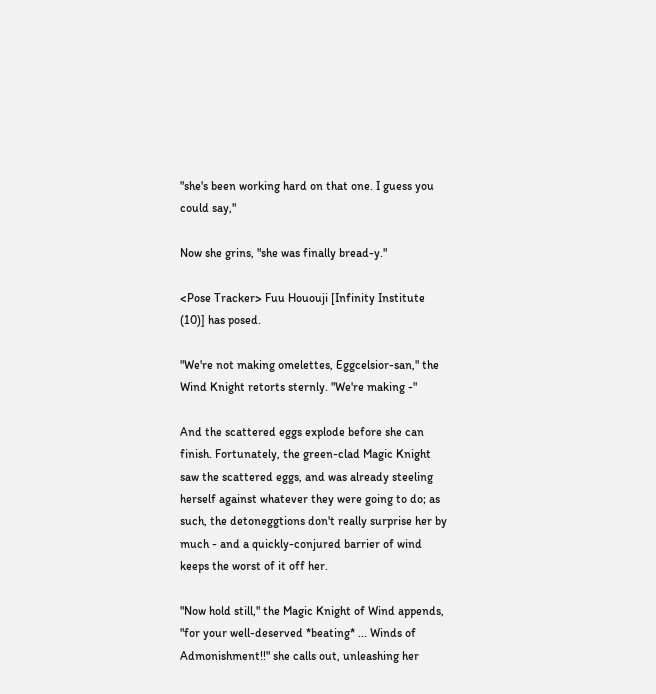"she's been working hard on that one. I guess you could say,"

Now she grins, "she was finally bread-y."

<Pose Tracker> Fuu Hououji [Infinity Institute (10)] has posed.

"We're not making omelettes, Eggcelsior-san," the Wind Knight retorts sternly. "We're making -"

And the scattered eggs explode before she can finish. Fortunately, the green-clad Magic Knight saw the scattered eggs, and was already steeling herself against whatever they were going to do; as such, the detoneggtions don't really surprise her by much - and a quickly-conjured barrier of wind keeps the worst of it off her.

"Now hold still," the Magic Knight of Wind appends, "for your well-deserved *beating* ... Winds of Admonishment!!" she calls out, unleashing her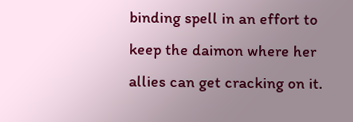binding spell in an effort to keep the daimon where her allies can get cracking on it.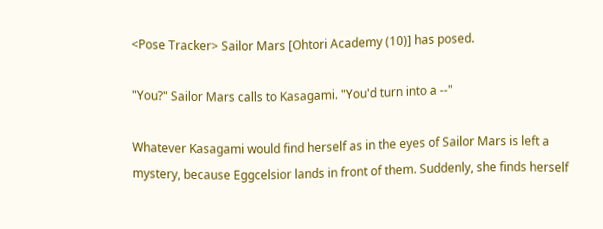<Pose Tracker> Sailor Mars [Ohtori Academy (10)] has posed.

"You?" Sailor Mars calls to Kasagami. "You'd turn into a --"

Whatever Kasagami would find herself as in the eyes of Sailor Mars is left a mystery, because Eggcelsior lands in front of them. Suddenly, she finds herself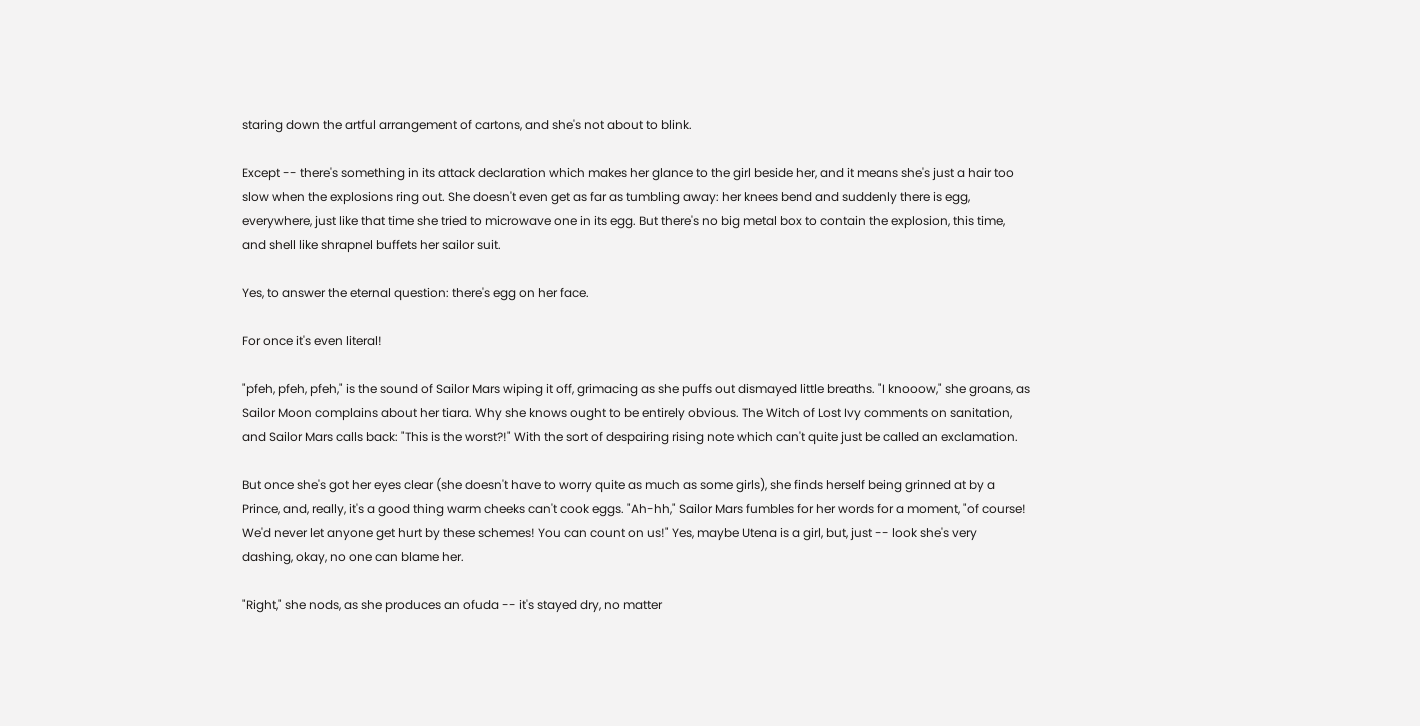staring down the artful arrangement of cartons, and she's not about to blink.

Except -- there's something in its attack declaration which makes her glance to the girl beside her, and it means she's just a hair too slow when the explosions ring out. She doesn't even get as far as tumbling away: her knees bend and suddenly there is egg, everywhere, just like that time she tried to microwave one in its egg. But there's no big metal box to contain the explosion, this time, and shell like shrapnel buffets her sailor suit.

Yes, to answer the eternal question: there's egg on her face.

For once it's even literal!

"pfeh, pfeh, pfeh," is the sound of Sailor Mars wiping it off, grimacing as she puffs out dismayed little breaths. "I knooow," she groans, as Sailor Moon complains about her tiara. Why she knows ought to be entirely obvious. The Witch of Lost Ivy comments on sanitation, and Sailor Mars calls back: "This is the worst?!" With the sort of despairing rising note which can't quite just be called an exclamation.

But once she's got her eyes clear (she doesn't have to worry quite as much as some girls), she finds herself being grinned at by a Prince, and, really, it's a good thing warm cheeks can't cook eggs. "Ah-hh," Sailor Mars fumbles for her words for a moment, "of course! We'd never let anyone get hurt by these schemes! You can count on us!" Yes, maybe Utena is a girl, but, just -- look she's very dashing, okay, no one can blame her.

"Right," she nods, as she produces an ofuda -- it's stayed dry, no matter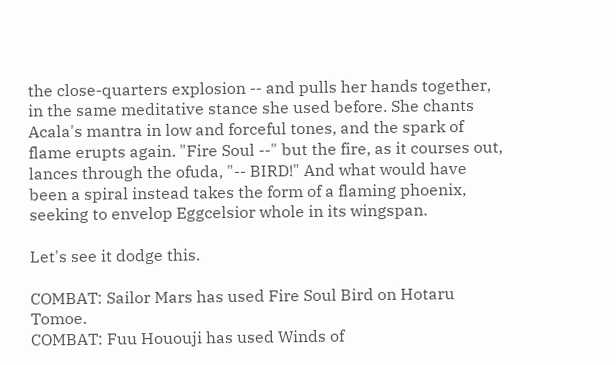the close-quarters explosion -- and pulls her hands together, in the same meditative stance she used before. She chants Acala's mantra in low and forceful tones, and the spark of flame erupts again. "Fire Soul --" but the fire, as it courses out, lances through the ofuda, "-- BIRD!" And what would have been a spiral instead takes the form of a flaming phoenix, seeking to envelop Eggcelsior whole in its wingspan.

Let's see it dodge this.

COMBAT: Sailor Mars has used Fire Soul Bird on Hotaru Tomoe.
COMBAT: Fuu Hououji has used Winds of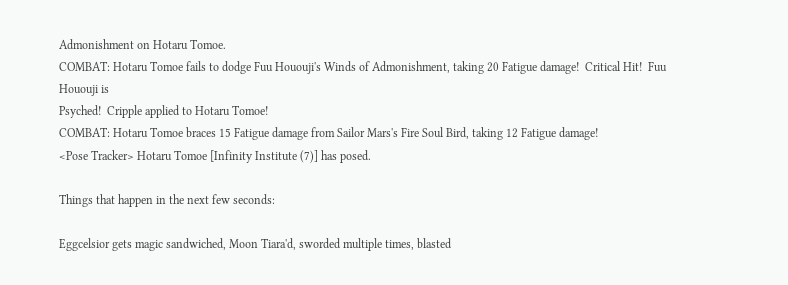Admonishment on Hotaru Tomoe.
COMBAT: Hotaru Tomoe fails to dodge Fuu Hououji's Winds of Admonishment, taking 20 Fatigue damage!  Critical Hit!  Fuu Hououji is
Psyched!  Cripple applied to Hotaru Tomoe!
COMBAT: Hotaru Tomoe braces 15 Fatigue damage from Sailor Mars's Fire Soul Bird, taking 12 Fatigue damage!
<Pose Tracker> Hotaru Tomoe [Infinity Institute (7)] has posed.

Things that happen in the next few seconds:

Eggcelsior gets magic sandwiched, Moon Tiara'd, sworded multiple times, blasted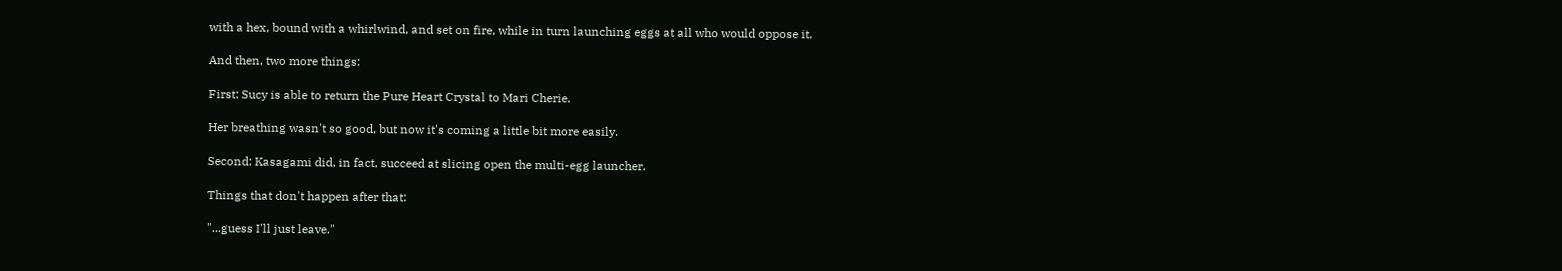with a hex, bound with a whirlwind, and set on fire, while in turn launching eggs at all who would oppose it.

And then, two more things:

First: Sucy is able to return the Pure Heart Crystal to Mari Cherie.

Her breathing wasn't so good, but now it's coming a little bit more easily.

Second: Kasagami did, in fact, succeed at slicing open the multi-egg launcher.

Things that don't happen after that:

"...guess I'll just leave."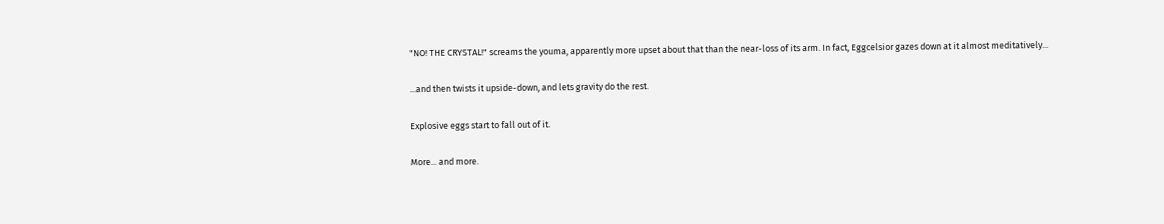"NO! THE CRYSTAL!" screams the youma, apparently more upset about that than the near-loss of its arm. In fact, Eggcelsior gazes down at it almost meditatively...

...and then twists it upside-down, and lets gravity do the rest.

Explosive eggs start to fall out of it.

More... and more.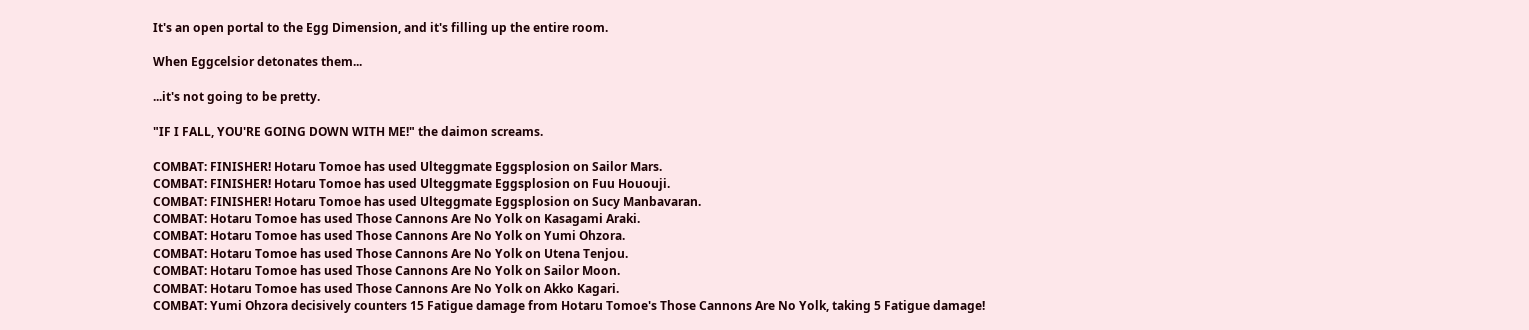It's an open portal to the Egg Dimension, and it's filling up the entire room.

When Eggcelsior detonates them...

...it's not going to be pretty.

"IF I FALL, YOU'RE GOING DOWN WITH ME!" the daimon screams.

COMBAT: FINISHER! Hotaru Tomoe has used Ulteggmate Eggsplosion on Sailor Mars.
COMBAT: FINISHER! Hotaru Tomoe has used Ulteggmate Eggsplosion on Fuu Hououji.
COMBAT: FINISHER! Hotaru Tomoe has used Ulteggmate Eggsplosion on Sucy Manbavaran.
COMBAT: Hotaru Tomoe has used Those Cannons Are No Yolk on Kasagami Araki.
COMBAT: Hotaru Tomoe has used Those Cannons Are No Yolk on Yumi Ohzora.
COMBAT: Hotaru Tomoe has used Those Cannons Are No Yolk on Utena Tenjou.
COMBAT: Hotaru Tomoe has used Those Cannons Are No Yolk on Sailor Moon.
COMBAT: Hotaru Tomoe has used Those Cannons Are No Yolk on Akko Kagari.
COMBAT: Yumi Ohzora decisively counters 15 Fatigue damage from Hotaru Tomoe's Those Cannons Are No Yolk, taking 5 Fatigue damage!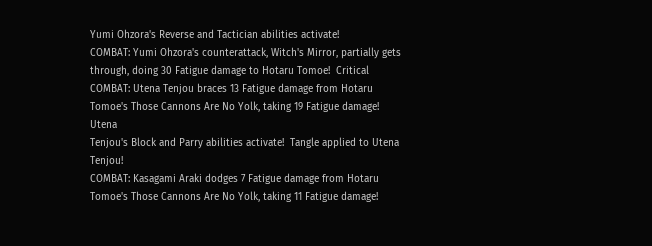Yumi Ohzora's Reverse and Tactician abilities activate!
COMBAT: Yumi Ohzora's counterattack, Witch's Mirror, partially gets through, doing 30 Fatigue damage to Hotaru Tomoe!  Critical
COMBAT: Utena Tenjou braces 13 Fatigue damage from Hotaru Tomoe's Those Cannons Are No Yolk, taking 19 Fatigue damage!  Utena
Tenjou's Block and Parry abilities activate!  Tangle applied to Utena Tenjou!
COMBAT: Kasagami Araki dodges 7 Fatigue damage from Hotaru Tomoe's Those Cannons Are No Yolk, taking 11 Fatigue damage!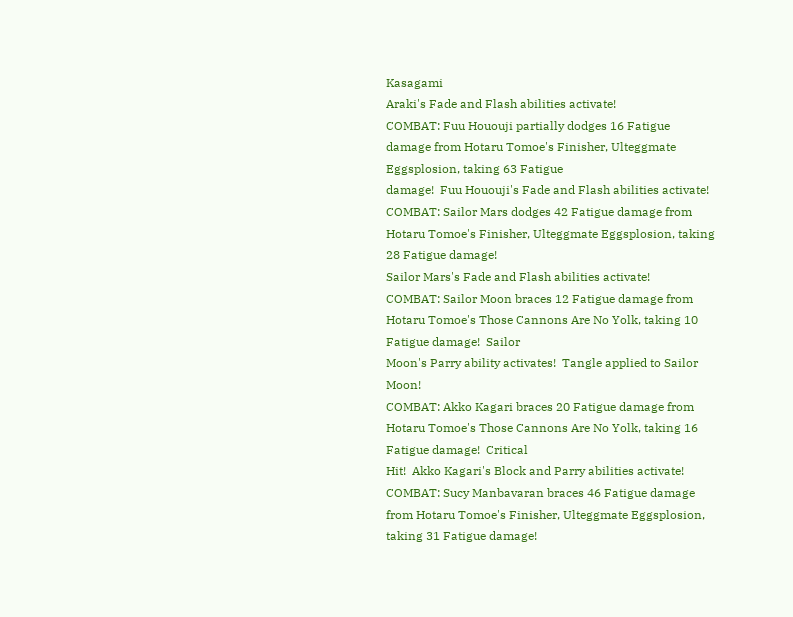Kasagami
Araki's Fade and Flash abilities activate!
COMBAT: Fuu Hououji partially dodges 16 Fatigue damage from Hotaru Tomoe's Finisher, Ulteggmate Eggsplosion, taking 63 Fatigue
damage!  Fuu Hououji's Fade and Flash abilities activate!
COMBAT: Sailor Mars dodges 42 Fatigue damage from Hotaru Tomoe's Finisher, Ulteggmate Eggsplosion, taking 28 Fatigue damage!
Sailor Mars's Fade and Flash abilities activate!
COMBAT: Sailor Moon braces 12 Fatigue damage from Hotaru Tomoe's Those Cannons Are No Yolk, taking 10 Fatigue damage!  Sailor
Moon's Parry ability activates!  Tangle applied to Sailor Moon!
COMBAT: Akko Kagari braces 20 Fatigue damage from Hotaru Tomoe's Those Cannons Are No Yolk, taking 16 Fatigue damage!  Critical
Hit!  Akko Kagari's Block and Parry abilities activate!
COMBAT: Sucy Manbavaran braces 46 Fatigue damage from Hotaru Tomoe's Finisher, Ulteggmate Eggsplosion, taking 31 Fatigue damage!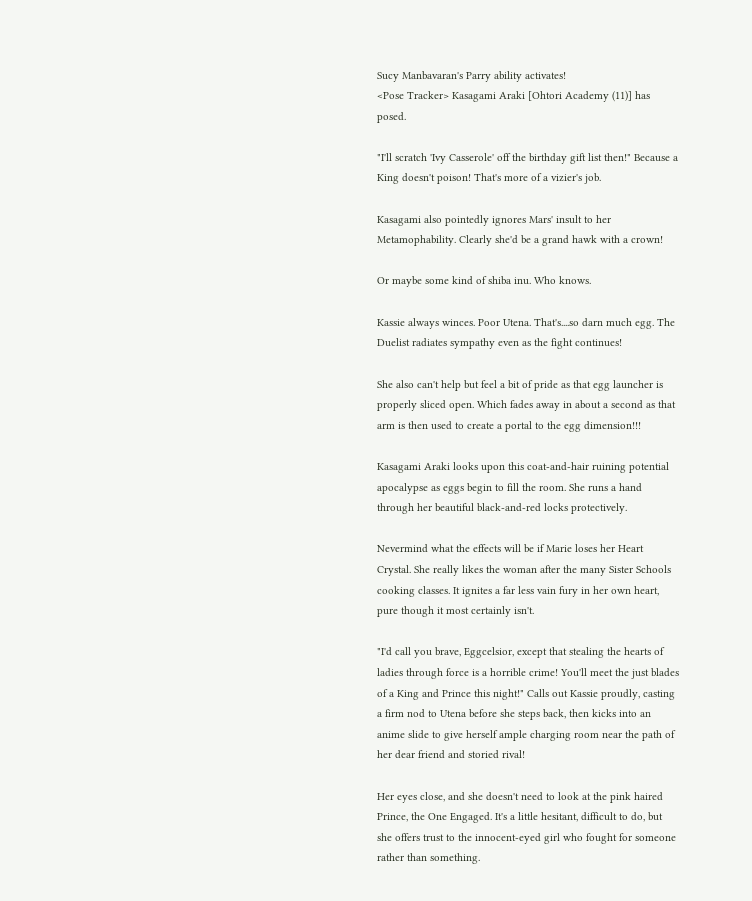Sucy Manbavaran's Parry ability activates!
<Pose Tracker> Kasagami Araki [Ohtori Academy (11)] has posed.

"I'll scratch 'Ivy Casserole' off the birthday gift list then!" Because a King doesn't poison! That's more of a vizier's job.

Kasagami also pointedly ignores Mars' insult to her Metamophability. Clearly she'd be a grand hawk with a crown!

Or maybe some kind of shiba inu. Who knows.

Kassie always winces. Poor Utena. That's....so darn much egg. The Duelist radiates sympathy even as the fight continues!

She also can't help but feel a bit of pride as that egg launcher is properly sliced open. Which fades away in about a second as that arm is then used to create a portal to the egg dimension!!!

Kasagami Araki looks upon this coat-and-hair ruining potential apocalypse as eggs begin to fill the room. She runs a hand through her beautiful black-and-red locks protectively.

Nevermind what the effects will be if Marie loses her Heart Crystal. She really likes the woman after the many Sister Schools cooking classes. It ignites a far less vain fury in her own heart, pure though it most certainly isn't.

"I'd call you brave, Eggcelsior, except that stealing the hearts of ladies through force is a horrible crime! You'll meet the just blades of a King and Prince this night!" Calls out Kassie proudly, casting a firm nod to Utena before she steps back, then kicks into an anime slide to give herself ample charging room near the path of her dear friend and storied rival!

Her eyes close, and she doesn't need to look at the pink haired Prince, the One Engaged. It's a little hesitant, difficult to do, but she offers trust to the innocent-eyed girl who fought for someone rather than something.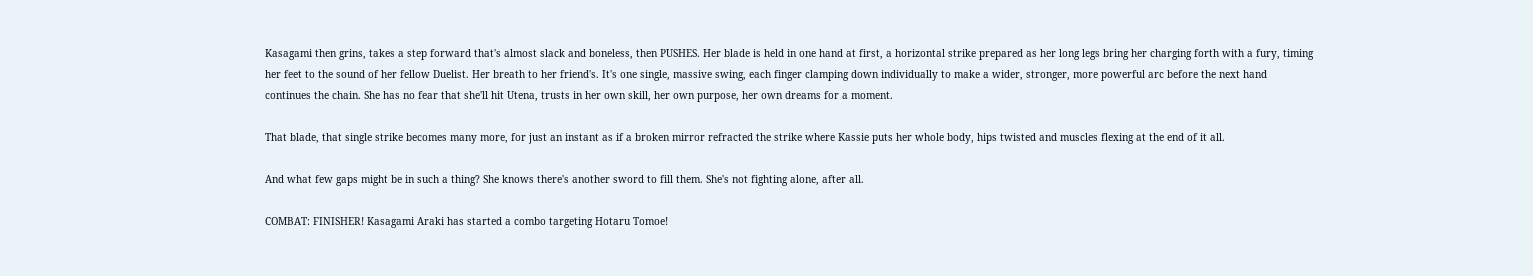Kasagami then grins, takes a step forward that's almost slack and boneless, then PUSHES. Her blade is held in one hand at first, a horizontal strike prepared as her long legs bring her charging forth with a fury, timing her feet to the sound of her fellow Duelist. Her breath to her friend's. It's one single, massive swing, each finger clamping down individually to make a wider, stronger, more powerful arc before the next hand continues the chain. She has no fear that she'll hit Utena, trusts in her own skill, her own purpose, her own dreams for a moment.

That blade, that single strike becomes many more, for just an instant as if a broken mirror refracted the strike where Kassie puts her whole body, hips twisted and muscles flexing at the end of it all.

And what few gaps might be in such a thing? She knows there's another sword to fill them. She's not fighting alone, after all.

COMBAT: FINISHER! Kasagami Araki has started a combo targeting Hotaru Tomoe!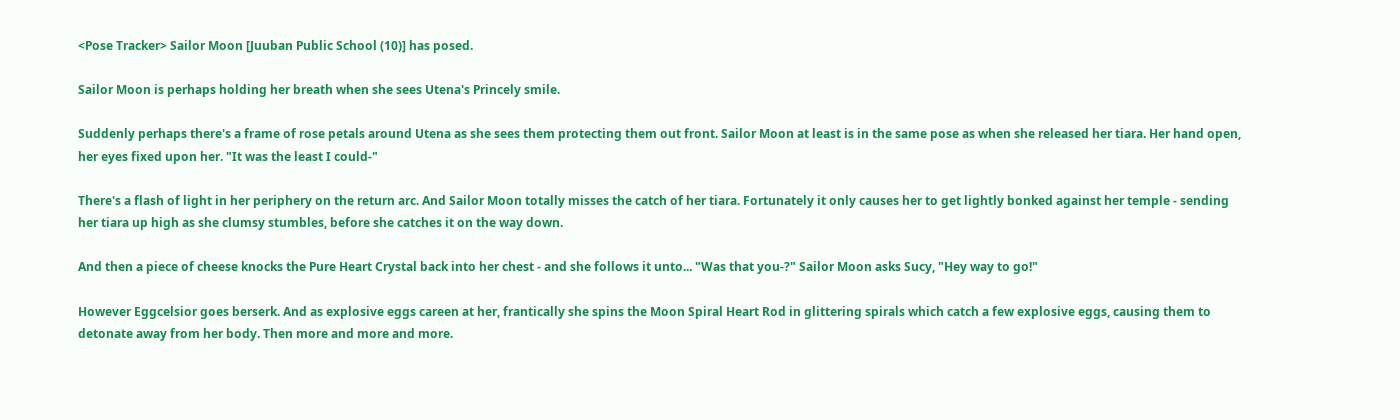<Pose Tracker> Sailor Moon [Juuban Public School (10)] has posed.

Sailor Moon is perhaps holding her breath when she sees Utena's Princely smile.

Suddenly perhaps there's a frame of rose petals around Utena as she sees them protecting them out front. Sailor Moon at least is in the same pose as when she released her tiara. Her hand open, her eyes fixed upon her. "It was the least I could-"

There's a flash of light in her periphery on the return arc. And Sailor Moon totally misses the catch of her tiara. Fortunately it only causes her to get lightly bonked against her temple - sending her tiara up high as she clumsy stumbles, before she catches it on the way down.

And then a piece of cheese knocks the Pure Heart Crystal back into her chest - and she follows it unto... "Was that you-?" Sailor Moon asks Sucy, "Hey way to go!"

However Eggcelsior goes berserk. And as explosive eggs careen at her, frantically she spins the Moon Spiral Heart Rod in glittering spirals which catch a few explosive eggs, causing them to detonate away from her body. Then more and more and more.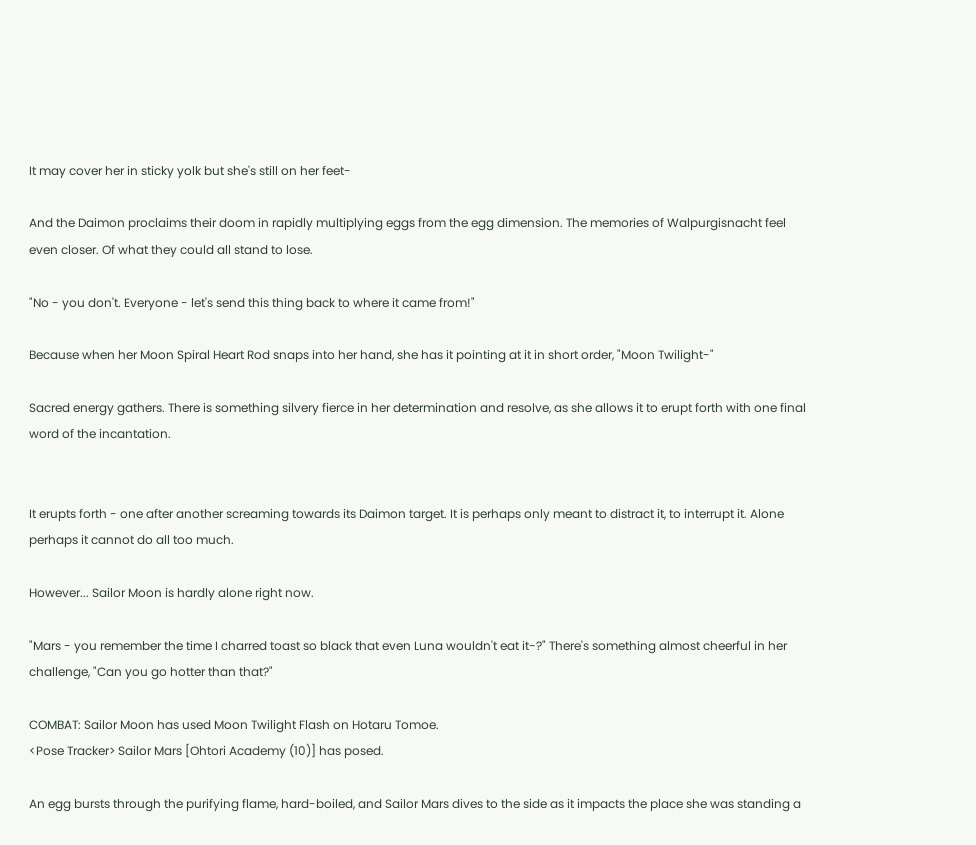It may cover her in sticky yolk but she's still on her feet-

And the Daimon proclaims their doom in rapidly multiplying eggs from the egg dimension. The memories of Walpurgisnacht feel even closer. Of what they could all stand to lose.

"No - you don't. Everyone - let's send this thing back to where it came from!"

Because when her Moon Spiral Heart Rod snaps into her hand, she has it pointing at it in short order, "Moon Twilight-"

Sacred energy gathers. There is something silvery fierce in her determination and resolve, as she allows it to erupt forth with one final word of the incantation.


It erupts forth - one after another screaming towards its Daimon target. It is perhaps only meant to distract it, to interrupt it. Alone perhaps it cannot do all too much.

However... Sailor Moon is hardly alone right now.

"Mars - you remember the time I charred toast so black that even Luna wouldn't eat it-?" There's something almost cheerful in her challenge, "Can you go hotter than that?"

COMBAT: Sailor Moon has used Moon Twilight Flash on Hotaru Tomoe.
<Pose Tracker> Sailor Mars [Ohtori Academy (10)] has posed.

An egg bursts through the purifying flame, hard-boiled, and Sailor Mars dives to the side as it impacts the place she was standing a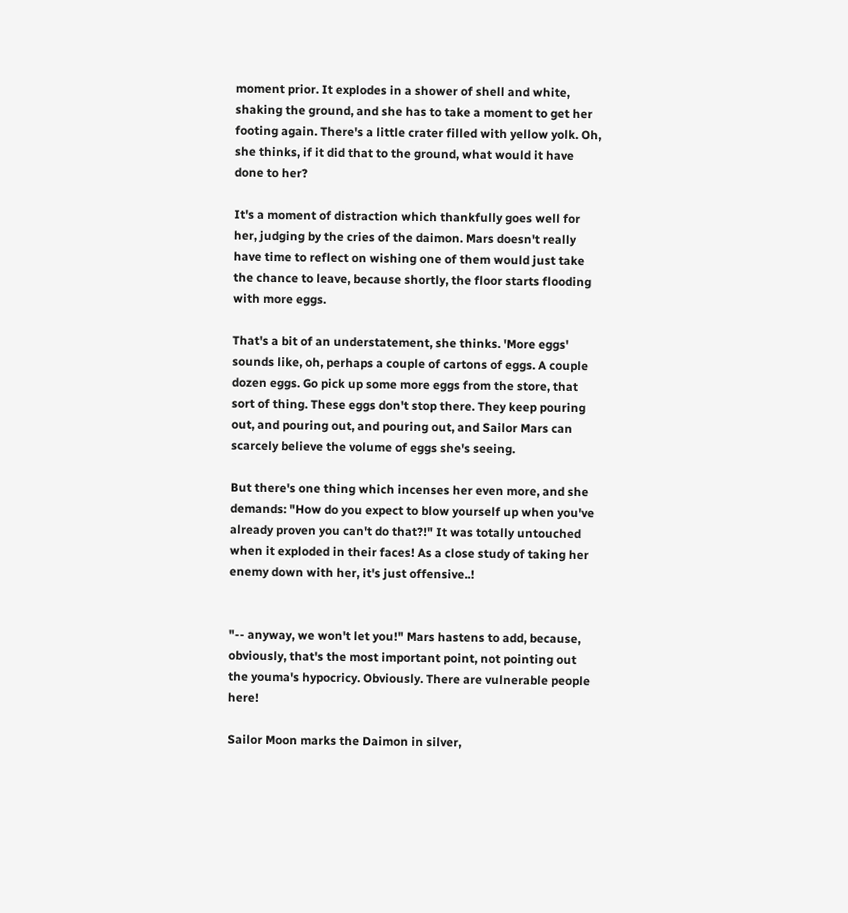moment prior. It explodes in a shower of shell and white, shaking the ground, and she has to take a moment to get her footing again. There's a little crater filled with yellow yolk. Oh, she thinks, if it did that to the ground, what would it have done to her?

It's a moment of distraction which thankfully goes well for her, judging by the cries of the daimon. Mars doesn't really have time to reflect on wishing one of them would just take the chance to leave, because shortly, the floor starts flooding with more eggs.

That's a bit of an understatement, she thinks. 'More eggs' sounds like, oh, perhaps a couple of cartons of eggs. A couple dozen eggs. Go pick up some more eggs from the store, that sort of thing. These eggs don't stop there. They keep pouring out, and pouring out, and pouring out, and Sailor Mars can scarcely believe the volume of eggs she's seeing.

But there's one thing which incenses her even more, and she demands: "How do you expect to blow yourself up when you've already proven you can't do that?!" It was totally untouched when it exploded in their faces! As a close study of taking her enemy down with her, it's just offensive..!


"-- anyway, we won't let you!" Mars hastens to add, because, obviously, that's the most important point, not pointing out the youma's hypocricy. Obviously. There are vulnerable people here!

Sailor Moon marks the Daimon in silver,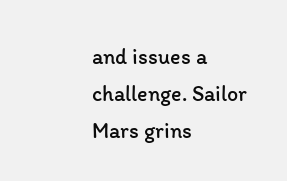and issues a challenge. Sailor Mars grins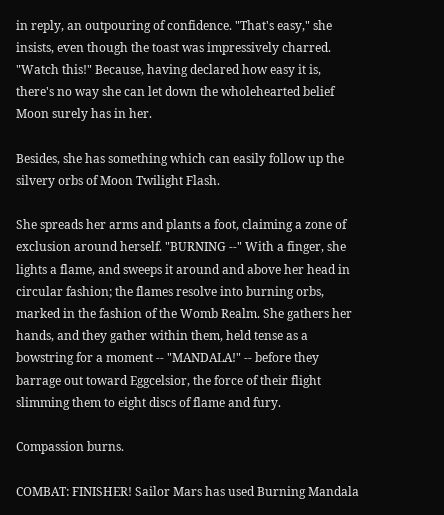in reply, an outpouring of confidence. "That's easy," she insists, even though the toast was impressively charred. "Watch this!" Because, having declared how easy it is, there's no way she can let down the wholehearted belief Moon surely has in her.

Besides, she has something which can easily follow up the silvery orbs of Moon Twilight Flash.

She spreads her arms and plants a foot, claiming a zone of exclusion around herself. "BURNING --" With a finger, she lights a flame, and sweeps it around and above her head in circular fashion; the flames resolve into burning orbs, marked in the fashion of the Womb Realm. She gathers her hands, and they gather within them, held tense as a bowstring for a moment -- "MANDALA!" -- before they barrage out toward Eggcelsior, the force of their flight slimming them to eight discs of flame and fury.

Compassion burns.

COMBAT: FINISHER! Sailor Mars has used Burning Mandala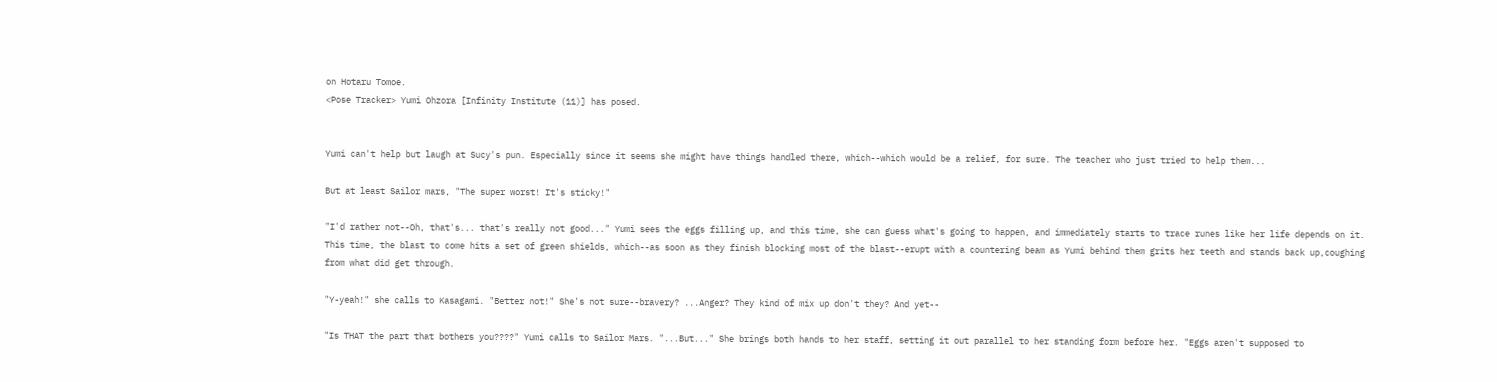on Hotaru Tomoe.
<Pose Tracker> Yumi Ohzora [Infinity Institute (11)] has posed.


Yumi can't help but laugh at Sucy's pun. Especially since it seems she might have things handled there, which--which would be a relief, for sure. The teacher who just tried to help them...

But at least Sailor mars, "The super worst! It's sticky!"

"I'd rather not--Oh, that's... that's really not good..." Yumi sees the eggs filling up, and this time, she can guess what's going to happen, and immediately starts to trace runes like her life depends on it. This time, the blast to come hits a set of green shields, which--as soon as they finish blocking most of the blast--erupt with a countering beam as Yumi behind them grits her teeth and stands back up,coughing from what did get through.

"Y-yeah!" she calls to Kasagami. "Better not!" She's not sure--bravery? ...Anger? They kind of mix up don't they? And yet--

"Is THAT the part that bothers you????" Yumi calls to Sailor Mars. "...But..." She brings both hands to her staff, setting it out parallel to her standing form before her. "Eggs aren't supposed to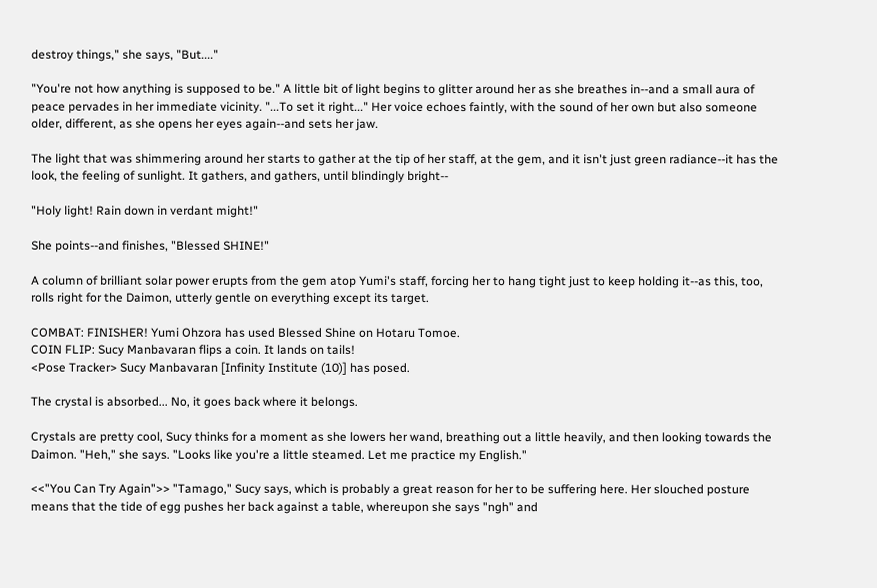destroy things," she says, "But...."

"You're not how anything is supposed to be." A little bit of light begins to glitter around her as she breathes in--and a small aura of peace pervades in her immediate vicinity. "...To set it right..." Her voice echoes faintly, with the sound of her own but also someone older, different, as she opens her eyes again--and sets her jaw.

The light that was shimmering around her starts to gather at the tip of her staff, at the gem, and it isn't just green radiance--it has the look, the feeling of sunlight. It gathers, and gathers, until blindingly bright--

"Holy light! Rain down in verdant might!"

She points--and finishes, "Blessed SHINE!"

A column of brilliant solar power erupts from the gem atop Yumi's staff, forcing her to hang tight just to keep holding it--as this, too, rolls right for the Daimon, utterly gentle on everything except its target.

COMBAT: FINISHER! Yumi Ohzora has used Blessed Shine on Hotaru Tomoe.
COIN FLIP: Sucy Manbavaran flips a coin. It lands on tails!
<Pose Tracker> Sucy Manbavaran [Infinity Institute (10)] has posed.

The crystal is absorbed... No, it goes back where it belongs.

Crystals are pretty cool, Sucy thinks for a moment as she lowers her wand, breathing out a little heavily, and then looking towards the Daimon. "Heh," she says. "Looks like you're a little steamed. Let me practice my English."

<<"You Can Try Again">> "Tamago," Sucy says, which is probably a great reason for her to be suffering here. Her slouched posture means that the tide of egg pushes her back against a table, whereupon she says "ngh" and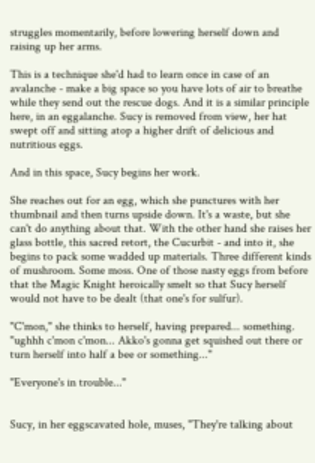struggles momentarily, before lowering herself down and raising up her arms.

This is a technique she'd had to learn once in case of an avalanche - make a big space so you have lots of air to breathe while they send out the rescue dogs. And it is a similar principle here, in an eggalanche. Sucy is removed from view, her hat swept off and sitting atop a higher drift of delicious and nutritious eggs.

And in this space, Sucy begins her work.

She reaches out for an egg, which she punctures with her thumbnail and then turns upside down. It's a waste, but she can't do anything about that. With the other hand she raises her glass bottle, this sacred retort, the Cucurbit - and into it, she begins to pack some wadded up materials. Three different kinds of mushroom. Some moss. One of those nasty eggs from before that the Magic Knight heroically smelt so that Sucy herself would not have to be dealt (that one's for sulfur).

"C'mon," she thinks to herself, having prepared... something. "ughhh c'mon c'mon... Akko's gonna get squished out there or turn herself into half a bee or something..."

"Everyone's in trouble..."


Sucy, in her eggscavated hole, muses, "They're talking about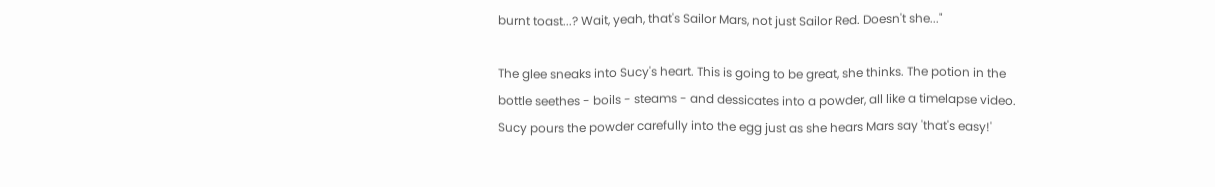burnt toast...? Wait, yeah, that's Sailor Mars, not just Sailor Red. Doesn't she..."

The glee sneaks into Sucy's heart. This is going to be great, she thinks. The potion in the bottle seethes - boils - steams - and dessicates into a powder, all like a timelapse video. Sucy pours the powder carefully into the egg just as she hears Mars say 'that's easy!'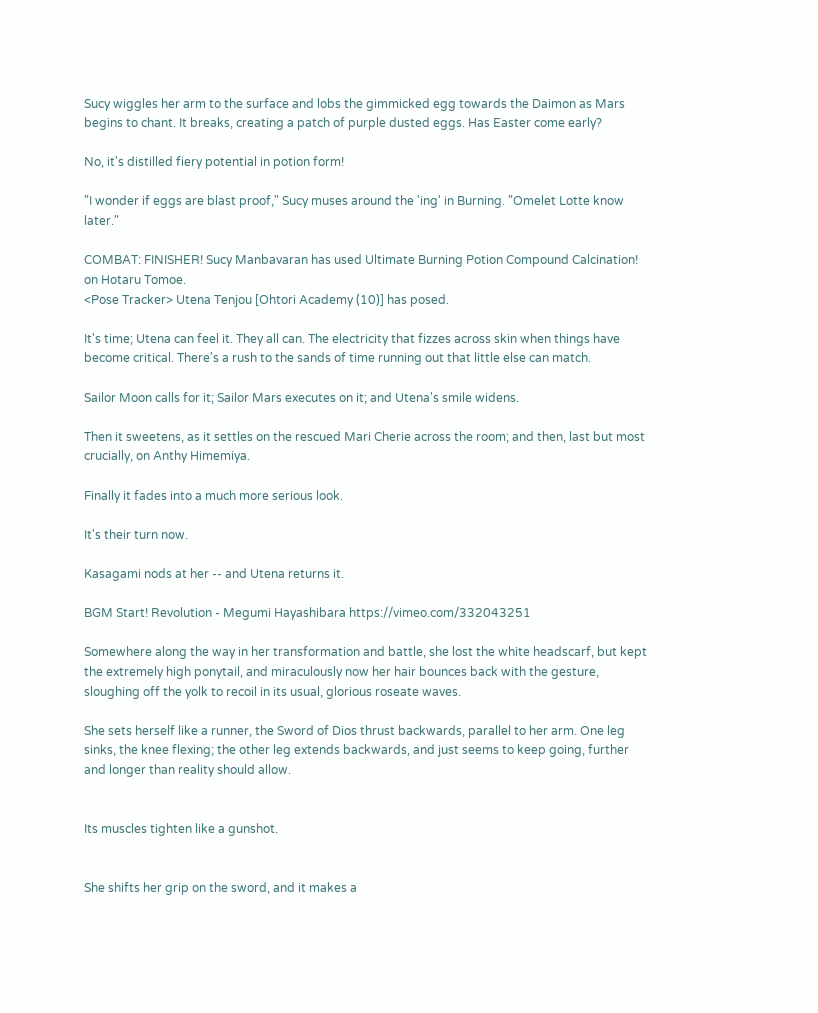Sucy wiggles her arm to the surface and lobs the gimmicked egg towards the Daimon as Mars begins to chant. It breaks, creating a patch of purple dusted eggs. Has Easter come early?

No, it's distilled fiery potential in potion form!

"I wonder if eggs are blast proof," Sucy muses around the 'ing' in Burning. "Omelet Lotte know later."

COMBAT: FINISHER! Sucy Manbavaran has used Ultimate Burning Potion Compound Calcination! on Hotaru Tomoe.
<Pose Tracker> Utena Tenjou [Ohtori Academy (10)] has posed.

It's time; Utena can feel it. They all can. The electricity that fizzes across skin when things have become critical. There's a rush to the sands of time running out that little else can match.

Sailor Moon calls for it; Sailor Mars executes on it; and Utena's smile widens.

Then it sweetens, as it settles on the rescued Mari Cherie across the room; and then, last but most crucially, on Anthy Himemiya.

Finally it fades into a much more serious look.

It's their turn now.

Kasagami nods at her -- and Utena returns it.

BGM Start! Revolution - Megumi Hayashibara https://vimeo.com/332043251

Somewhere along the way in her transformation and battle, she lost the white headscarf, but kept the extremely high ponytail, and miraculously now her hair bounces back with the gesture, sloughing off the yolk to recoil in its usual, glorious roseate waves.

She sets herself like a runner, the Sword of Dios thrust backwards, parallel to her arm. One leg sinks, the knee flexing; the other leg extends backwards, and just seems to keep going, further and longer than reality should allow.


Its muscles tighten like a gunshot.


She shifts her grip on the sword, and it makes a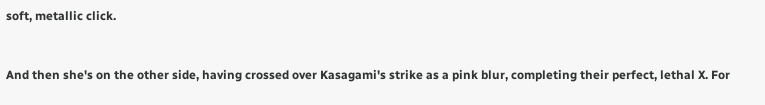soft, metallic click.


And then she's on the other side, having crossed over Kasagami's strike as a pink blur, completing their perfect, lethal X. For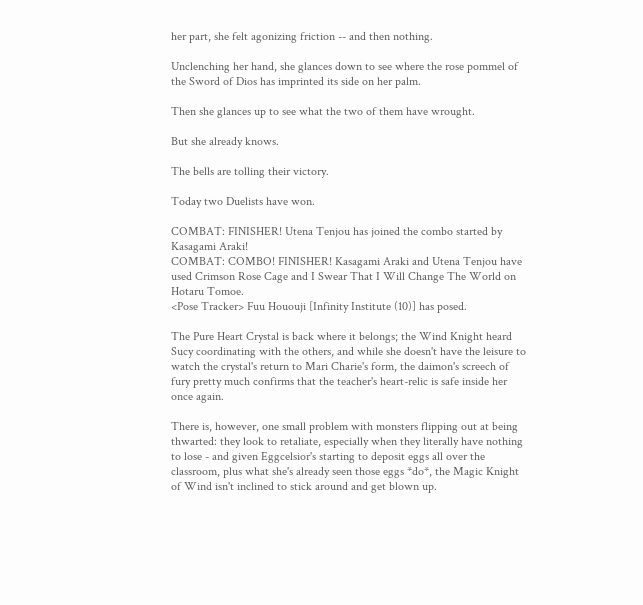her part, she felt agonizing friction -- and then nothing.

Unclenching her hand, she glances down to see where the rose pommel of the Sword of Dios has imprinted its side on her palm.

Then she glances up to see what the two of them have wrought.

But she already knows.

The bells are tolling their victory.

Today two Duelists have won.

COMBAT: FINISHER! Utena Tenjou has joined the combo started by Kasagami Araki!
COMBAT: COMBO! FINISHER! Kasagami Araki and Utena Tenjou have used Crimson Rose Cage and I Swear That I Will Change The World on
Hotaru Tomoe.
<Pose Tracker> Fuu Hououji [Infinity Institute (10)] has posed.

The Pure Heart Crystal is back where it belongs; the Wind Knight heard Sucy coordinating with the others, and while she doesn't have the leisure to watch the crystal's return to Mari Charie's form, the daimon's screech of fury pretty much confirms that the teacher's heart-relic is safe inside her once again.

There is, however, one small problem with monsters flipping out at being thwarted: they look to retaliate, especially when they literally have nothing to lose - and given Eggcelsior's starting to deposit eggs all over the classroom, plus what she's already seen those eggs *do*, the Magic Knight of Wind isn't inclined to stick around and get blown up.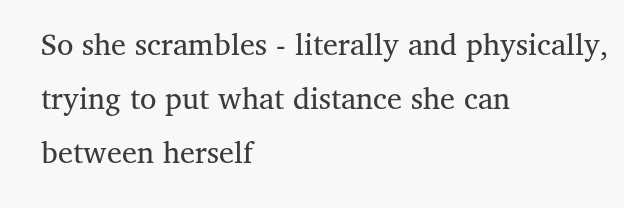So she scrambles - literally and physically, trying to put what distance she can between herself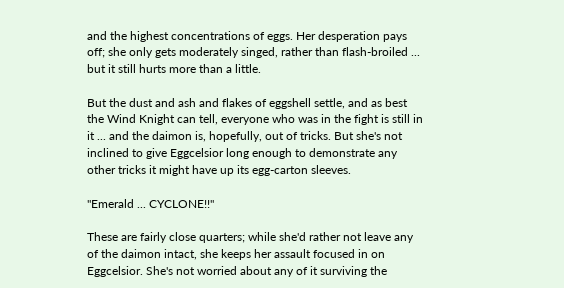and the highest concentrations of eggs. Her desperation pays off; she only gets moderately singed, rather than flash-broiled ... but it still hurts more than a little.

But the dust and ash and flakes of eggshell settle, and as best the Wind Knight can tell, everyone who was in the fight is still in it ... and the daimon is, hopefully, out of tricks. But she's not inclined to give Eggcelsior long enough to demonstrate any other tricks it might have up its egg-carton sleeves.

"Emerald ... CYCLONE!!"

These are fairly close quarters; while she'd rather not leave any of the daimon intact, she keeps her assault focused in on Eggcelsior. She's not worried about any of it surviving the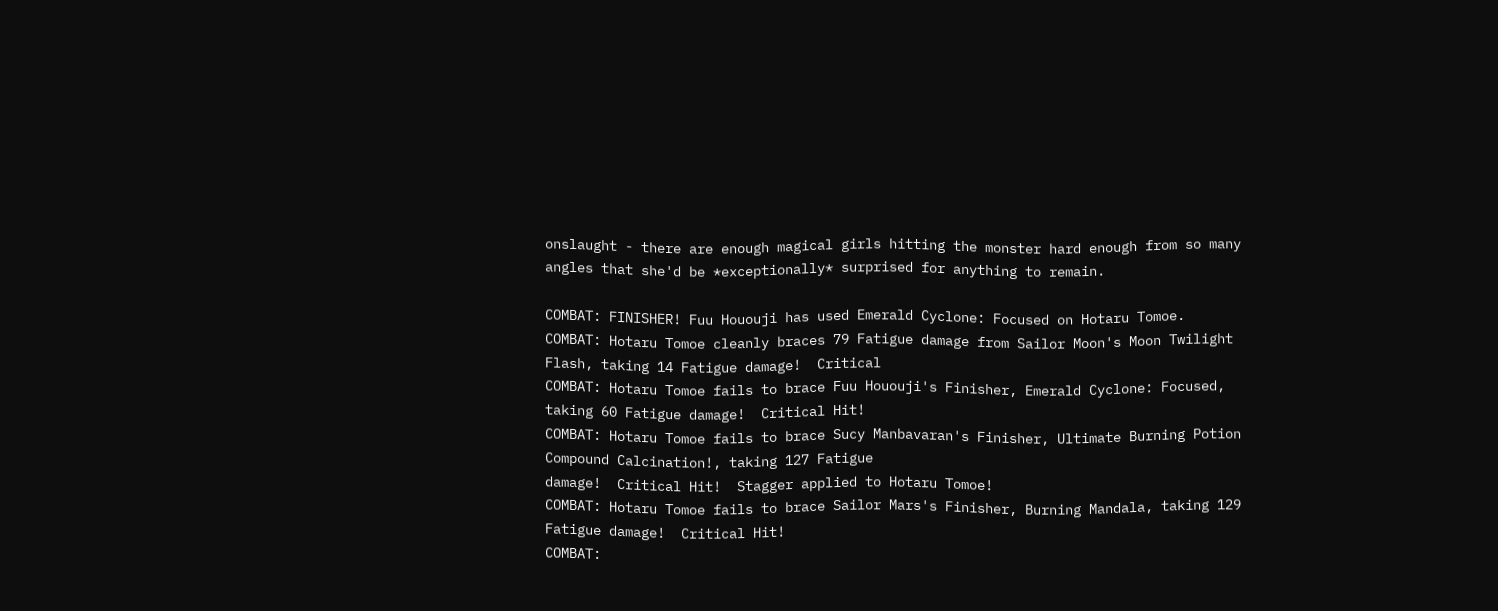onslaught - there are enough magical girls hitting the monster hard enough from so many angles that she'd be *exceptionally* surprised for anything to remain.

COMBAT: FINISHER! Fuu Hououji has used Emerald Cyclone: Focused on Hotaru Tomoe.
COMBAT: Hotaru Tomoe cleanly braces 79 Fatigue damage from Sailor Moon's Moon Twilight Flash, taking 14 Fatigue damage!  Critical
COMBAT: Hotaru Tomoe fails to brace Fuu Hououji's Finisher, Emerald Cyclone: Focused, taking 60 Fatigue damage!  Critical Hit!
COMBAT: Hotaru Tomoe fails to brace Sucy Manbavaran's Finisher, Ultimate Burning Potion Compound Calcination!, taking 127 Fatigue
damage!  Critical Hit!  Stagger applied to Hotaru Tomoe!
COMBAT: Hotaru Tomoe fails to brace Sailor Mars's Finisher, Burning Mandala, taking 129 Fatigue damage!  Critical Hit!
COMBAT: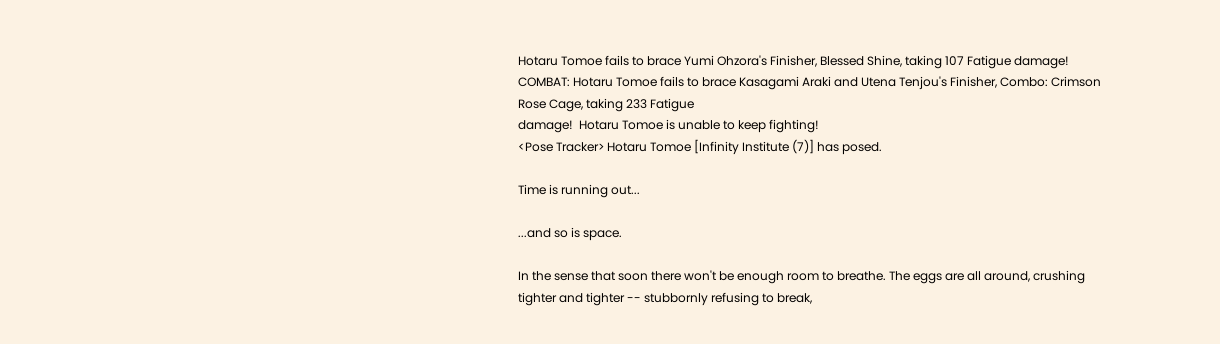Hotaru Tomoe fails to brace Yumi Ohzora's Finisher, Blessed Shine, taking 107 Fatigue damage!
COMBAT: Hotaru Tomoe fails to brace Kasagami Araki and Utena Tenjou's Finisher, Combo: Crimson Rose Cage, taking 233 Fatigue
damage!  Hotaru Tomoe is unable to keep fighting!
<Pose Tracker> Hotaru Tomoe [Infinity Institute (7)] has posed.

Time is running out...

...and so is space.

In the sense that soon there won't be enough room to breathe. The eggs are all around, crushing tighter and tighter -- stubbornly refusing to break,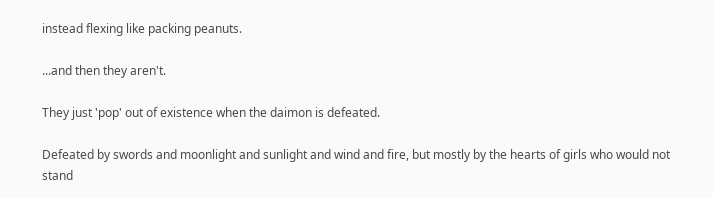instead flexing like packing peanuts.

...and then they aren't.

They just 'pop' out of existence when the daimon is defeated.

Defeated by swords and moonlight and sunlight and wind and fire, but mostly by the hearts of girls who would not stand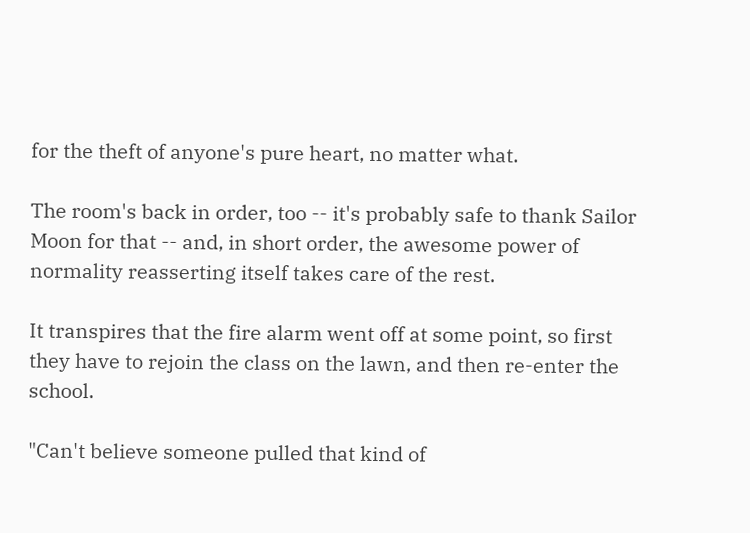for the theft of anyone's pure heart, no matter what.

The room's back in order, too -- it's probably safe to thank Sailor Moon for that -- and, in short order, the awesome power of normality reasserting itself takes care of the rest.

It transpires that the fire alarm went off at some point, so first they have to rejoin the class on the lawn, and then re-enter the school.

"Can't believe someone pulled that kind of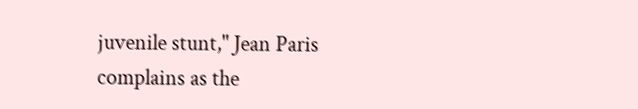juvenile stunt," Jean Paris complains as the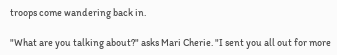troops come wandering back in.

"What are you talking about?" asks Mari Cherie. "I sent you all out for more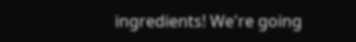ingredients! We're going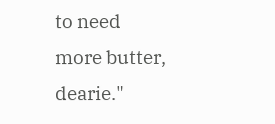to need more butter, dearie."